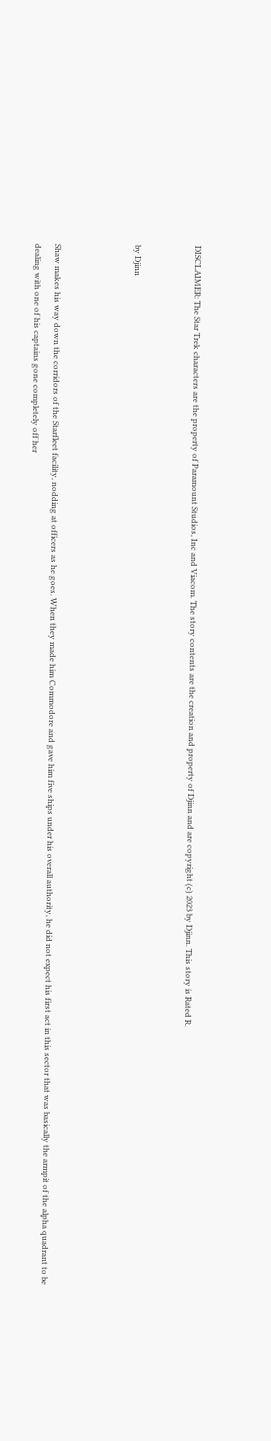DISCLAIMER: The Star Trek characters are the property of Paramount Studios, Inc and Viacom. The story contents are the creation and property of Djinn and are copyright (c) 2023 by Djinn. This story is Rated R.


by Djinn



Shaw makes his way down the corridors of the Starfleet facility, nodding at officers as he goes. When they made him Commodore and gave him five ships under his overall authority, he did not expect his first act in this sector that was basically the armpit of the alpha quadrant to be dealing with one of his captains gone completely off her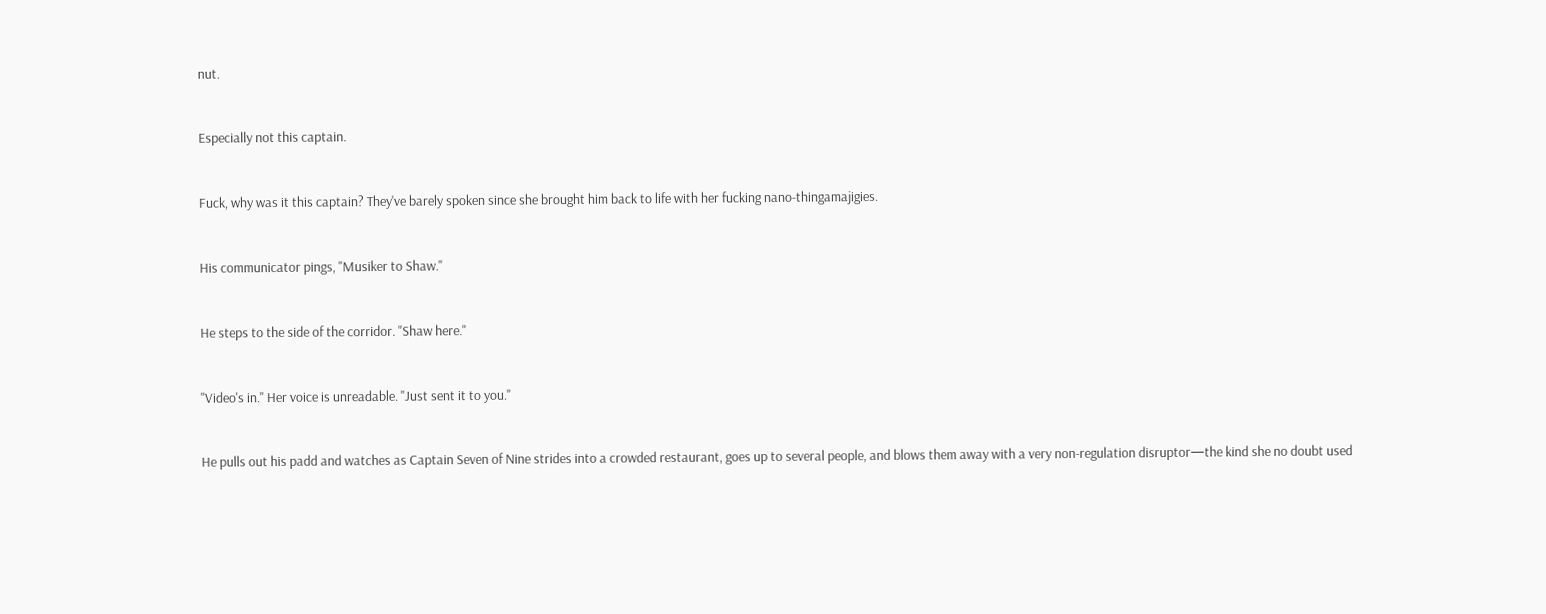nut.


Especially not this captain.


Fuck, why was it this captain? They've barely spoken since she brought him back to life with her fucking nano-thingamajigies.


His communicator pings, "Musiker to Shaw."


He steps to the side of the corridor. "Shaw here."


"Video's in." Her voice is unreadable. "Just sent it to you."


He pulls out his padd and watches as Captain Seven of Nine strides into a crowded restaurant, goes up to several people, and blows them away with a very non-regulation disruptor—the kind she no doubt used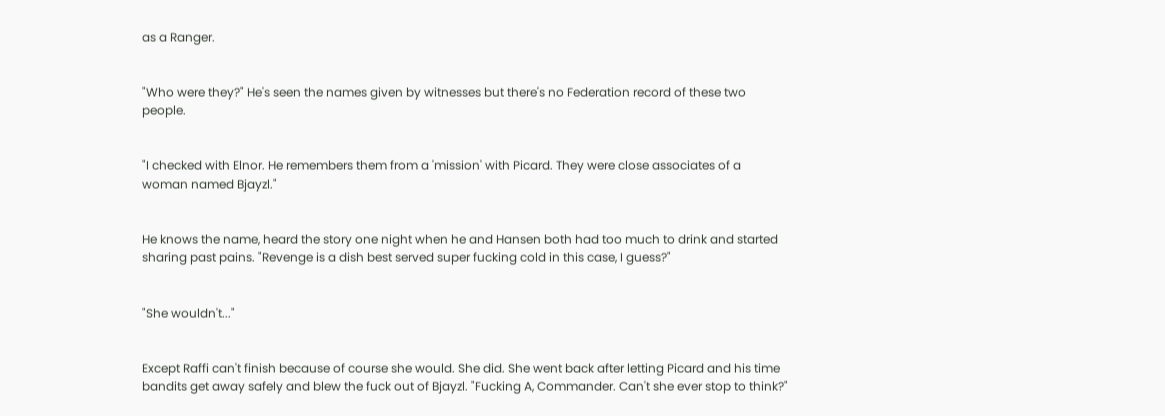as a Ranger.


"Who were they?" He's seen the names given by witnesses but there's no Federation record of these two people.


"I checked with Elnor. He remembers them from a 'mission' with Picard. They were close associates of a woman named Bjayzl."


He knows the name, heard the story one night when he and Hansen both had too much to drink and started sharing past pains. "Revenge is a dish best served super fucking cold in this case, I guess?"


"She wouldn't..."


Except Raffi can't finish because of course she would. She did. She went back after letting Picard and his time bandits get away safely and blew the fuck out of Bjayzl. "Fucking A, Commander. Can't she ever stop to think?"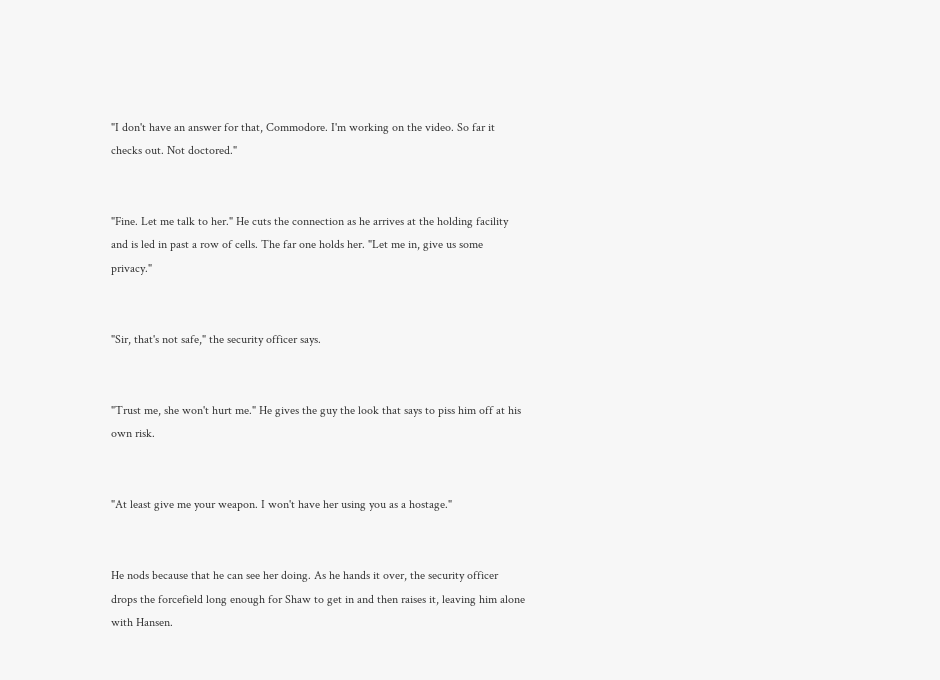"I don't have an answer for that, Commodore. I'm working on the video. So far it checks out. Not doctored."


"Fine. Let me talk to her." He cuts the connection as he arrives at the holding facility and is led in past a row of cells. The far one holds her. "Let me in, give us some privacy."


"Sir, that's not safe," the security officer says.


"Trust me, she won't hurt me." He gives the guy the look that says to piss him off at his own risk.


"At least give me your weapon. I won't have her using you as a hostage."


He nods because that he can see her doing. As he hands it over, the security officer drops the forcefield long enough for Shaw to get in and then raises it, leaving him alone with Hansen.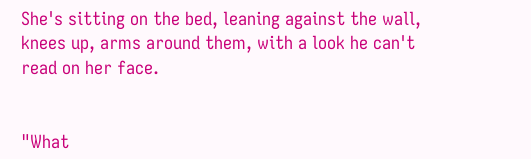She's sitting on the bed, leaning against the wall, knees up, arms around them, with a look he can't read on her face.


"What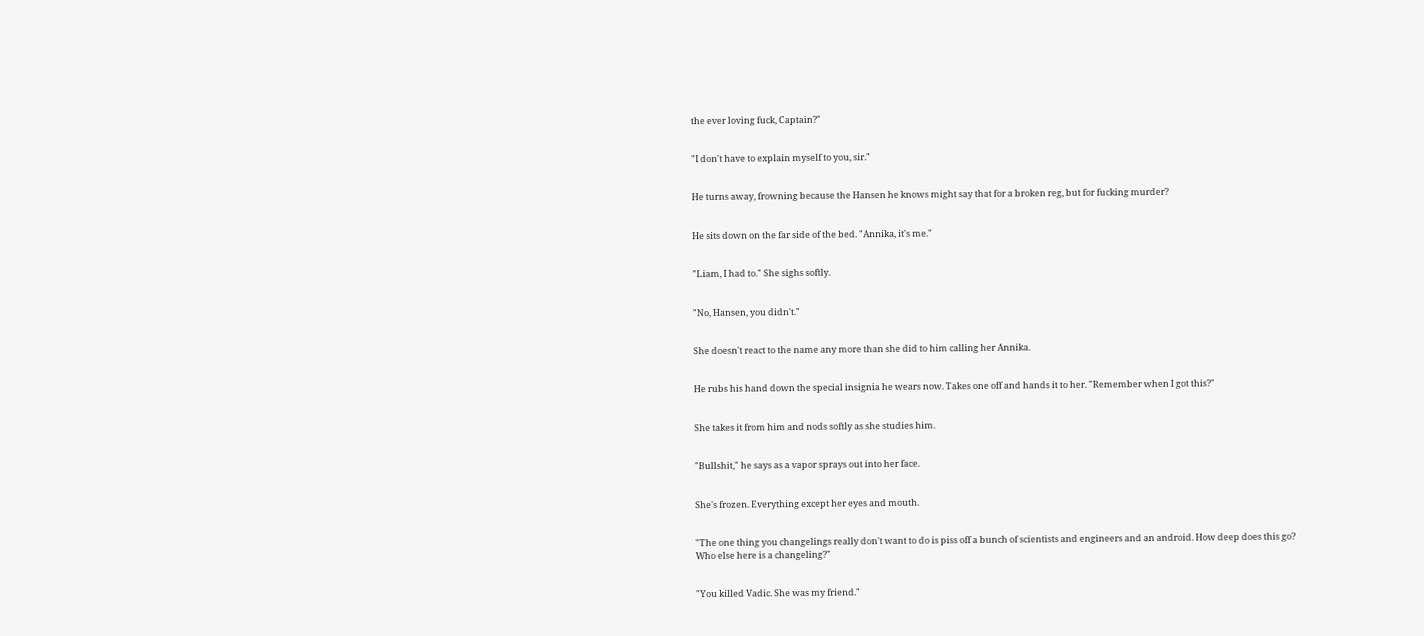the ever loving fuck, Captain?"


"I don't have to explain myself to you, sir."


He turns away, frowning because the Hansen he knows might say that for a broken reg, but for fucking murder?


He sits down on the far side of the bed. "Annika, it's me."


"Liam, I had to." She sighs softly.


"No, Hansen, you didn't."


She doesn't react to the name any more than she did to him calling her Annika.


He rubs his hand down the special insignia he wears now. Takes one off and hands it to her. "Remember when I got this?"


She takes it from him and nods softly as she studies him.


"Bullshit," he says as a vapor sprays out into her face.


She's frozen. Everything except her eyes and mouth.


"The one thing you changelings really don't want to do is piss off a bunch of scientists and engineers and an android. How deep does this go? Who else here is a changeling?"


"You killed Vadic. She was my friend."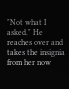"Not what I asked." He reaches over and takes the insignia from her now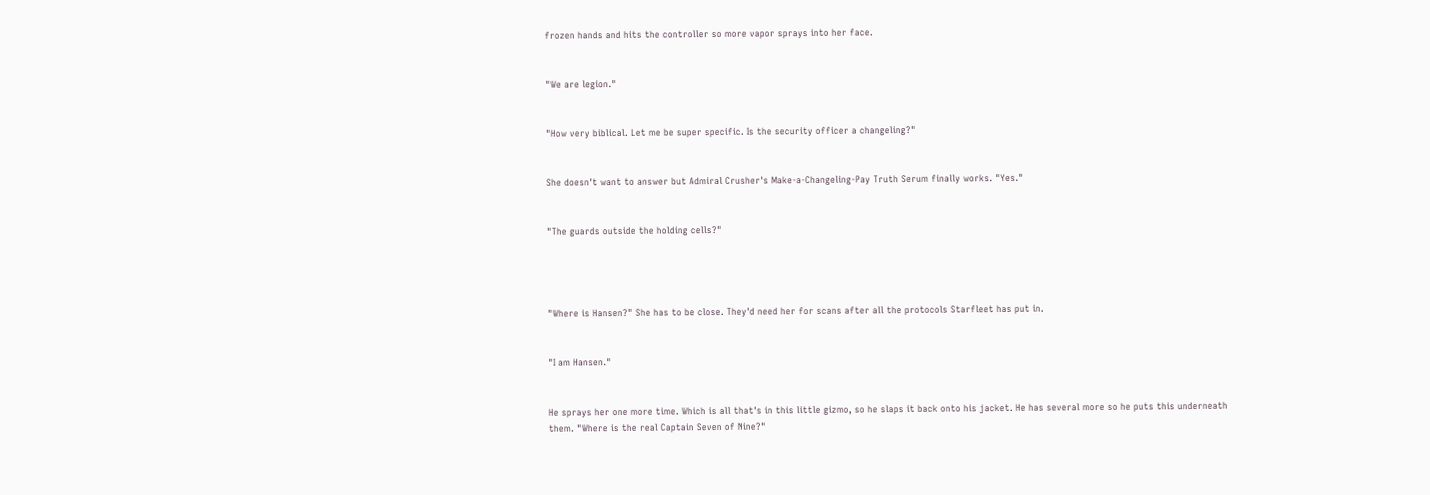frozen hands and hits the controller so more vapor sprays into her face.


"We are legion."


"How very biblical. Let me be super specific. Is the security officer a changeling?"


She doesn't want to answer but Admiral Crusher's Make-a-Changeling-Pay Truth Serum finally works. "Yes."


"The guards outside the holding cells?"




"Where is Hansen?" She has to be close. They'd need her for scans after all the protocols Starfleet has put in.


"I am Hansen."


He sprays her one more time. Which is all that's in this little gizmo, so he slaps it back onto his jacket. He has several more so he puts this underneath them. "Where is the real Captain Seven of Nine?"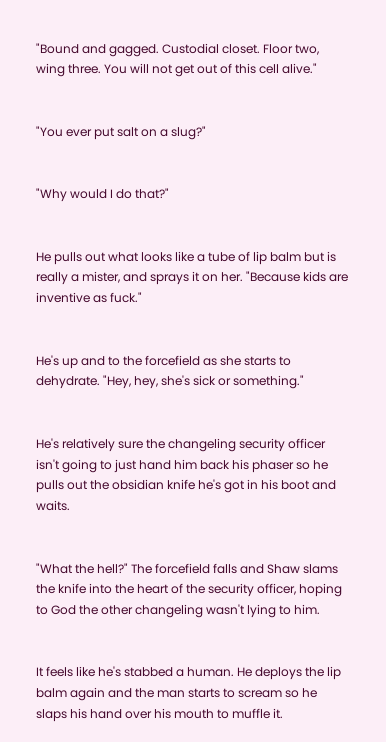"Bound and gagged. Custodial closet. Floor two, wing three. You will not get out of this cell alive."


"You ever put salt on a slug?"


"Why would I do that?"


He pulls out what looks like a tube of lip balm but is really a mister, and sprays it on her. "Because kids are inventive as fuck."


He's up and to the forcefield as she starts to dehydrate. "Hey, hey, she's sick or something."


He's relatively sure the changeling security officer isn't going to just hand him back his phaser so he pulls out the obsidian knife he's got in his boot and waits.


"What the hell?" The forcefield falls and Shaw slams the knife into the heart of the security officer, hoping to God the other changeling wasn't lying to him.


It feels like he's stabbed a human. He deploys the lip balm again and the man starts to scream so he slaps his hand over his mouth to muffle it.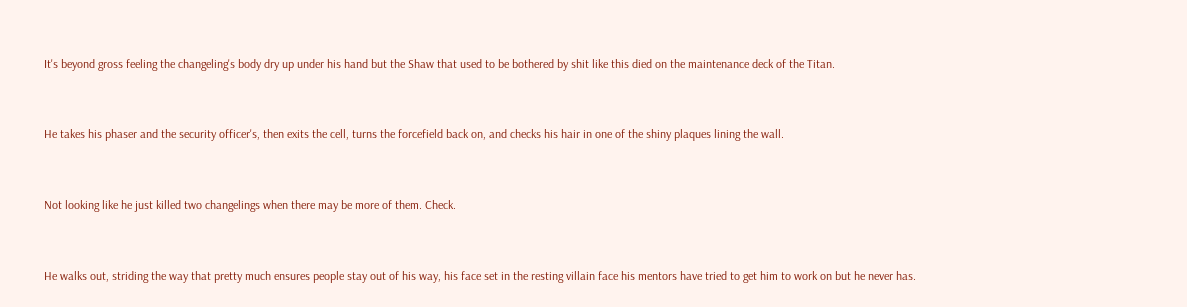It's beyond gross feeling the changeling's body dry up under his hand but the Shaw that used to be bothered by shit like this died on the maintenance deck of the Titan.


He takes his phaser and the security officer's, then exits the cell, turns the forcefield back on, and checks his hair in one of the shiny plaques lining the wall.


Not looking like he just killed two changelings when there may be more of them. Check.


He walks out, striding the way that pretty much ensures people stay out of his way, his face set in the resting villain face his mentors have tried to get him to work on but he never has.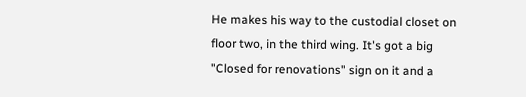He makes his way to the custodial closet on floor two, in the third wing. It's got a big "Closed for renovations" sign on it and a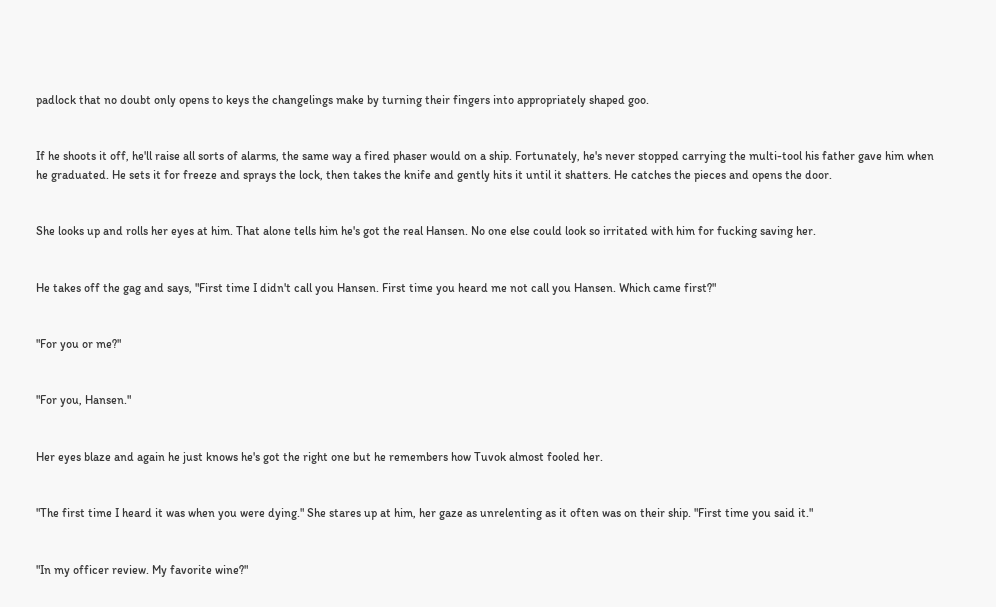padlock that no doubt only opens to keys the changelings make by turning their fingers into appropriately shaped goo.


If he shoots it off, he'll raise all sorts of alarms, the same way a fired phaser would on a ship. Fortunately, he's never stopped carrying the multi-tool his father gave him when he graduated. He sets it for freeze and sprays the lock, then takes the knife and gently hits it until it shatters. He catches the pieces and opens the door.


She looks up and rolls her eyes at him. That alone tells him he's got the real Hansen. No one else could look so irritated with him for fucking saving her.


He takes off the gag and says, "First time I didn't call you Hansen. First time you heard me not call you Hansen. Which came first?"


"For you or me?"


"For you, Hansen."


Her eyes blaze and again he just knows he's got the right one but he remembers how Tuvok almost fooled her.


"The first time I heard it was when you were dying." She stares up at him, her gaze as unrelenting as it often was on their ship. "First time you said it."


"In my officer review. My favorite wine?"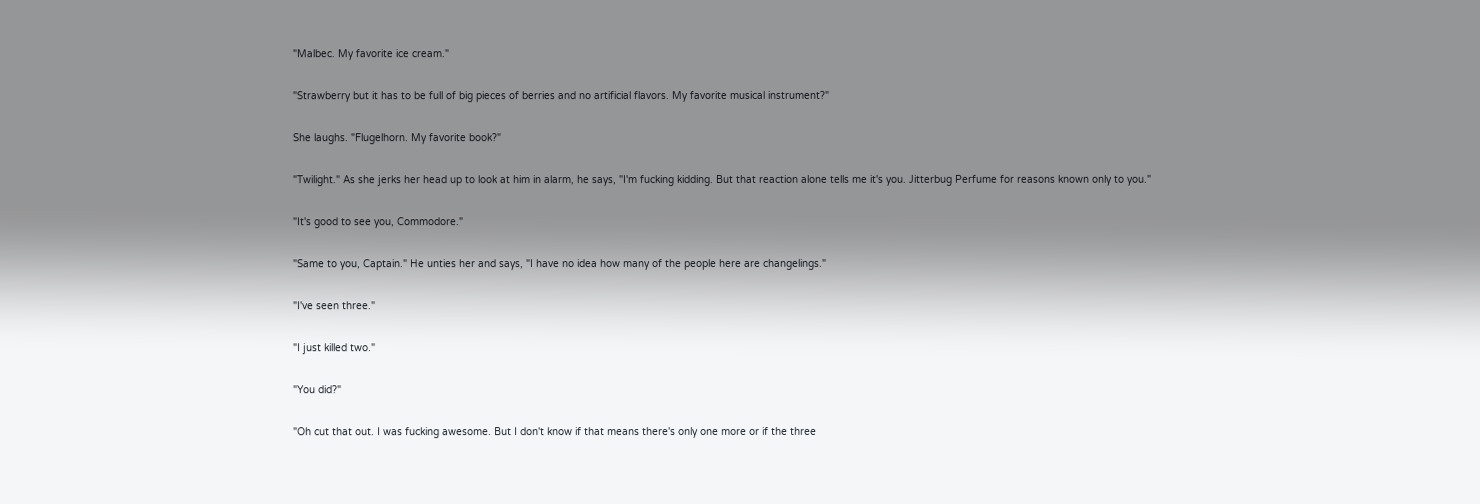"Malbec. My favorite ice cream."


"Strawberry but it has to be full of big pieces of berries and no artificial flavors. My favorite musical instrument?"


She laughs. "Flugelhorn. My favorite book?"


"Twilight." As she jerks her head up to look at him in alarm, he says, "I'm fucking kidding. But that reaction alone tells me it's you. Jitterbug Perfume for reasons known only to you."


"It's good to see you, Commodore."


"Same to you, Captain." He unties her and says, "I have no idea how many of the people here are changelings."


"I've seen three."


"I just killed two."


"You did?"


"Oh cut that out. I was fucking awesome. But I don't know if that means there's only one more or if the three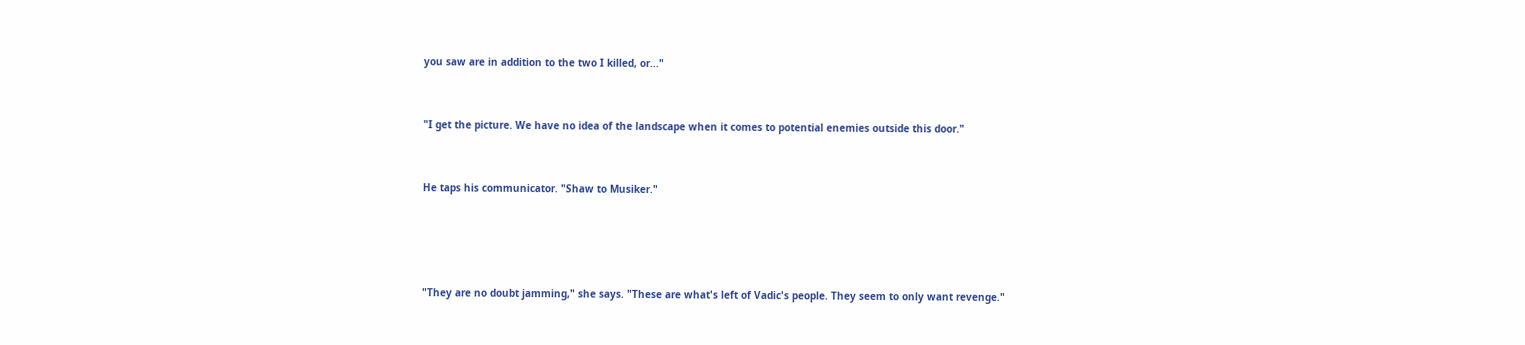you saw are in addition to the two I killed, or..."


"I get the picture. We have no idea of the landscape when it comes to potential enemies outside this door."


He taps his communicator. "Shaw to Musiker."




"They are no doubt jamming," she says. "These are what's left of Vadic's people. They seem to only want revenge."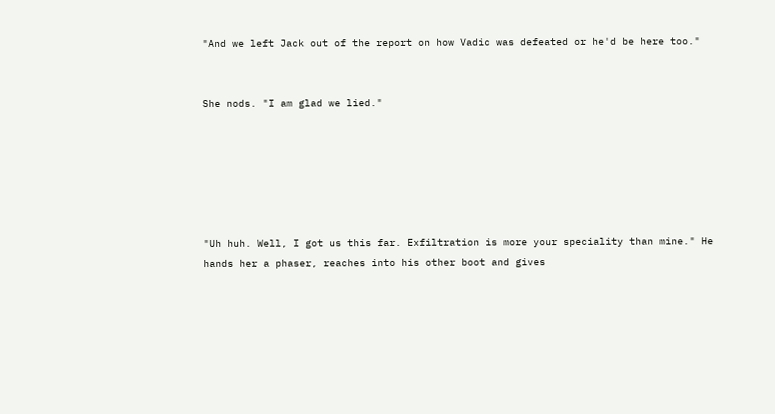"And we left Jack out of the report on how Vadic was defeated or he'd be here too."


She nods. "I am glad we lied."






"Uh huh. Well, I got us this far. Exfiltration is more your speciality than mine." He hands her a phaser, reaches into his other boot and gives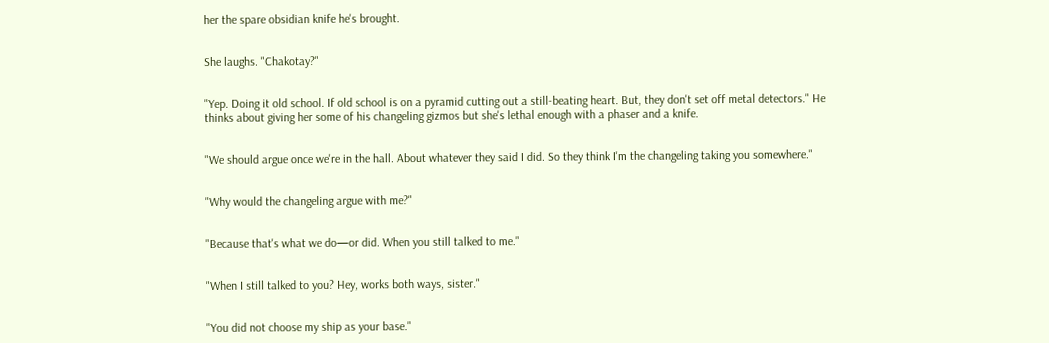her the spare obsidian knife he's brought.


She laughs. "Chakotay?"


"Yep. Doing it old school. If old school is on a pyramid cutting out a still-beating heart. But, they don't set off metal detectors." He thinks about giving her some of his changeling gizmos but she's lethal enough with a phaser and a knife.


"We should argue once we're in the hall. About whatever they said I did. So they think I'm the changeling taking you somewhere."


"Why would the changeling argue with me?"


"Because that's what we do—or did. When you still talked to me."


"When I still talked to you? Hey, works both ways, sister."


"You did not choose my ship as your base."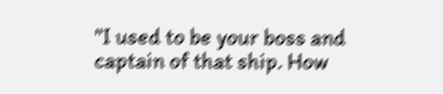"I used to be your boss and captain of that ship. How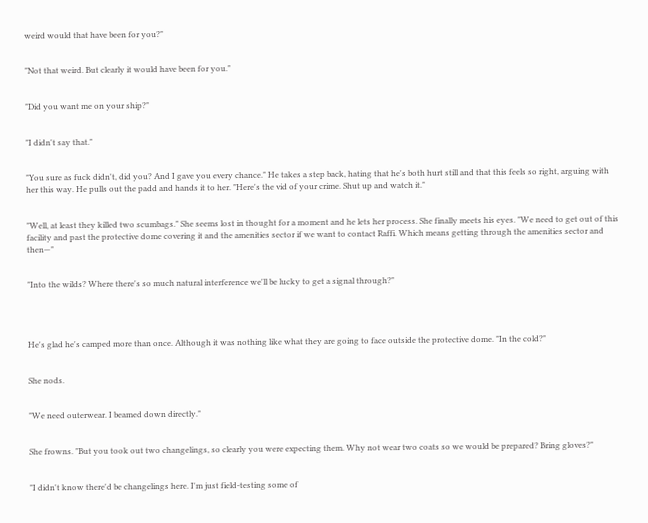weird would that have been for you?"


"Not that weird. But clearly it would have been for you."


"Did you want me on your ship?"


"I didn't say that."


"You sure as fuck didn't, did you? And I gave you every chance." He takes a step back, hating that he's both hurt still and that this feels so right, arguing with her this way. He pulls out the padd and hands it to her. "Here's the vid of your crime. Shut up and watch it."


"Well, at least they killed two scumbags." She seems lost in thought for a moment and he lets her process. She finally meets his eyes. "We need to get out of this facility and past the protective dome covering it and the amenities sector if we want to contact Raffi. Which means getting through the amenities sector and then—"


"Into the wilds? Where there's so much natural interference we'll be lucky to get a signal through?"




He's glad he's camped more than once. Although it was nothing like what they are going to face outside the protective dome. "In the cold?"


She nods.


"We need outerwear. I beamed down directly."


She frowns. "But you took out two changelings, so clearly you were expecting them. Why not wear two coats so we would be prepared? Bring gloves?"


"I didn't know there'd be changelings here. I'm just field-testing some of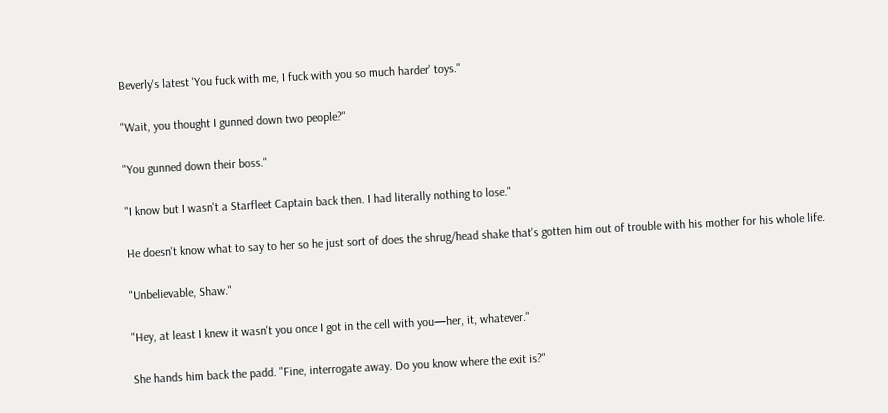Beverly's latest 'You fuck with me, I fuck with you so much harder' toys."


"Wait, you thought I gunned down two people?"


"You gunned down their boss."


"I know but I wasn't a Starfleet Captain back then. I had literally nothing to lose."


He doesn't know what to say to her so he just sort of does the shrug/head shake that's gotten him out of trouble with his mother for his whole life.


"Unbelievable, Shaw."


"Hey, at least I knew it wasn't you once I got in the cell with you—her, it, whatever."


She hands him back the padd. "Fine, interrogate away. Do you know where the exit is?"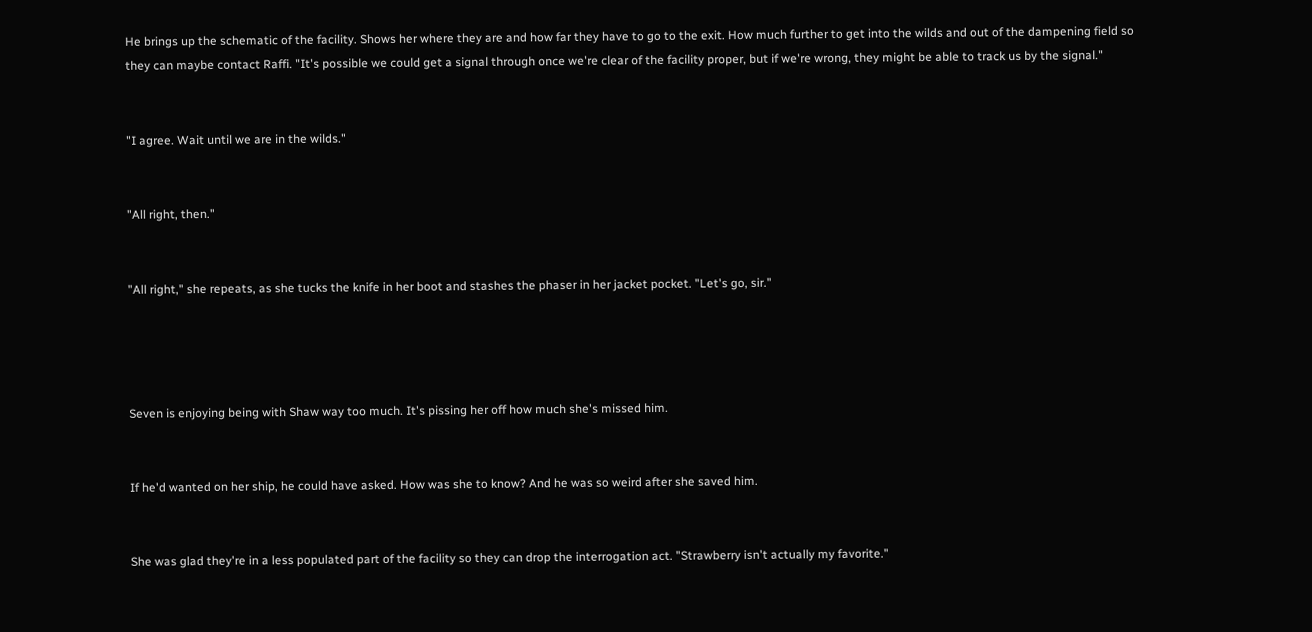He brings up the schematic of the facility. Shows her where they are and how far they have to go to the exit. How much further to get into the wilds and out of the dampening field so they can maybe contact Raffi. "It's possible we could get a signal through once we're clear of the facility proper, but if we're wrong, they might be able to track us by the signal."


"I agree. Wait until we are in the wilds."


"All right, then."


"All right," she repeats, as she tucks the knife in her boot and stashes the phaser in her jacket pocket. "Let's go, sir."




Seven is enjoying being with Shaw way too much. It's pissing her off how much she's missed him.


If he'd wanted on her ship, he could have asked. How was she to know? And he was so weird after she saved him.


She was glad they're in a less populated part of the facility so they can drop the interrogation act. "Strawberry isn't actually my favorite."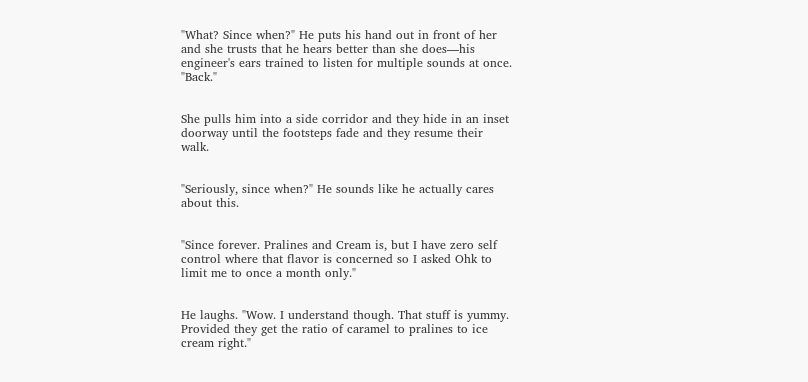"What? Since when?" He puts his hand out in front of her and she trusts that he hears better than she does—his engineer's ears trained to listen for multiple sounds at once. "Back."


She pulls him into a side corridor and they hide in an inset doorway until the footsteps fade and they resume their walk.


"Seriously, since when?" He sounds like he actually cares about this.


"Since forever. Pralines and Cream is, but I have zero self control where that flavor is concerned so I asked Ohk to limit me to once a month only."


He laughs. "Wow. I understand though. That stuff is yummy. Provided they get the ratio of caramel to pralines to ice cream right."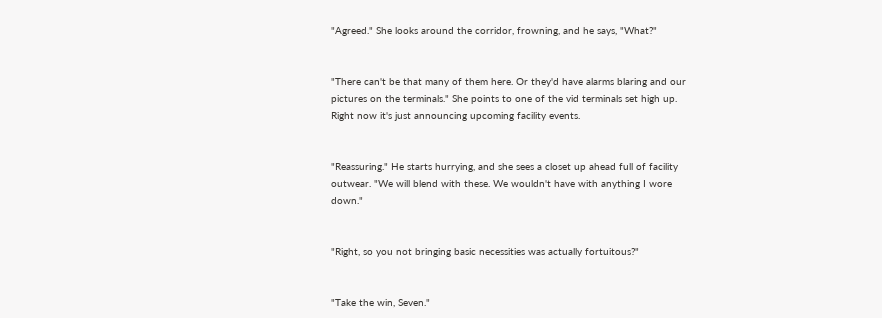"Agreed." She looks around the corridor, frowning, and he says, "What?"


"There can't be that many of them here. Or they'd have alarms blaring and our pictures on the terminals." She points to one of the vid terminals set high up. Right now it's just announcing upcoming facility events.


"Reassuring." He starts hurrying, and she sees a closet up ahead full of facility outwear. "We will blend with these. We wouldn't have with anything I wore down."


"Right, so you not bringing basic necessities was actually fortuitous?"


"Take the win, Seven."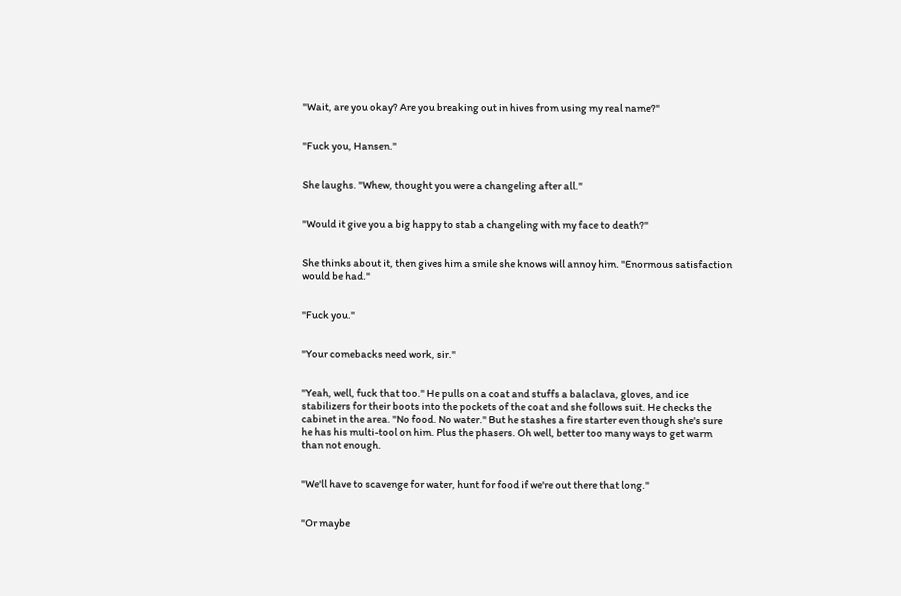"Wait, are you okay? Are you breaking out in hives from using my real name?"


"Fuck you, Hansen."


She laughs. "Whew, thought you were a changeling after all."


"Would it give you a big happy to stab a changeling with my face to death?"


She thinks about it, then gives him a smile she knows will annoy him. "Enormous satisfaction would be had."


"Fuck you."


"Your comebacks need work, sir."


"Yeah, well, fuck that too." He pulls on a coat and stuffs a balaclava, gloves, and ice stabilizers for their boots into the pockets of the coat and she follows suit. He checks the cabinet in the area. "No food. No water." But he stashes a fire starter even though she's sure he has his multi-tool on him. Plus the phasers. Oh well, better too many ways to get warm than not enough.


"We'll have to scavenge for water, hunt for food if we're out there that long."


"Or maybe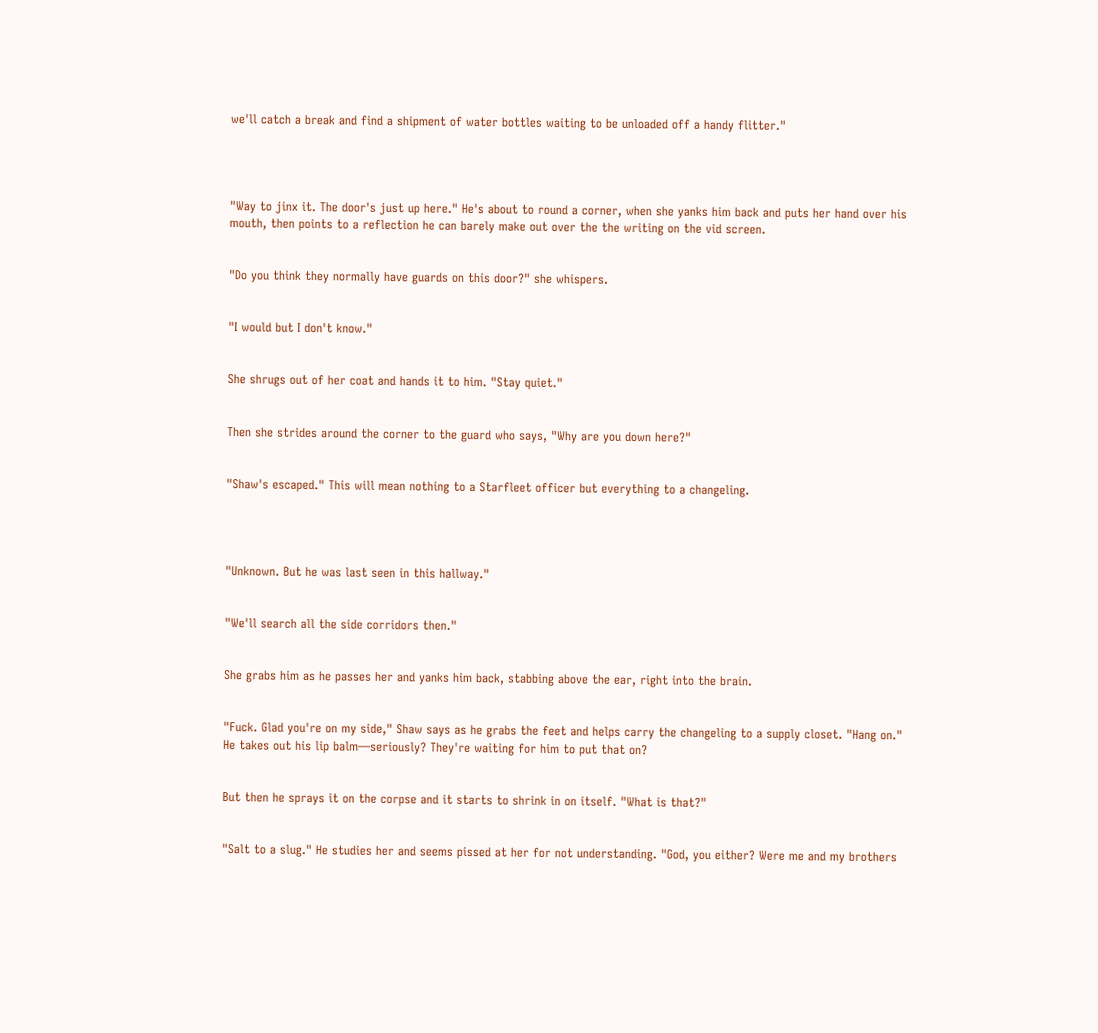we'll catch a break and find a shipment of water bottles waiting to be unloaded off a handy flitter."




"Way to jinx it. The door's just up here." He's about to round a corner, when she yanks him back and puts her hand over his mouth, then points to a reflection he can barely make out over the the writing on the vid screen.


"Do you think they normally have guards on this door?" she whispers.


"I would but I don't know."


She shrugs out of her coat and hands it to him. "Stay quiet."


Then she strides around the corner to the guard who says, "Why are you down here?"


"Shaw's escaped." This will mean nothing to a Starfleet officer but everything to a changeling.




"Unknown. But he was last seen in this hallway."


"We'll search all the side corridors then."


She grabs him as he passes her and yanks him back, stabbing above the ear, right into the brain.


"Fuck. Glad you're on my side," Shaw says as he grabs the feet and helps carry the changeling to a supply closet. "Hang on." He takes out his lip balm—seriously? They're waiting for him to put that on?


But then he sprays it on the corpse and it starts to shrink in on itself. "What is that?"


"Salt to a slug." He studies her and seems pissed at her for not understanding. "God, you either? Were me and my brothers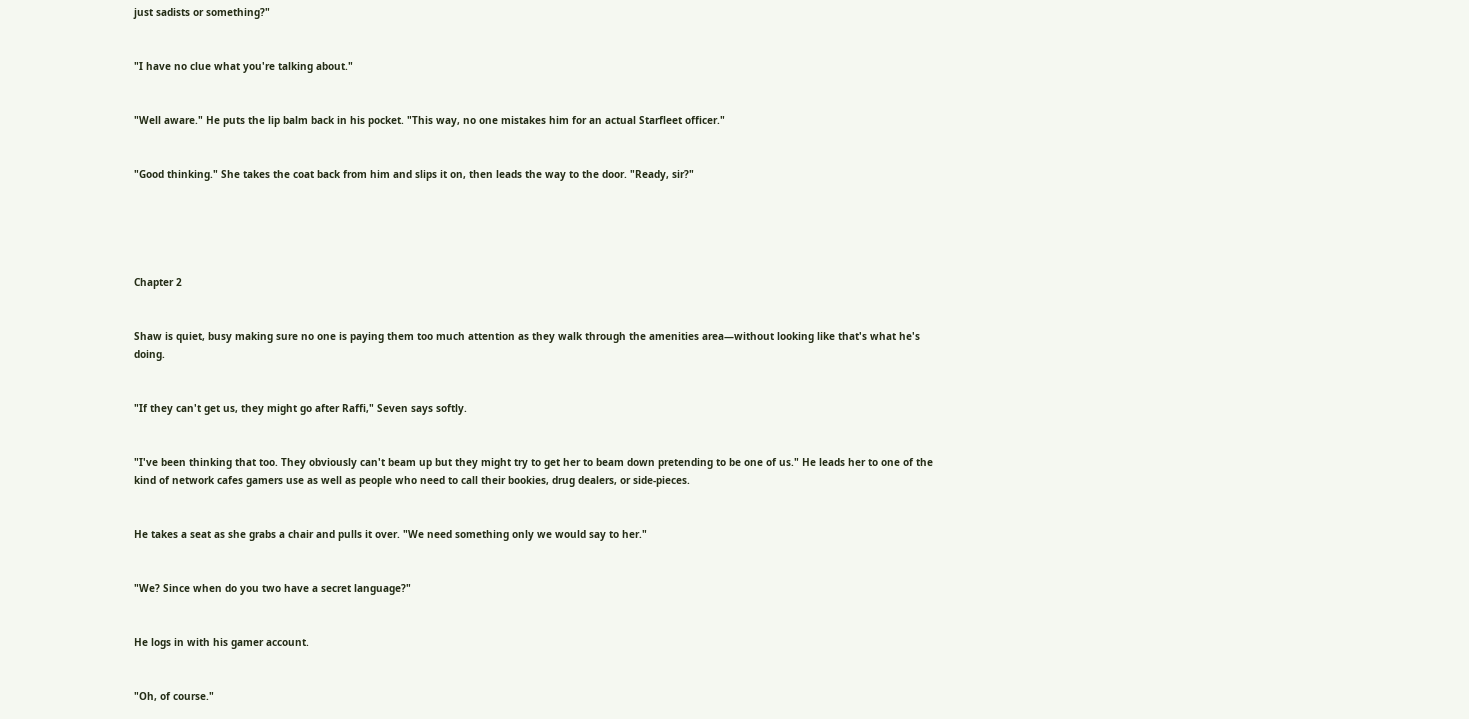just sadists or something?"


"I have no clue what you're talking about."


"Well aware." He puts the lip balm back in his pocket. "This way, no one mistakes him for an actual Starfleet officer."


"Good thinking." She takes the coat back from him and slips it on, then leads the way to the door. "Ready, sir?"





Chapter 2


Shaw is quiet, busy making sure no one is paying them too much attention as they walk through the amenities area—without looking like that's what he's doing.


"If they can't get us, they might go after Raffi," Seven says softly.


"I've been thinking that too. They obviously can't beam up but they might try to get her to beam down pretending to be one of us." He leads her to one of the kind of network cafes gamers use as well as people who need to call their bookies, drug dealers, or side-pieces.


He takes a seat as she grabs a chair and pulls it over. "We need something only we would say to her."


"We? Since when do you two have a secret language?"


He logs in with his gamer account.


"Oh, of course."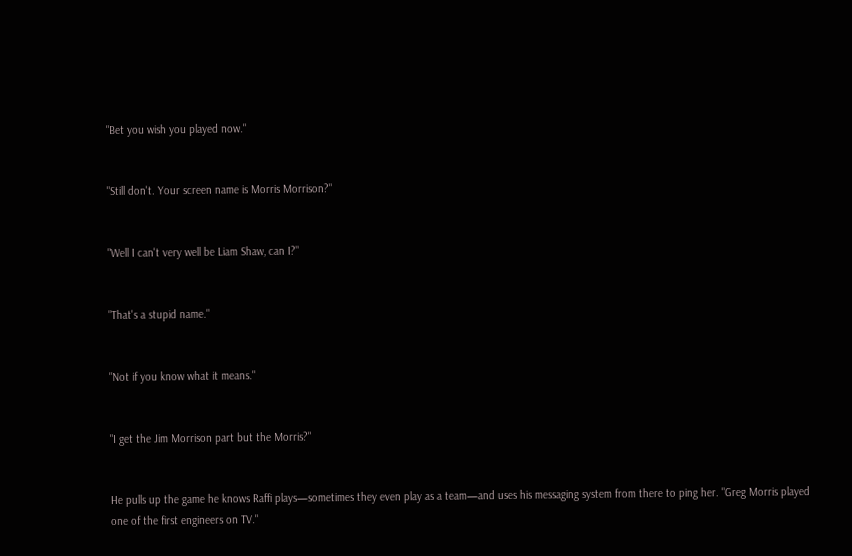"Bet you wish you played now."


"Still don't. Your screen name is Morris Morrison?"


"Well I can't very well be Liam Shaw, can I?"


"That's a stupid name."


"Not if you know what it means."


"I get the Jim Morrison part but the Morris?"


He pulls up the game he knows Raffi plays—sometimes they even play as a team—and uses his messaging system from there to ping her. "Greg Morris played one of the first engineers on TV."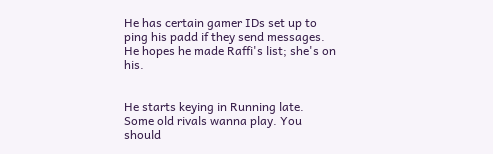He has certain gamer IDs set up to ping his padd if they send messages. He hopes he made Raffi's list; she's on his.


He starts keying in Running late. Some old rivals wanna play. You should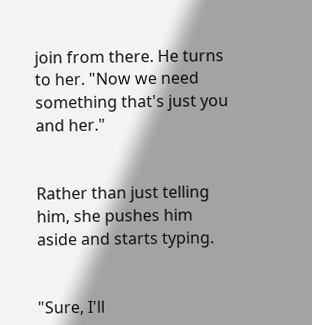join from there. He turns to her. "Now we need something that's just you and her."


Rather than just telling him, she pushes him aside and starts typing.


"Sure, I'll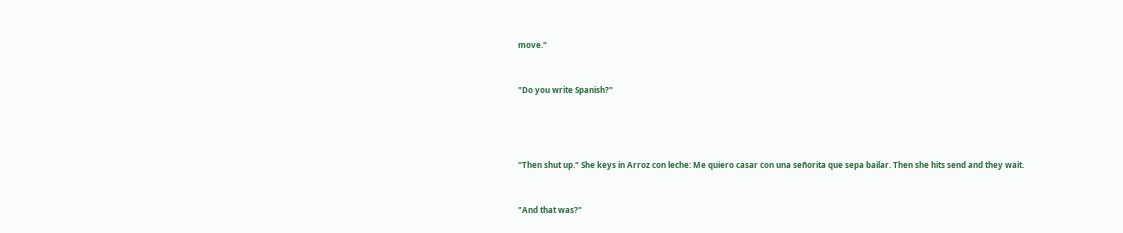move."


"Do you write Spanish?"




"Then shut up." She keys in Arroz con leche: Me quiero casar con una señorita que sepa bailar. Then she hits send and they wait.


"And that was?"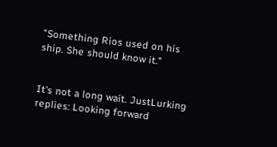"Something Rios used on his ship. She should know it."


It's not a long wait. JustLurking replies: Looking forward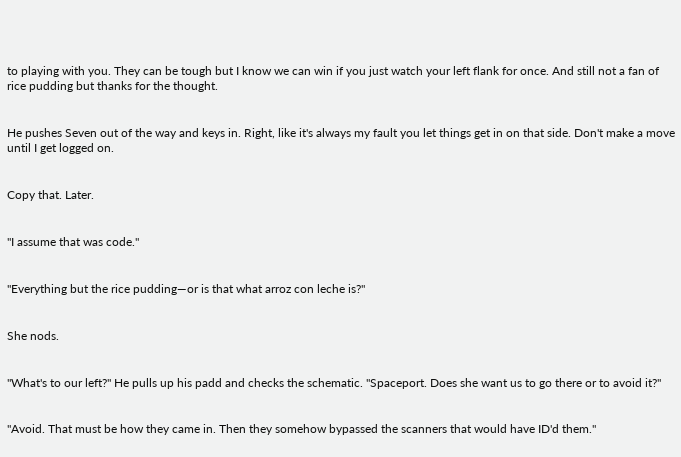to playing with you. They can be tough but I know we can win if you just watch your left flank for once. And still not a fan of rice pudding but thanks for the thought.


He pushes Seven out of the way and keys in. Right, like it's always my fault you let things get in on that side. Don't make a move until I get logged on.


Copy that. Later.


"I assume that was code."


"Everything but the rice pudding—or is that what arroz con leche is?"


She nods.


"What's to our left?" He pulls up his padd and checks the schematic. "Spaceport. Does she want us to go there or to avoid it?"


"Avoid. That must be how they came in. Then they somehow bypassed the scanners that would have ID'd them."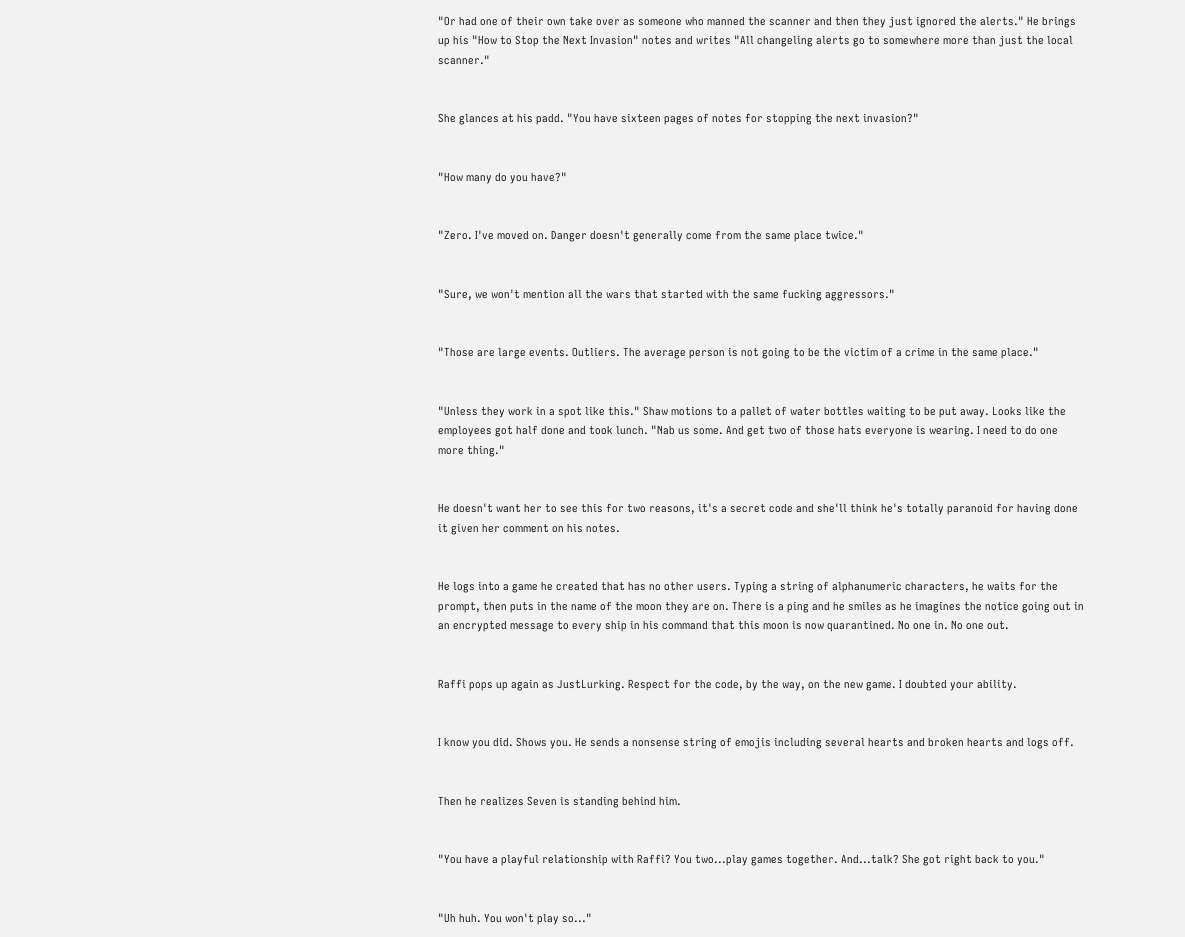"Or had one of their own take over as someone who manned the scanner and then they just ignored the alerts." He brings up his "How to Stop the Next Invasion" notes and writes "All changeling alerts go to somewhere more than just the local scanner."


She glances at his padd. "You have sixteen pages of notes for stopping the next invasion?"


"How many do you have?"


"Zero. I've moved on. Danger doesn't generally come from the same place twice."


"Sure, we won't mention all the wars that started with the same fucking aggressors."


"Those are large events. Outliers. The average person is not going to be the victim of a crime in the same place."


"Unless they work in a spot like this." Shaw motions to a pallet of water bottles waiting to be put away. Looks like the employees got half done and took lunch. "Nab us some. And get two of those hats everyone is wearing. I need to do one more thing."


He doesn't want her to see this for two reasons, it's a secret code and she'll think he's totally paranoid for having done it given her comment on his notes.


He logs into a game he created that has no other users. Typing a string of alphanumeric characters, he waits for the prompt, then puts in the name of the moon they are on. There is a ping and he smiles as he imagines the notice going out in an encrypted message to every ship in his command that this moon is now quarantined. No one in. No one out.


Raffi pops up again as JustLurking. Respect for the code, by the way, on the new game. I doubted your ability.


I know you did. Shows you. He sends a nonsense string of emojis including several hearts and broken hearts and logs off.


Then he realizes Seven is standing behind him.


"You have a playful relationship with Raffi? You two...play games together. And...talk? She got right back to you."


"Uh huh. You won't play so..."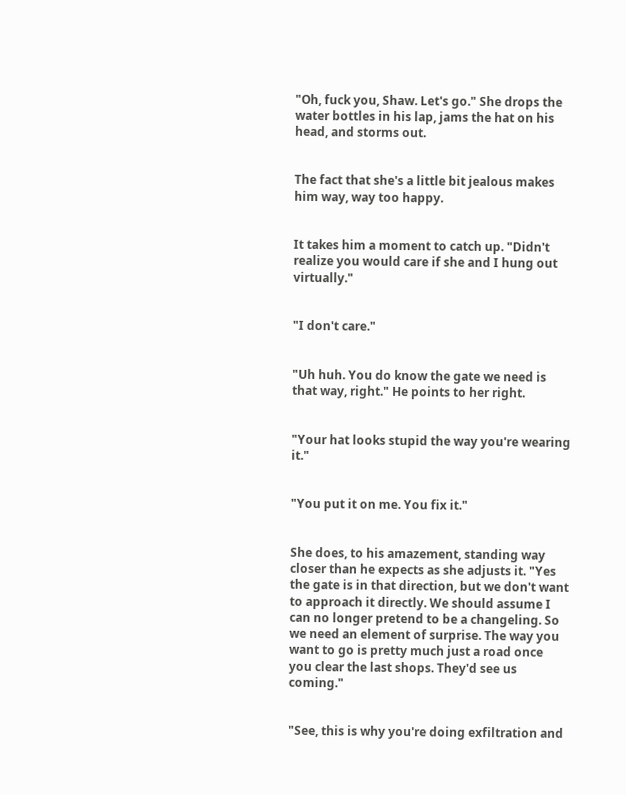"Oh, fuck you, Shaw. Let's go." She drops the water bottles in his lap, jams the hat on his head, and storms out.


The fact that she's a little bit jealous makes him way, way too happy.


It takes him a moment to catch up. "Didn't realize you would care if she and I hung out virtually."


"I don't care."


"Uh huh. You do know the gate we need is that way, right." He points to her right.


"Your hat looks stupid the way you're wearing it."


"You put it on me. You fix it."


She does, to his amazement, standing way closer than he expects as she adjusts it. "Yes the gate is in that direction, but we don't want to approach it directly. We should assume I can no longer pretend to be a changeling. So we need an element of surprise. The way you want to go is pretty much just a road once you clear the last shops. They'd see us coming."


"See, this is why you're doing exfiltration and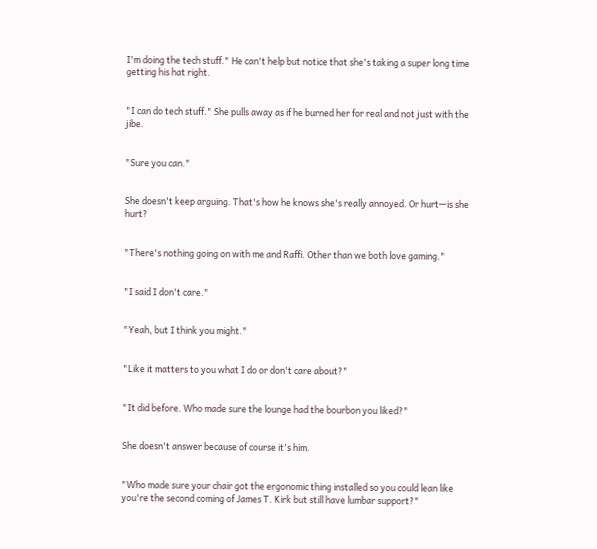I'm doing the tech stuff." He can't help but notice that she's taking a super long time getting his hat right.


"I can do tech stuff." She pulls away as if he burned her for real and not just with the jibe.


"Sure you can."


She doesn't keep arguing. That's how he knows she's really annoyed. Or hurt—is she hurt?


"There's nothing going on with me and Raffi. Other than we both love gaming."


"I said I don't care."


"Yeah, but I think you might."


"Like it matters to you what I do or don't care about?"


"It did before. Who made sure the lounge had the bourbon you liked?"


She doesn't answer because of course it's him.


"Who made sure your chair got the ergonomic thing installed so you could lean like you're the second coming of James T. Kirk but still have lumbar support?"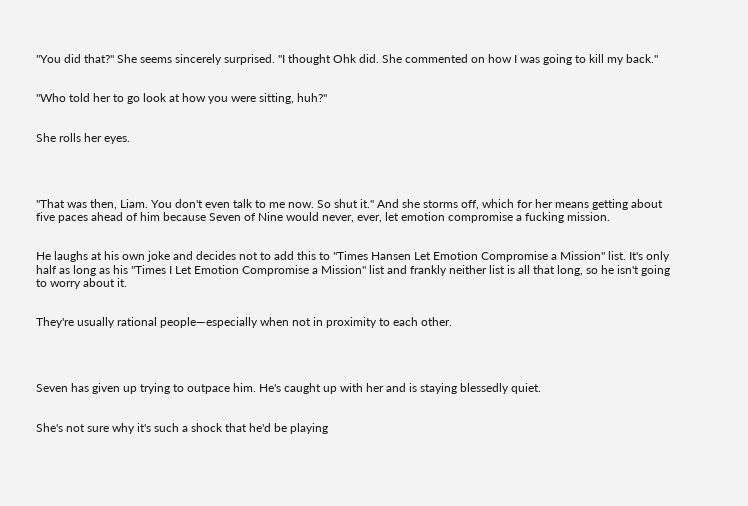"You did that?" She seems sincerely surprised. "I thought Ohk did. She commented on how I was going to kill my back."


"Who told her to go look at how you were sitting, huh?"


She rolls her eyes.




"That was then, Liam. You don't even talk to me now. So shut it." And she storms off, which for her means getting about five paces ahead of him because Seven of Nine would never, ever, let emotion compromise a fucking mission.


He laughs at his own joke and decides not to add this to "Times Hansen Let Emotion Compromise a Mission" list. It's only half as long as his "Times I Let Emotion Compromise a Mission" list and frankly neither list is all that long, so he isn't going to worry about it.


They're usually rational people—especially when not in proximity to each other.




Seven has given up trying to outpace him. He's caught up with her and is staying blessedly quiet.


She's not sure why it's such a shock that he'd be playing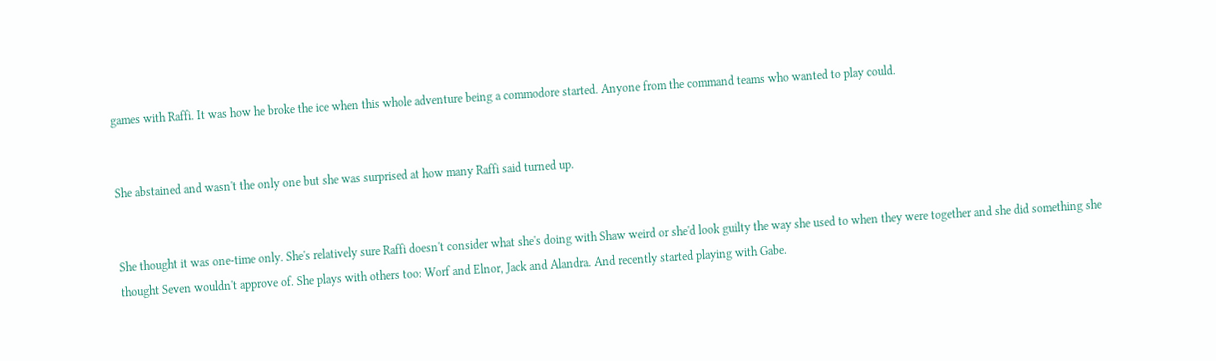games with Raffi. It was how he broke the ice when this whole adventure being a commodore started. Anyone from the command teams who wanted to play could.


She abstained and wasn't the only one but she was surprised at how many Raffi said turned up.


She thought it was one-time only. She's relatively sure Raffi doesn't consider what she's doing with Shaw weird or she'd look guilty the way she used to when they were together and she did something she thought Seven wouldn't approve of. She plays with others too: Worf and Elnor, Jack and Alandra. And recently started playing with Gabe.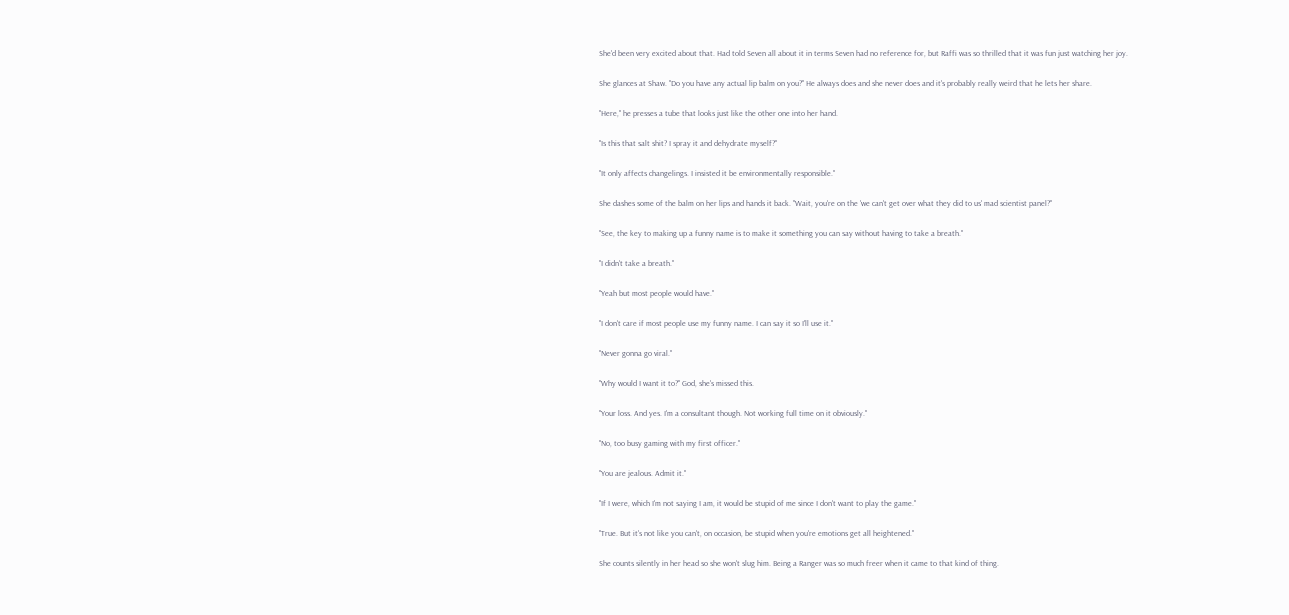She'd been very excited about that. Had told Seven all about it in terms Seven had no reference for, but Raffi was so thrilled that it was fun just watching her joy.


She glances at Shaw. "Do you have any actual lip balm on you?" He always does and she never does and it's probably really weird that he lets her share.


"Here," he presses a tube that looks just like the other one into her hand.


"Is this that salt shit? I spray it and dehydrate myself?"


"It only affects changelings. I insisted it be environmentally responsible."


She dashes some of the balm on her lips and hands it back. "Wait, you're on the 'we can't get over what they did to us' mad scientist panel?"


"See, the key to making up a funny name is to make it something you can say without having to take a breath."


"I didn't take a breath."


"Yeah but most people would have."


"I don't care if most people use my funny name. I can say it so I'll use it."


"Never gonna go viral."


"Why would I want it to?" God, she's missed this.


"Your loss. And yes. I'm a consultant though. Not working full time on it obviously."


"No, too busy gaming with my first officer."


"You are jealous. Admit it."


"If I were, which I'm not saying I am, it would be stupid of me since I don't want to play the game."


"True. But it's not like you can't, on occasion, be stupid when you're emotions get all heightened."


She counts silently in her head so she won't slug him. Being a Ranger was so much freer when it came to that kind of thing.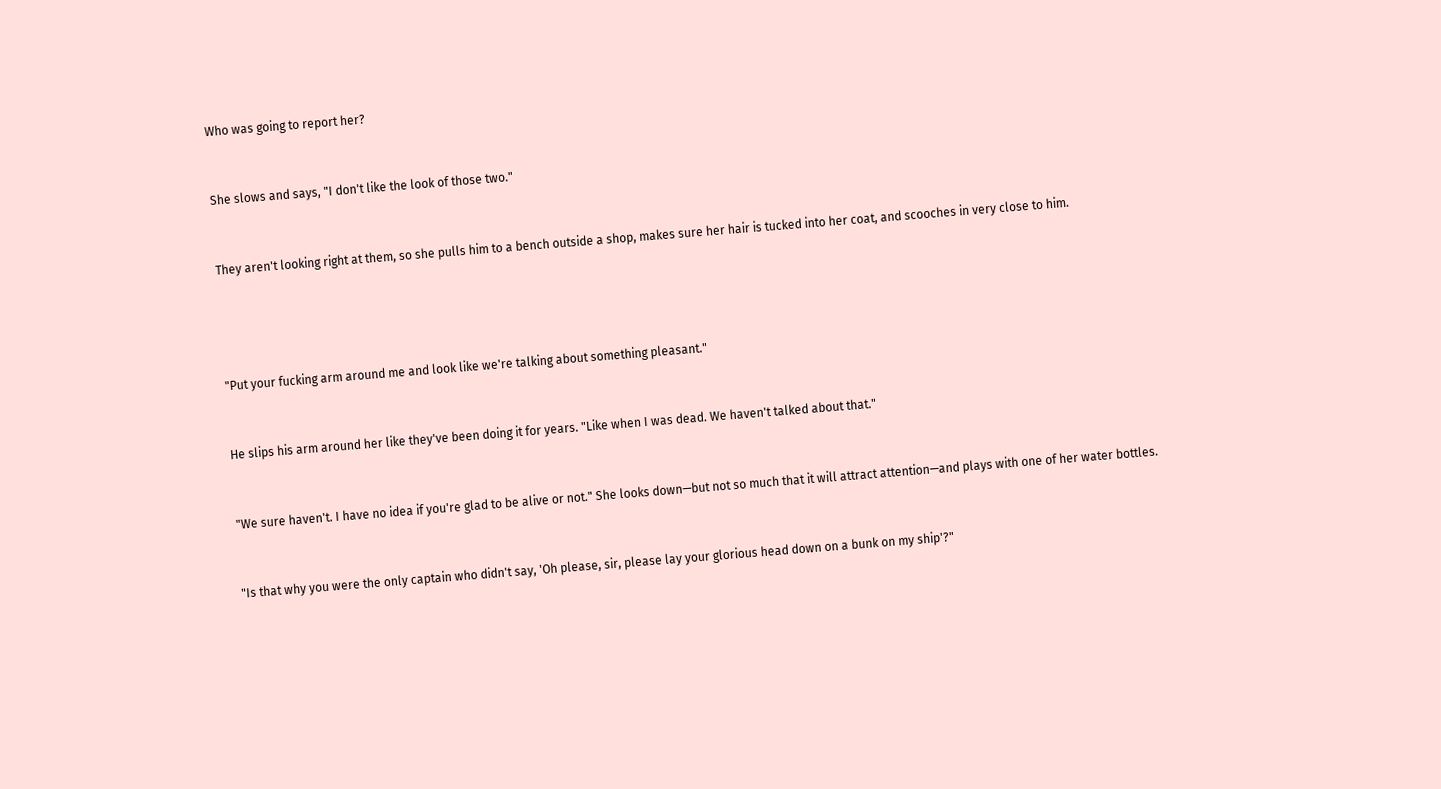Who was going to report her?


She slows and says, "I don't like the look of those two."


They aren't looking right at them, so she pulls him to a bench outside a shop, makes sure her hair is tucked into her coat, and scooches in very close to him.




"Put your fucking arm around me and look like we're talking about something pleasant."


He slips his arm around her like they've been doing it for years. "Like when I was dead. We haven't talked about that."


"We sure haven't. I have no idea if you're glad to be alive or not." She looks down—but not so much that it will attract attention—and plays with one of her water bottles.


"Is that why you were the only captain who didn't say, 'Oh please, sir, please lay your glorious head down on a bunk on my ship'?"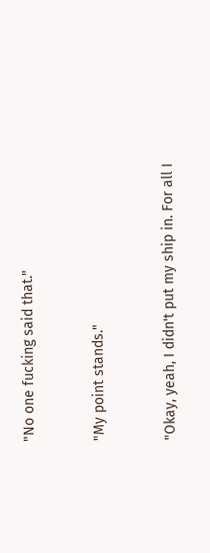"No one fucking said that."


"My point stands."


"Okay, yeah, I didn't put my ship in. For all I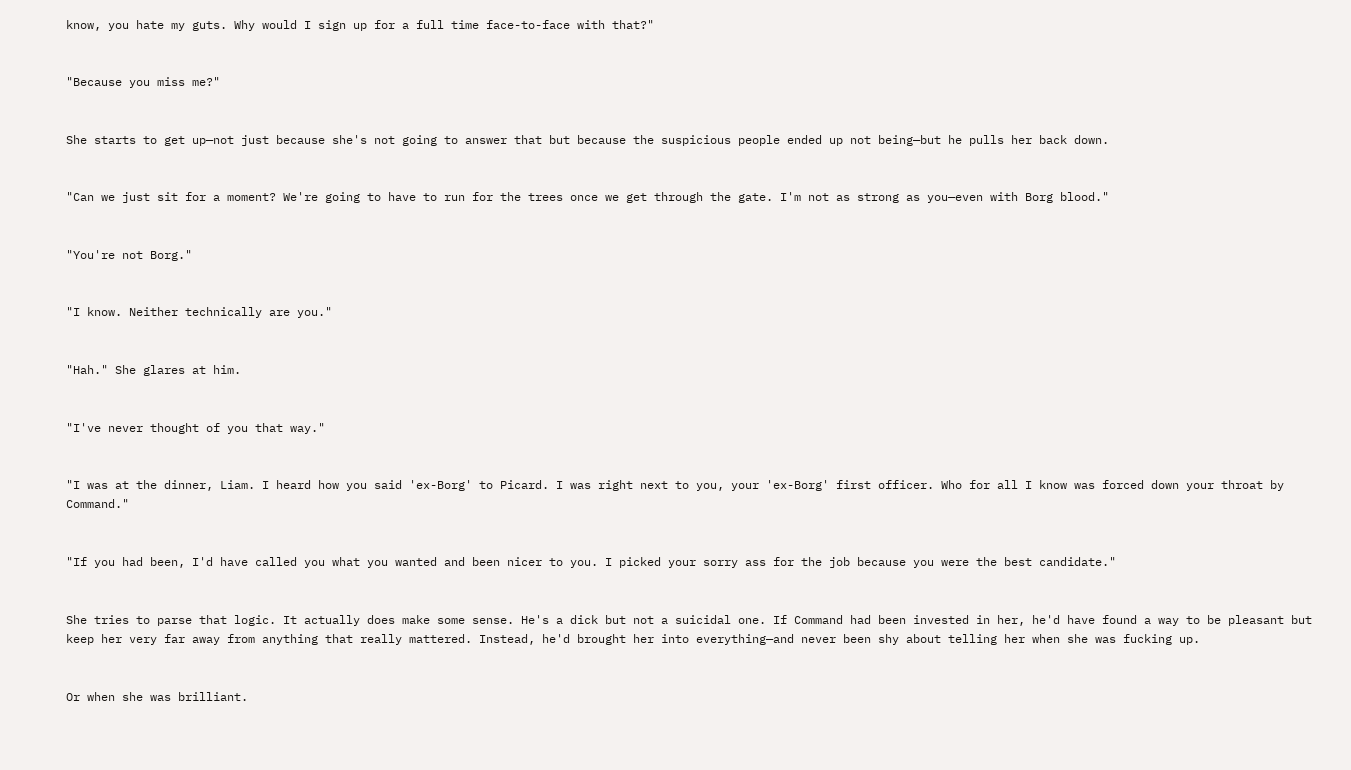know, you hate my guts. Why would I sign up for a full time face-to-face with that?"


"Because you miss me?"


She starts to get up—not just because she's not going to answer that but because the suspicious people ended up not being—but he pulls her back down.


"Can we just sit for a moment? We're going to have to run for the trees once we get through the gate. I'm not as strong as you—even with Borg blood."


"You're not Borg."


"I know. Neither technically are you."


"Hah." She glares at him.


"I've never thought of you that way."


"I was at the dinner, Liam. I heard how you said 'ex-Borg' to Picard. I was right next to you, your 'ex-Borg' first officer. Who for all I know was forced down your throat by Command."


"If you had been, I'd have called you what you wanted and been nicer to you. I picked your sorry ass for the job because you were the best candidate."


She tries to parse that logic. It actually does make some sense. He's a dick but not a suicidal one. If Command had been invested in her, he'd have found a way to be pleasant but keep her very far away from anything that really mattered. Instead, he'd brought her into everything—and never been shy about telling her when she was fucking up.


Or when she was brilliant.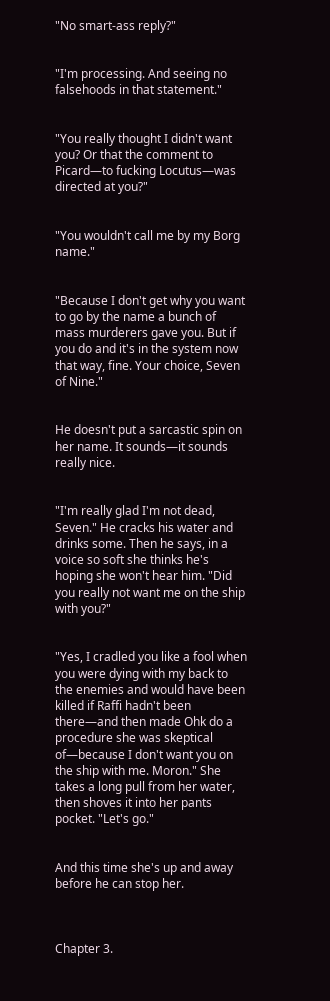"No smart-ass reply?"


"I'm processing. And seeing no falsehoods in that statement."


"You really thought I didn't want you? Or that the comment to Picard—to fucking Locutus—was directed at you?"


"You wouldn't call me by my Borg name."


"Because I don't get why you want to go by the name a bunch of mass murderers gave you. But if you do and it's in the system now that way, fine. Your choice, Seven of Nine."


He doesn't put a sarcastic spin on her name. It sounds—it sounds really nice.


"I'm really glad I'm not dead, Seven." He cracks his water and drinks some. Then he says, in a voice so soft she thinks he's hoping she won't hear him. "Did you really not want me on the ship with you?"


"Yes, I cradled you like a fool when you were dying with my back to the enemies and would have been killed if Raffi hadn't been there—and then made Ohk do a procedure she was skeptical of—because I don't want you on the ship with me. Moron." She takes a long pull from her water, then shoves it into her pants pocket. "Let's go."


And this time she's up and away before he can stop her.



Chapter 3.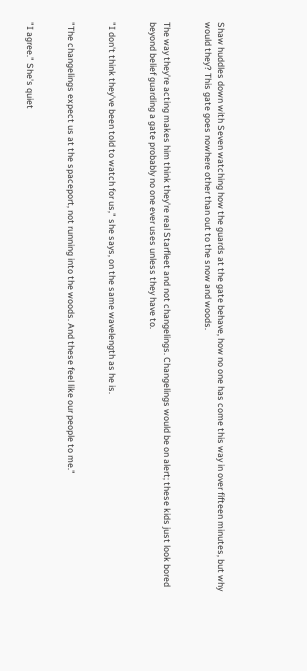Shaw huddles down with Seven watching how the guards at the gate behave, how no one has come this way in over fifteen minutes, but why would they? This gate goes nowhere other than out to the snow and woods.


The way they're acting makes him think they're real Starfleet and not changelings. Changelings would be on alert; these kids just look bored beyond belief guarding a gate probably no one ever uses unless they have to.


"I don't think they've been told to watch for us," she says, on the same wavelength as he is.


"The changelings expect us at the spaceport, not running into the woods. And these feel like our people to me."


"I agree." She's quiet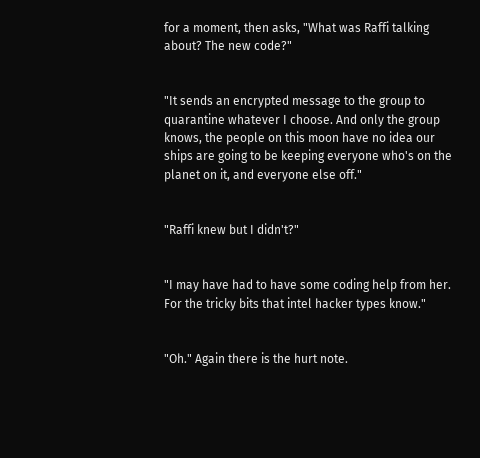for a moment, then asks, "What was Raffi talking about? The new code?"


"It sends an encrypted message to the group to quarantine whatever I choose. And only the group knows, the people on this moon have no idea our ships are going to be keeping everyone who's on the planet on it, and everyone else off."


"Raffi knew but I didn't?"


"I may have had to have some coding help from her. For the tricky bits that intel hacker types know."


"Oh." Again there is the hurt note.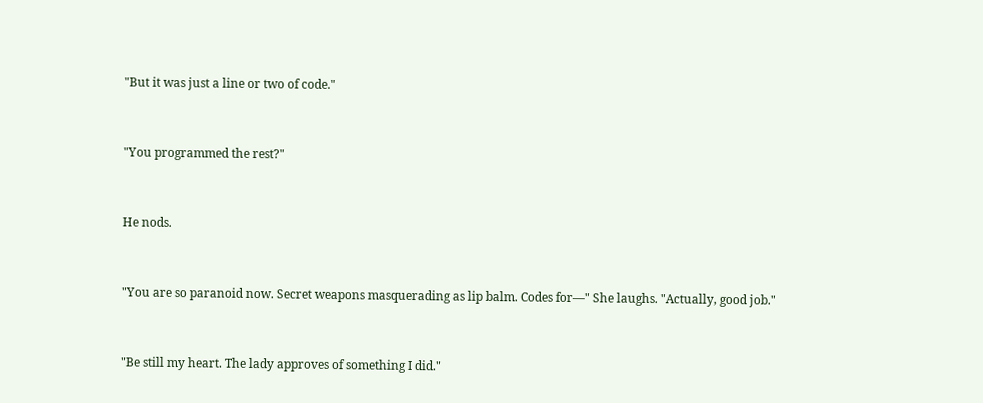"But it was just a line or two of code."


"You programmed the rest?"


He nods.


"You are so paranoid now. Secret weapons masquerading as lip balm. Codes for—" She laughs. "Actually, good job."


"Be still my heart. The lady approves of something I did."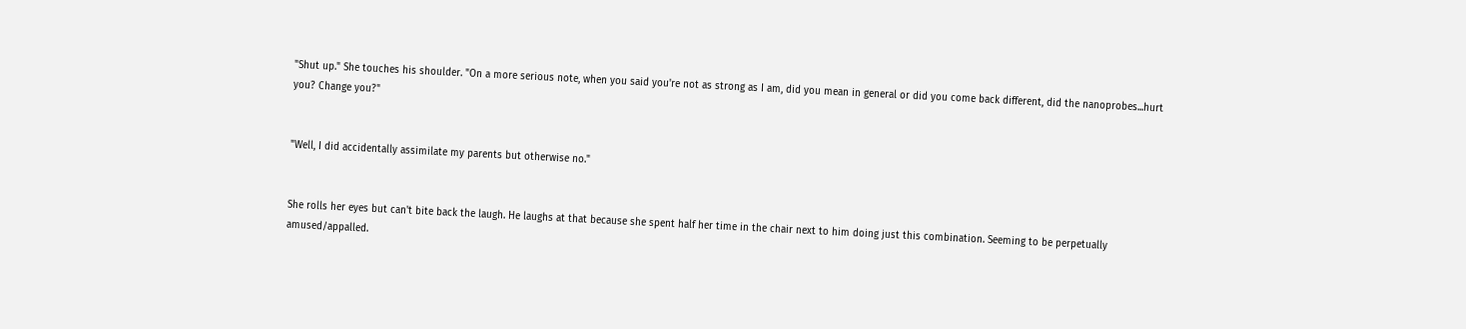"Shut up." She touches his shoulder. "On a more serious note, when you said you're not as strong as I am, did you mean in general or did you come back different, did the nanoprobes...hurt you? Change you?"


"Well, I did accidentally assimilate my parents but otherwise no."


She rolls her eyes but can't bite back the laugh. He laughs at that because she spent half her time in the chair next to him doing just this combination. Seeming to be perpetually amused/appalled.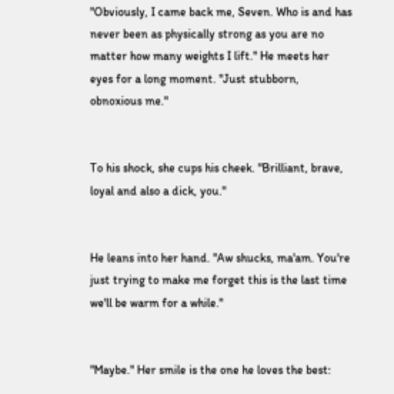"Obviously, I came back me, Seven. Who is and has never been as physically strong as you are no matter how many weights I lift." He meets her eyes for a long moment. "Just stubborn, obnoxious me."


To his shock, she cups his cheek. "Brilliant, brave, loyal and also a dick, you."


He leans into her hand. "Aw shucks, ma'am. You're just trying to make me forget this is the last time we'll be warm for a while."


"Maybe." Her smile is the one he loves the best: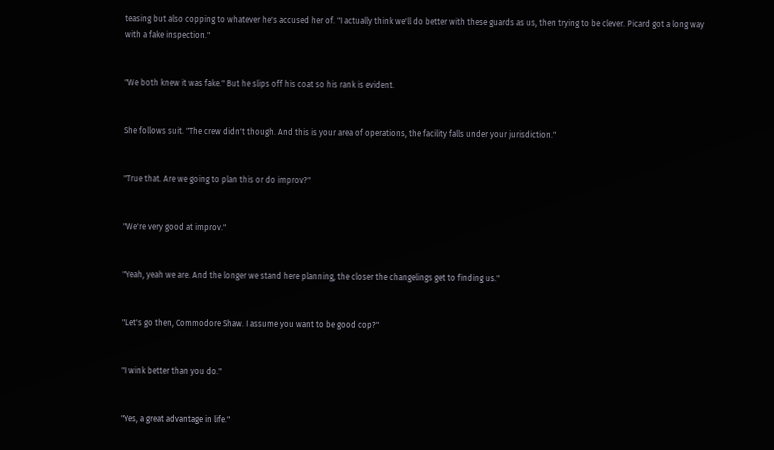teasing but also copping to whatever he's accused her of. "I actually think we'll do better with these guards as us, then trying to be clever. Picard got a long way with a fake inspection."


"We both knew it was fake." But he slips off his coat so his rank is evident.


She follows suit. "The crew didn't though. And this is your area of operations, the facility falls under your jurisdiction."


"True that. Are we going to plan this or do improv?"


"We're very good at improv."


"Yeah, yeah we are. And the longer we stand here planning, the closer the changelings get to finding us."


"Let's go then, Commodore Shaw. I assume you want to be good cop?"


"I wink better than you do."


"Yes, a great advantage in life."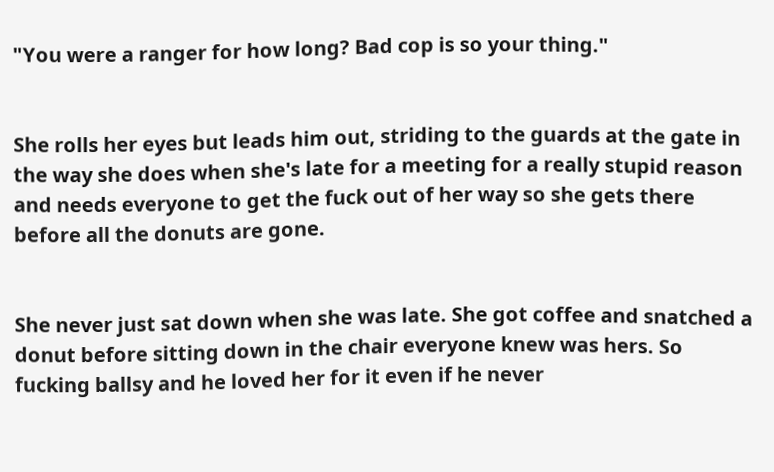"You were a ranger for how long? Bad cop is so your thing."


She rolls her eyes but leads him out, striding to the guards at the gate in the way she does when she's late for a meeting for a really stupid reason and needs everyone to get the fuck out of her way so she gets there before all the donuts are gone.


She never just sat down when she was late. She got coffee and snatched a donut before sitting down in the chair everyone knew was hers. So fucking ballsy and he loved her for it even if he never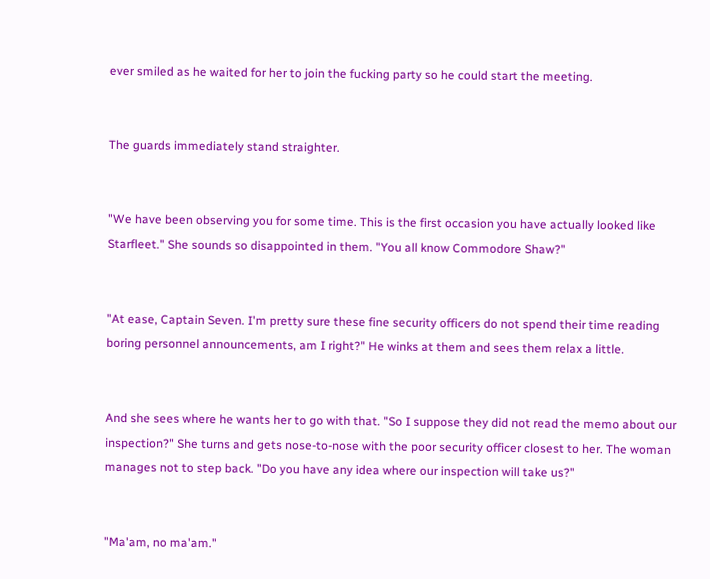ever smiled as he waited for her to join the fucking party so he could start the meeting.


The guards immediately stand straighter.


"We have been observing you for some time. This is the first occasion you have actually looked like Starfleet." She sounds so disappointed in them. "You all know Commodore Shaw?"


"At ease, Captain Seven. I'm pretty sure these fine security officers do not spend their time reading boring personnel announcements, am I right?" He winks at them and sees them relax a little.


And she sees where he wants her to go with that. "So I suppose they did not read the memo about our inspection?" She turns and gets nose-to-nose with the poor security officer closest to her. The woman manages not to step back. "Do you have any idea where our inspection will take us?"


"Ma'am, no ma'am."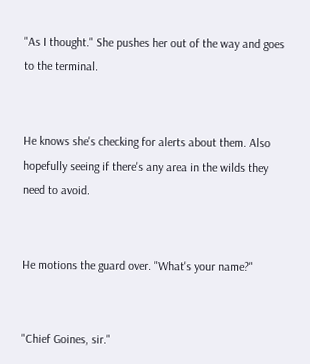"As I thought." She pushes her out of the way and goes to the terminal.


He knows she's checking for alerts about them. Also hopefully seeing if there's any area in the wilds they need to avoid.


He motions the guard over. "What's your name?"


"Chief Goines, sir."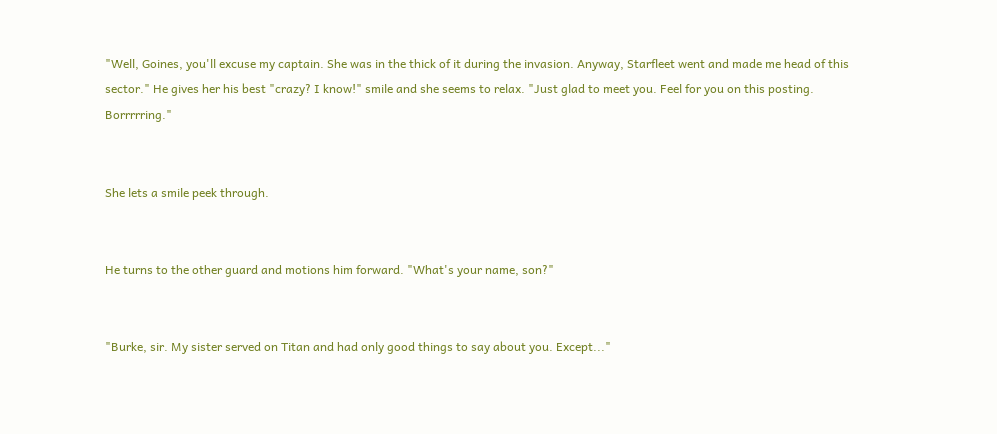"Well, Goines, you'll excuse my captain. She was in the thick of it during the invasion. Anyway, Starfleet went and made me head of this sector." He gives her his best "crazy? I know!" smile and she seems to relax. "Just glad to meet you. Feel for you on this posting. Borrrrring."


She lets a smile peek through.


He turns to the other guard and motions him forward. "What's your name, son?"


"Burke, sir. My sister served on Titan and had only good things to say about you. Except..."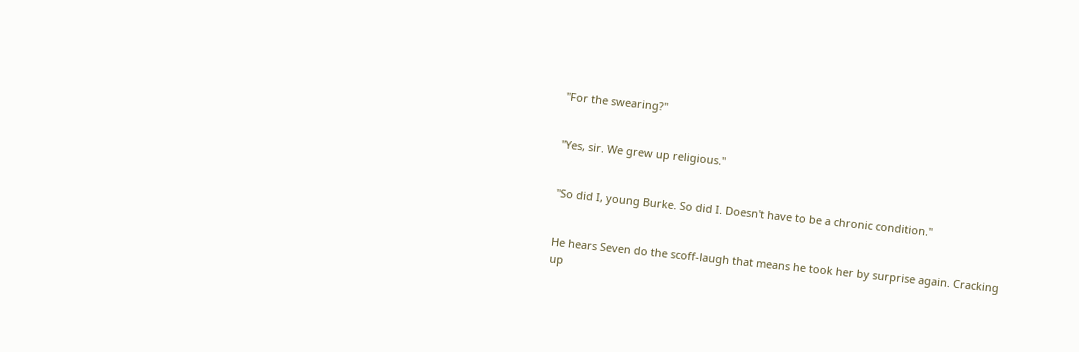"For the swearing?"


"Yes, sir. We grew up religious."


"So did I, young Burke. So did I. Doesn't have to be a chronic condition."


He hears Seven do the scoff-laugh that means he took her by surprise again. Cracking up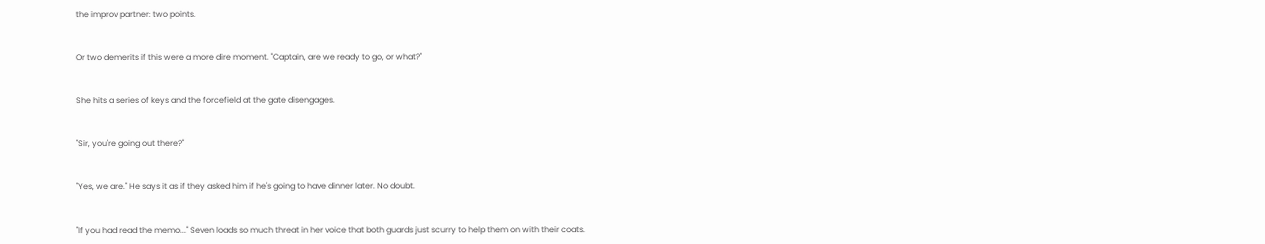the improv partner: two points.


Or two demerits if this were a more dire moment. "Captain, are we ready to go, or what?"


She hits a series of keys and the forcefield at the gate disengages.


"Sir, you're going out there?"


"Yes, we are." He says it as if they asked him if he's going to have dinner later. No doubt.


"If you had read the memo..." Seven loads so much threat in her voice that both guards just scurry to help them on with their coats.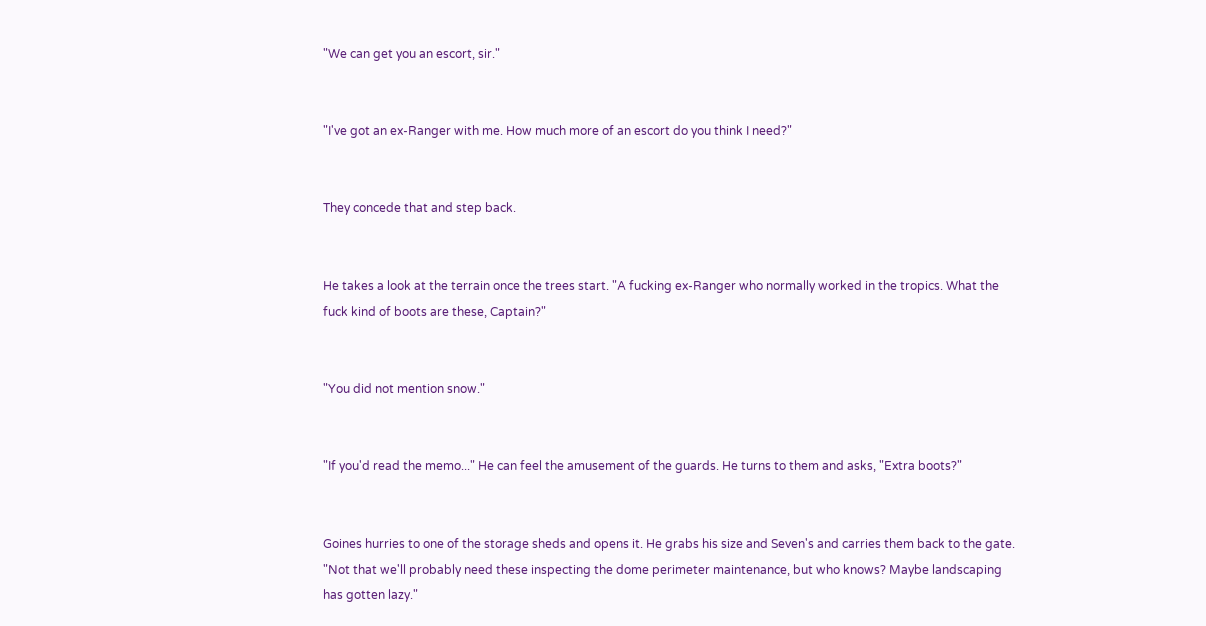"We can get you an escort, sir."


"I've got an ex-Ranger with me. How much more of an escort do you think I need?"


They concede that and step back.


He takes a look at the terrain once the trees start. "A fucking ex-Ranger who normally worked in the tropics. What the fuck kind of boots are these, Captain?"


"You did not mention snow."


"If you'd read the memo..." He can feel the amusement of the guards. He turns to them and asks, "Extra boots?"


Goines hurries to one of the storage sheds and opens it. He grabs his size and Seven's and carries them back to the gate. "Not that we'll probably need these inspecting the dome perimeter maintenance, but who knows? Maybe landscaping has gotten lazy."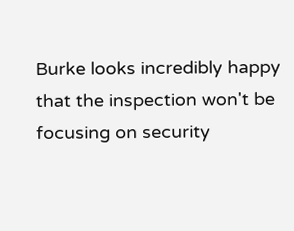Burke looks incredibly happy that the inspection won't be focusing on security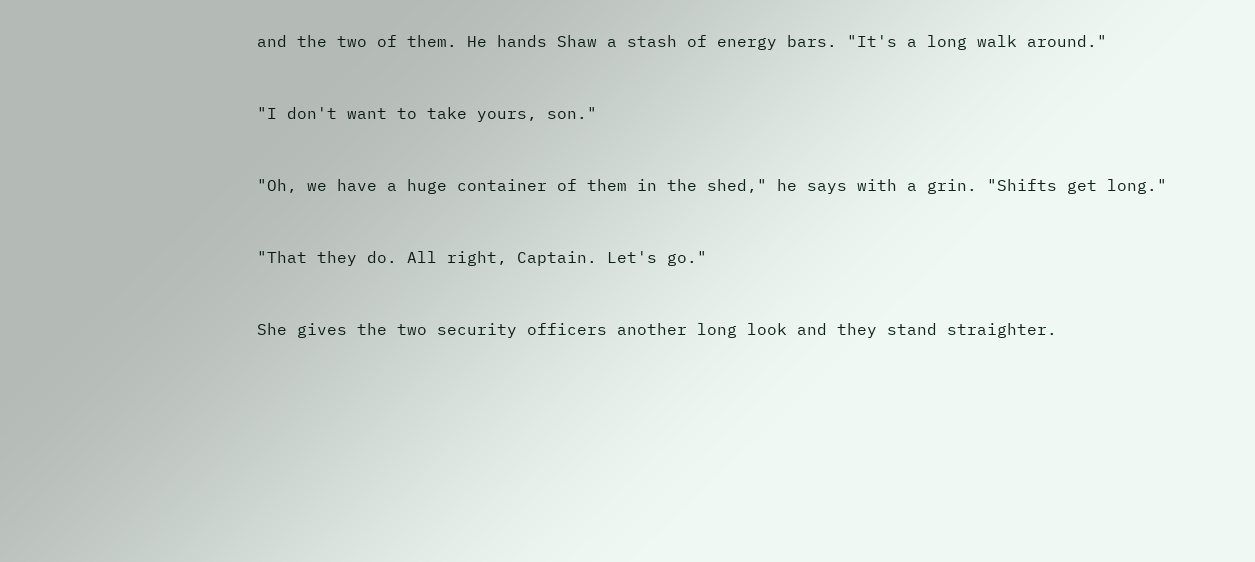and the two of them. He hands Shaw a stash of energy bars. "It's a long walk around."


"I don't want to take yours, son."


"Oh, we have a huge container of them in the shed," he says with a grin. "Shifts get long."


"That they do. All right, Captain. Let's go."


She gives the two security officers another long look and they stand straighter.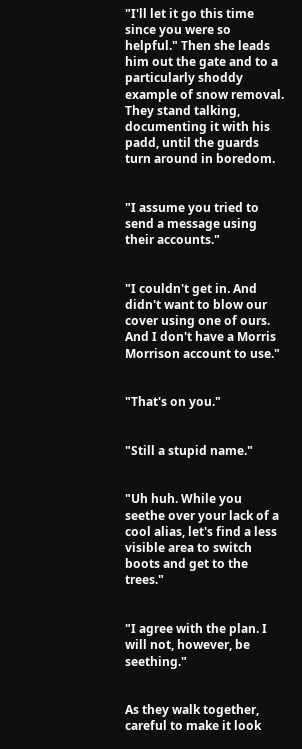"I'll let it go this time since you were so helpful." Then she leads him out the gate and to a particularly shoddy example of snow removal. They stand talking, documenting it with his padd, until the guards turn around in boredom.


"I assume you tried to send a message using their accounts."


"I couldn't get in. And didn't want to blow our cover using one of ours. And I don't have a Morris Morrison account to use."


"That's on you."


"Still a stupid name."


"Uh huh. While you seethe over your lack of a cool alias, let's find a less visible area to switch boots and get to the trees."


"I agree with the plan. I will not, however, be seething."


As they walk together, careful to make it look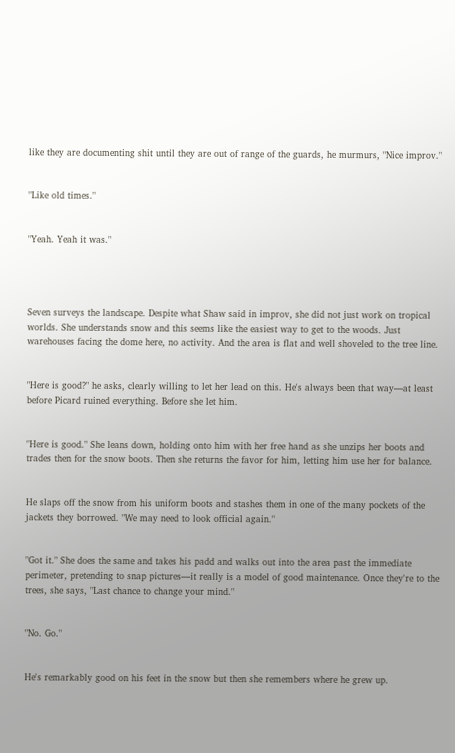like they are documenting shit until they are out of range of the guards, he murmurs, "Nice improv."


"Like old times."


"Yeah. Yeah it was."




Seven surveys the landscape. Despite what Shaw said in improv, she did not just work on tropical worlds. She understands snow and this seems like the easiest way to get to the woods. Just warehouses facing the dome here, no activity. And the area is flat and well shoveled to the tree line.


"Here is good?" he asks, clearly willing to let her lead on this. He's always been that way—at least before Picard ruined everything. Before she let him.


"Here is good." She leans down, holding onto him with her free hand as she unzips her boots and trades then for the snow boots. Then she returns the favor for him, letting him use her for balance.


He slaps off the snow from his uniform boots and stashes them in one of the many pockets of the jackets they borrowed. "We may need to look official again."


"Got it." She does the same and takes his padd and walks out into the area past the immediate perimeter, pretending to snap pictures—it really is a model of good maintenance. Once they're to the trees, she says, "Last chance to change your mind."


"No. Go."


He's remarkably good on his feet in the snow but then she remembers where he grew up.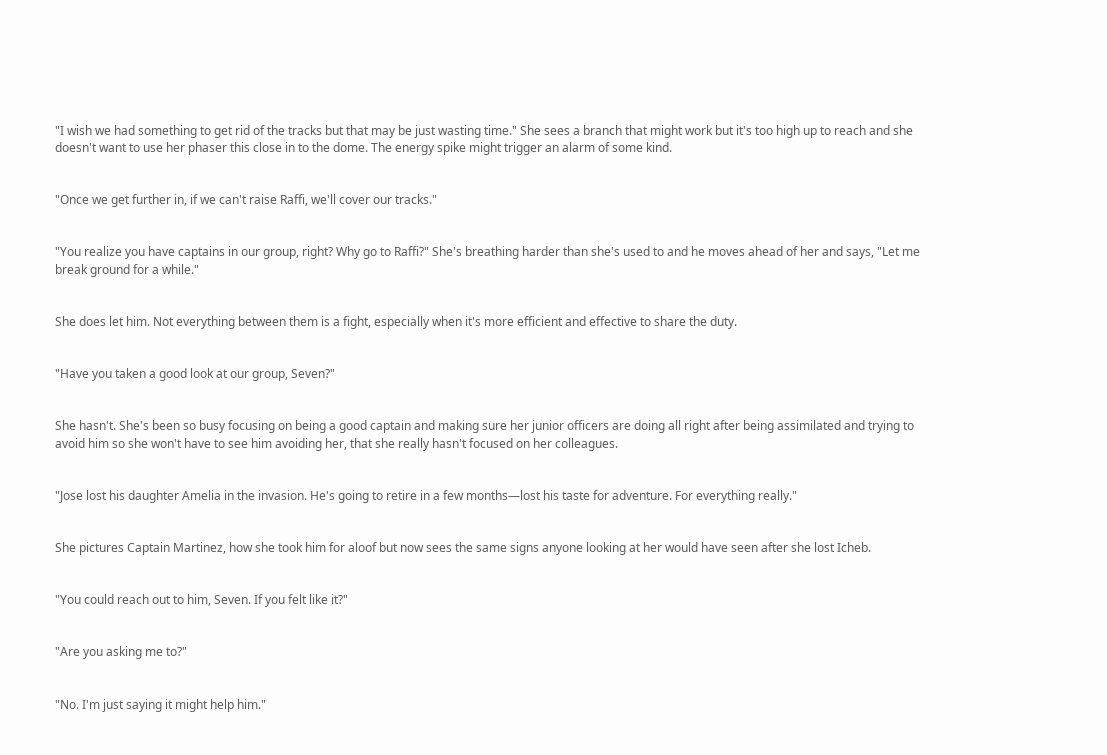"I wish we had something to get rid of the tracks but that may be just wasting time." She sees a branch that might work but it's too high up to reach and she doesn't want to use her phaser this close in to the dome. The energy spike might trigger an alarm of some kind.


"Once we get further in, if we can't raise Raffi, we'll cover our tracks."


"You realize you have captains in our group, right? Why go to Raffi?" She's breathing harder than she's used to and he moves ahead of her and says, "Let me break ground for a while."


She does let him. Not everything between them is a fight, especially when it's more efficient and effective to share the duty.


"Have you taken a good look at our group, Seven?"


She hasn't. She's been so busy focusing on being a good captain and making sure her junior officers are doing all right after being assimilated and trying to avoid him so she won't have to see him avoiding her, that she really hasn't focused on her colleagues.


"Jose lost his daughter Amelia in the invasion. He's going to retire in a few months—lost his taste for adventure. For everything really."


She pictures Captain Martinez, how she took him for aloof but now sees the same signs anyone looking at her would have seen after she lost Icheb.


"You could reach out to him, Seven. If you felt like it?"


"Are you asking me to?"


"No. I'm just saying it might help him."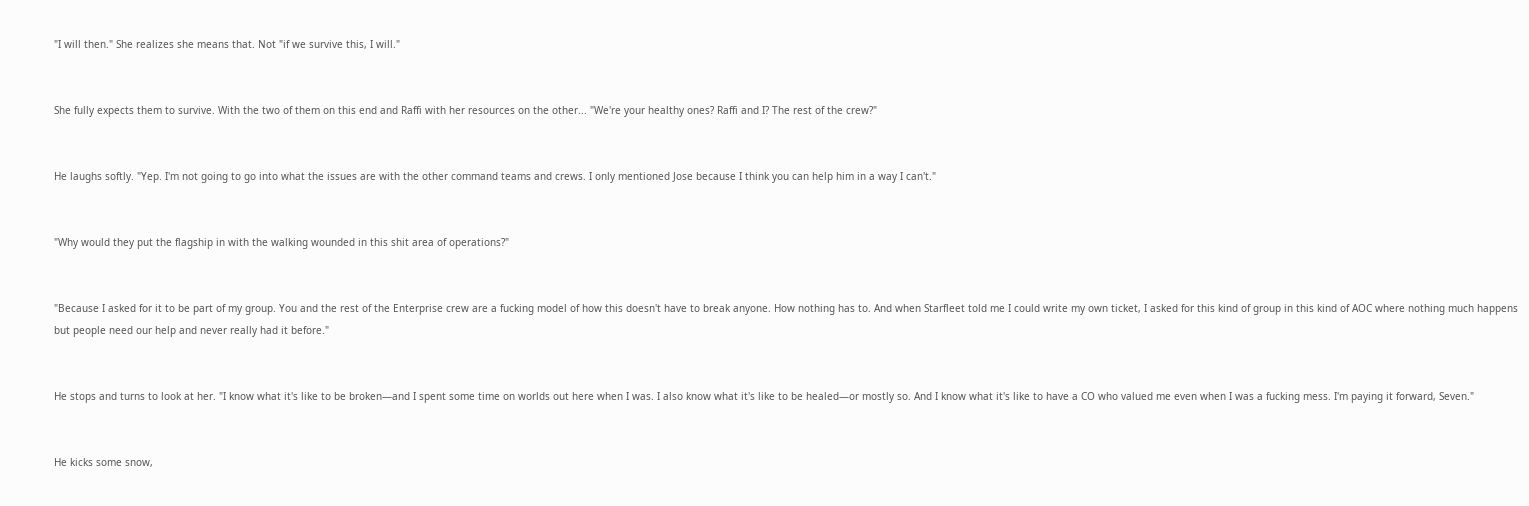"I will then." She realizes she means that. Not "if we survive this, I will."


She fully expects them to survive. With the two of them on this end and Raffi with her resources on the other... "We're your healthy ones? Raffi and I? The rest of the crew?"


He laughs softly. "Yep. I'm not going to go into what the issues are with the other command teams and crews. I only mentioned Jose because I think you can help him in a way I can't."


"Why would they put the flagship in with the walking wounded in this shit area of operations?"


"Because I asked for it to be part of my group. You and the rest of the Enterprise crew are a fucking model of how this doesn't have to break anyone. How nothing has to. And when Starfleet told me I could write my own ticket, I asked for this kind of group in this kind of AOC where nothing much happens but people need our help and never really had it before."


He stops and turns to look at her. "I know what it's like to be broken—and I spent some time on worlds out here when I was. I also know what it's like to be healed—or mostly so. And I know what it's like to have a CO who valued me even when I was a fucking mess. I'm paying it forward, Seven."


He kicks some snow,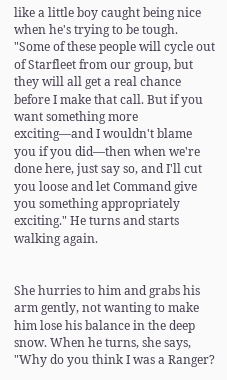like a little boy caught being nice when he's trying to be tough. "Some of these people will cycle out of Starfleet from our group, but they will all get a real chance before I make that call. But if you want something more exciting—and I wouldn't blame you if you did—then when we're done here, just say so, and I'll cut you loose and let Command give you something appropriately exciting." He turns and starts walking again.


She hurries to him and grabs his arm gently, not wanting to make him lose his balance in the deep snow. When he turns, she says, "Why do you think I was a Ranger?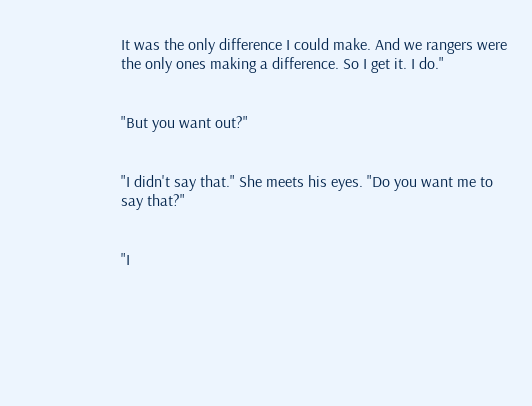It was the only difference I could make. And we rangers were the only ones making a difference. So I get it. I do."


"But you want out?"


"I didn't say that." She meets his eyes. "Do you want me to say that?"


"I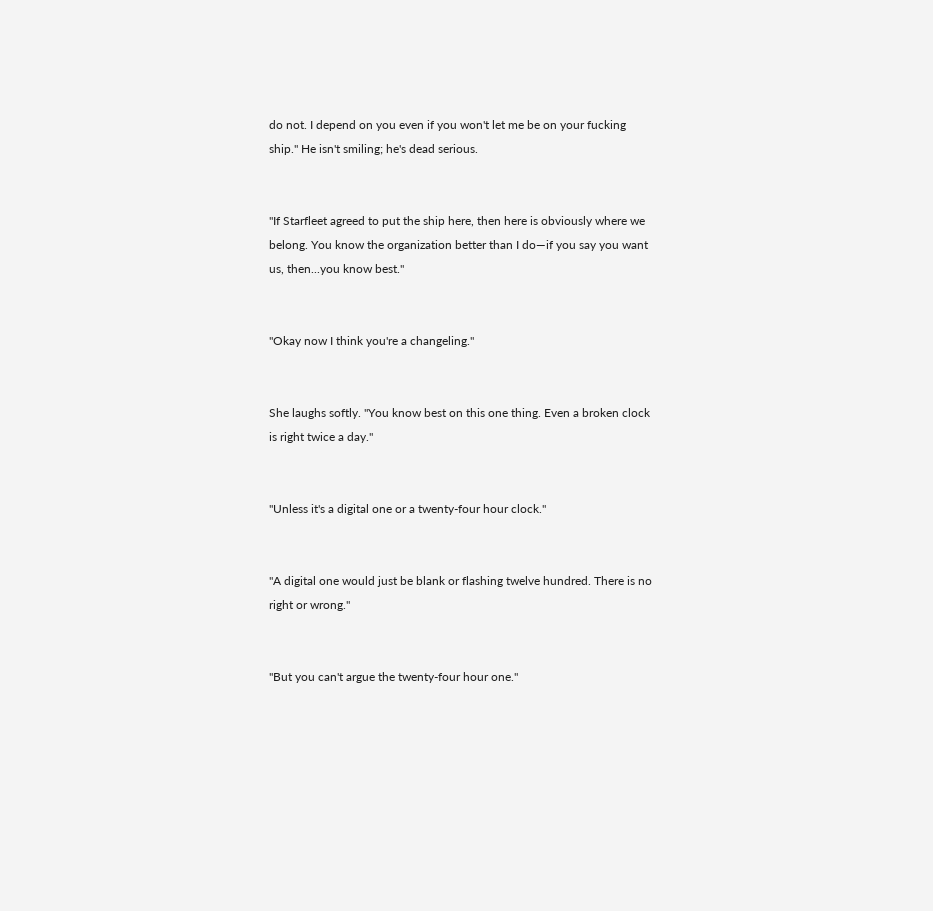do not. I depend on you even if you won't let me be on your fucking ship." He isn't smiling; he's dead serious.


"If Starfleet agreed to put the ship here, then here is obviously where we belong. You know the organization better than I do—if you say you want us, then...you know best."


"Okay now I think you're a changeling."


She laughs softly. "You know best on this one thing. Even a broken clock is right twice a day."


"Unless it's a digital one or a twenty-four hour clock."


"A digital one would just be blank or flashing twelve hundred. There is no right or wrong."


"But you can't argue the twenty-four hour one."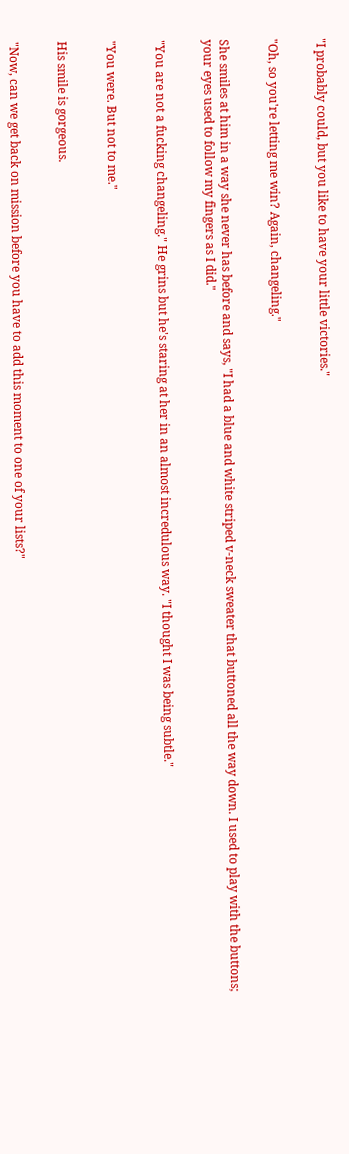"I probably could, but you like to have your little victories."


"Oh, so you're letting me win? Again, changeling."


She smiles at him in a way she never has before and says, "I had a blue and white striped v-neck sweater that buttoned all the way down. I used to play with the buttons; your eyes used to follow my fingers as I did."


"You are not a fucking changeling." He grins but he's staring at her in an almost incredulous way. "I thought I was being subtle."


"You were. But not to me."


His smile is gorgeous.


"Now, can we get back on mission before you have to add this moment to one of your lists?"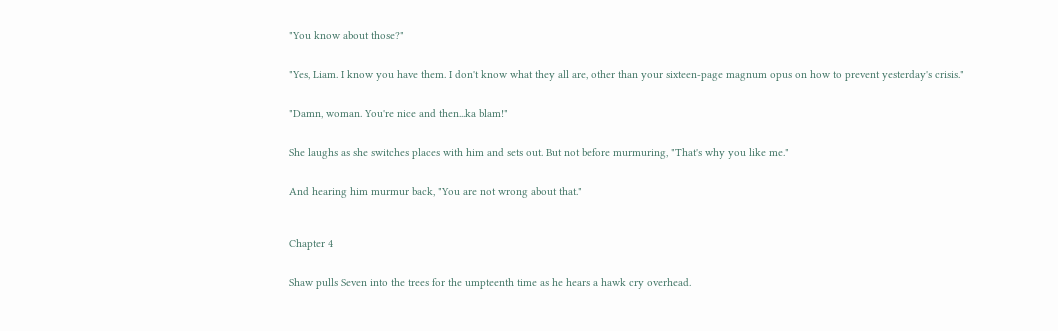"You know about those?"


"Yes, Liam. I know you have them. I don't know what they all are, other than your sixteen-page magnum opus on how to prevent yesterday's crisis."


"Damn, woman. You're nice and then...ka blam!"


She laughs as she switches places with him and sets out. But not before murmuring, "That's why you like me."


And hearing him murmur back, "You are not wrong about that."



Chapter 4


Shaw pulls Seven into the trees for the umpteenth time as he hears a hawk cry overhead.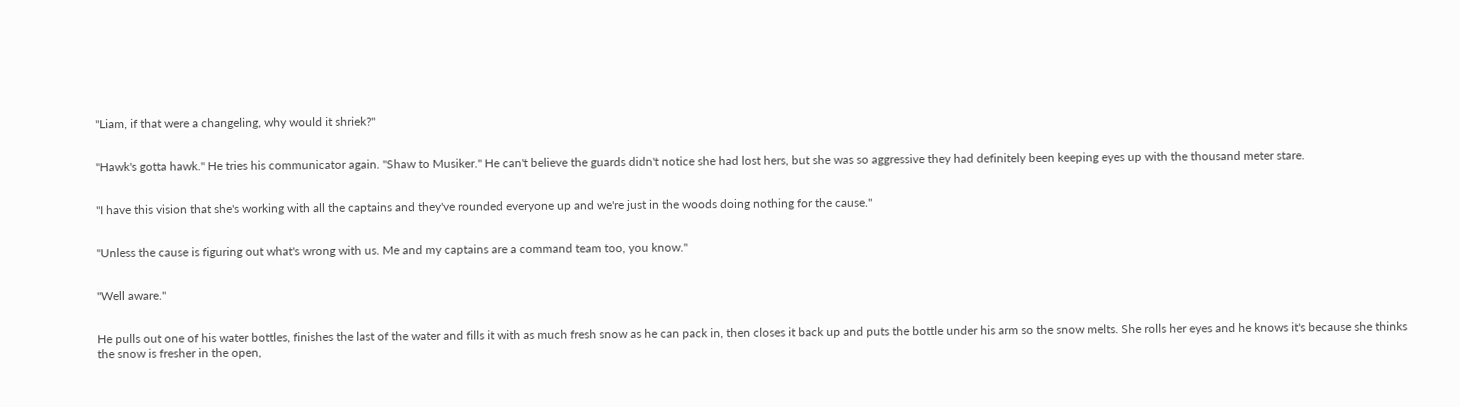"Liam, if that were a changeling, why would it shriek?"


"Hawk's gotta hawk." He tries his communicator again. "Shaw to Musiker." He can't believe the guards didn't notice she had lost hers, but she was so aggressive they had definitely been keeping eyes up with the thousand meter stare.


"I have this vision that she's working with all the captains and they've rounded everyone up and we're just in the woods doing nothing for the cause."


"Unless the cause is figuring out what's wrong with us. Me and my captains are a command team too, you know."


"Well aware."


He pulls out one of his water bottles, finishes the last of the water and fills it with as much fresh snow as he can pack in, then closes it back up and puts the bottle under his arm so the snow melts. She rolls her eyes and he knows it's because she thinks the snow is fresher in the open,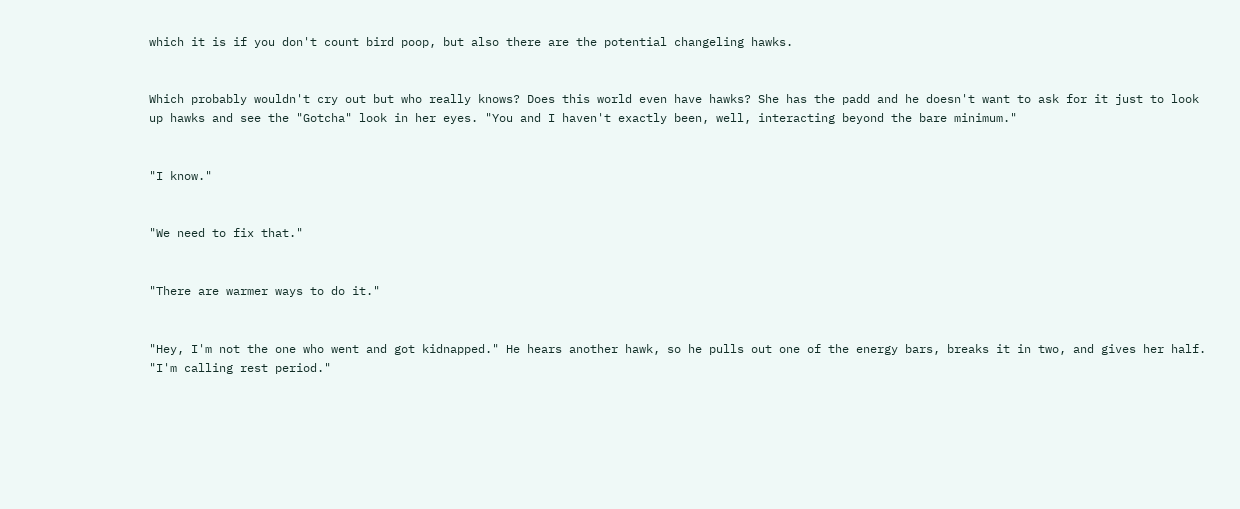which it is if you don't count bird poop, but also there are the potential changeling hawks.


Which probably wouldn't cry out but who really knows? Does this world even have hawks? She has the padd and he doesn't want to ask for it just to look up hawks and see the "Gotcha" look in her eyes. "You and I haven't exactly been, well, interacting beyond the bare minimum."


"I know."


"We need to fix that."


"There are warmer ways to do it."


"Hey, I'm not the one who went and got kidnapped." He hears another hawk, so he pulls out one of the energy bars, breaks it in two, and gives her half. "I'm calling rest period."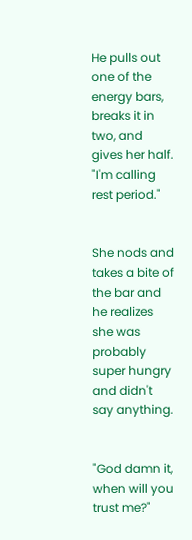He pulls out one of the energy bars, breaks it in two, and gives her half. "I'm calling rest period."


She nods and takes a bite of the bar and he realizes she was probably super hungry and didn't say anything.


"God damn it, when will you trust me?"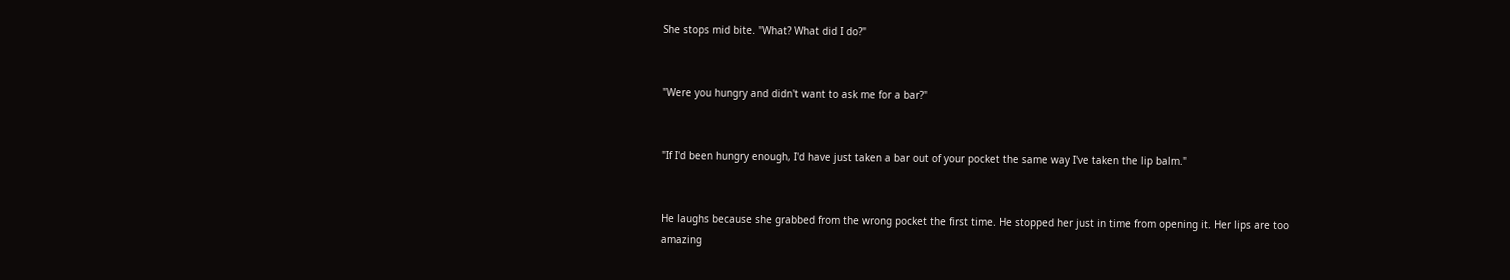She stops mid bite. "What? What did I do?"


"Were you hungry and didn't want to ask me for a bar?"


"If I'd been hungry enough, I'd have just taken a bar out of your pocket the same way I've taken the lip balm."


He laughs because she grabbed from the wrong pocket the first time. He stopped her just in time from opening it. Her lips are too amazing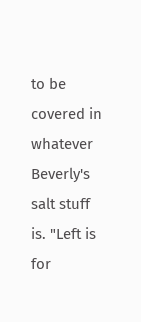to be covered in whatever Beverly's salt stuff is. "Left is for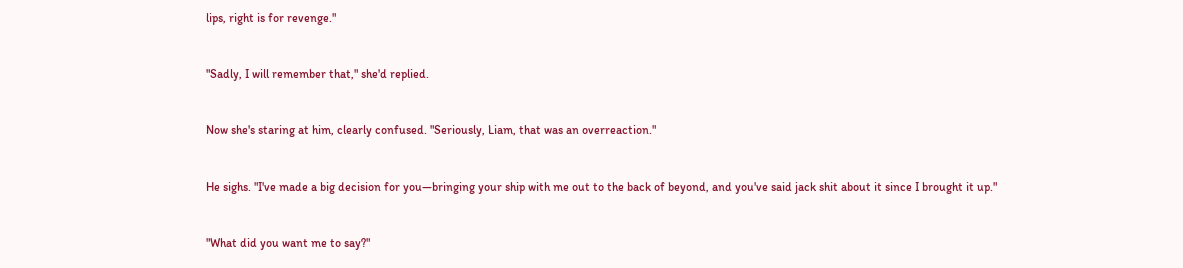lips, right is for revenge."


"Sadly, I will remember that," she'd replied.


Now she's staring at him, clearly confused. "Seriously, Liam, that was an overreaction."


He sighs. "I've made a big decision for you—bringing your ship with me out to the back of beyond, and you've said jack shit about it since I brought it up."


"What did you want me to say?"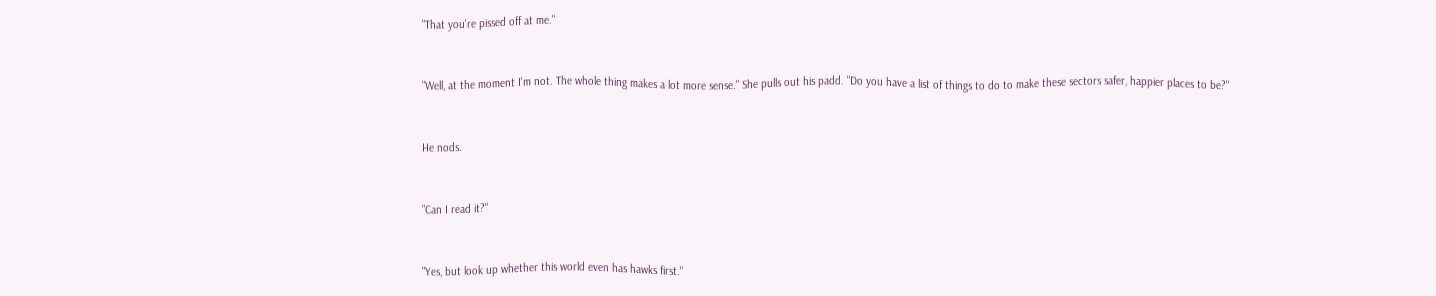"That you're pissed off at me."


"Well, at the moment I'm not. The whole thing makes a lot more sense." She pulls out his padd. "Do you have a list of things to do to make these sectors safer, happier places to be?"


He nods.


"Can I read it?"


"Yes, but look up whether this world even has hawks first."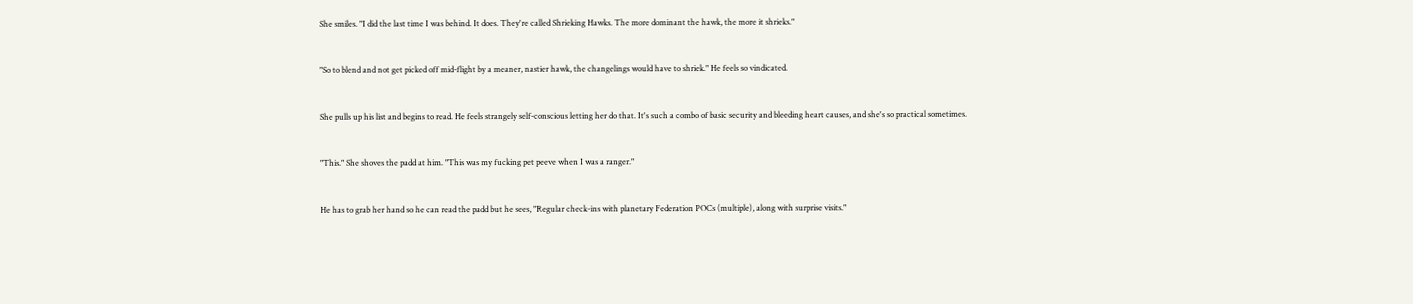She smiles. "I did the last time I was behind. It does. They're called Shrieking Hawks. The more dominant the hawk, the more it shrieks."


"So to blend and not get picked off mid-flight by a meaner, nastier hawk, the changelings would have to shriek." He feels so vindicated.


She pulls up his list and begins to read. He feels strangely self-conscious letting her do that. It's such a combo of basic security and bleeding heart causes, and she's so practical sometimes.


"This." She shoves the padd at him. "This was my fucking pet peeve when I was a ranger."


He has to grab her hand so he can read the padd but he sees, "Regular check-ins with planetary Federation POCs (multiple), along with surprise visits."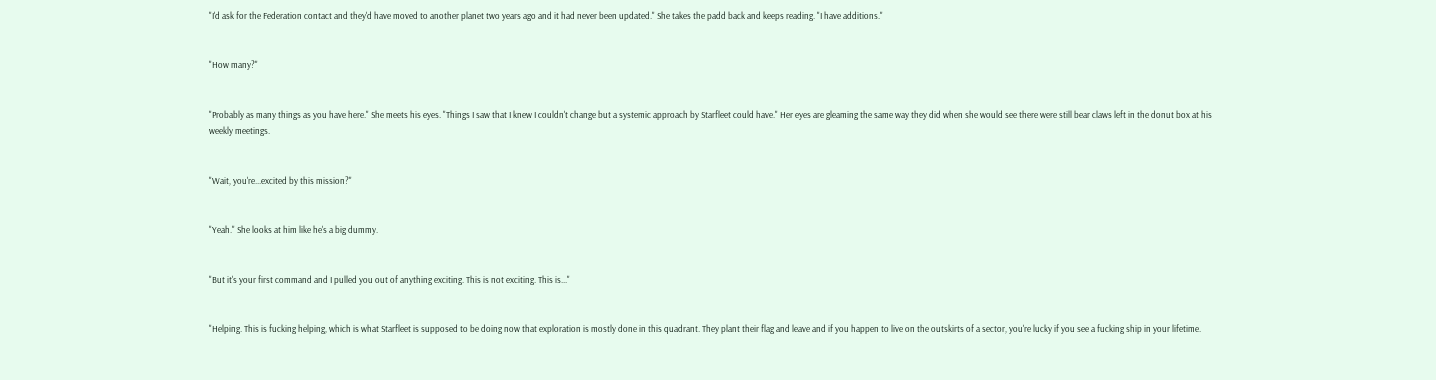"I'd ask for the Federation contact and they'd have moved to another planet two years ago and it had never been updated." She takes the padd back and keeps reading. "I have additions."


"How many?"


"Probably as many things as you have here." She meets his eyes. "Things I saw that I knew I couldn't change but a systemic approach by Starfleet could have." Her eyes are gleaming the same way they did when she would see there were still bear claws left in the donut box at his weekly meetings.


"Wait, you're...excited by this mission?"


"Yeah." She looks at him like he's a big dummy.


"But it's your first command and I pulled you out of anything exciting. This is not exciting. This is..."


"Helping. This is fucking helping, which is what Starfleet is supposed to be doing now that exploration is mostly done in this quadrant. They plant their flag and leave and if you happen to live on the outskirts of a sector, you're lucky if you see a fucking ship in your lifetime.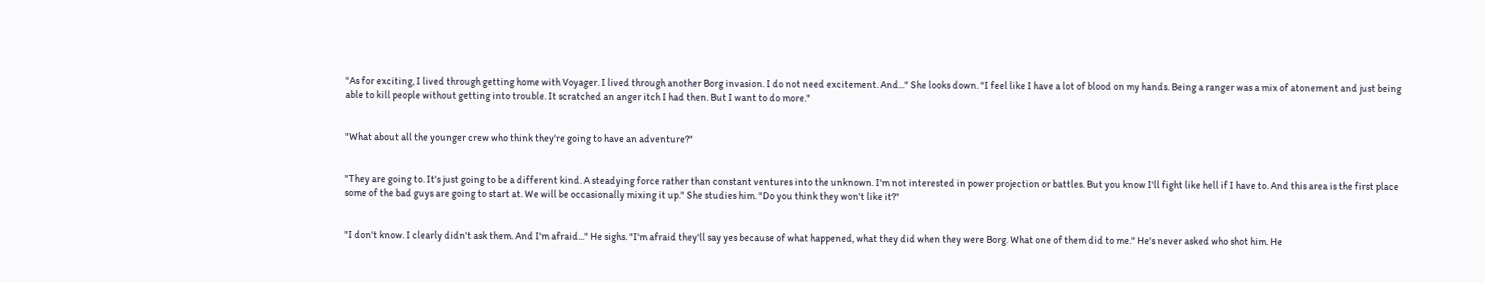"As for exciting, I lived through getting home with Voyager. I lived through another Borg invasion. I do not need excitement. And..." She looks down. "I feel like I have a lot of blood on my hands. Being a ranger was a mix of atonement and just being able to kill people without getting into trouble. It scratched an anger itch I had then. But I want to do more."


"What about all the younger crew who think they're going to have an adventure?"


"They are going to. It's just going to be a different kind. A steadying force rather than constant ventures into the unknown. I'm not interested in power projection or battles. But you know I'll fight like hell if I have to. And this area is the first place some of the bad guys are going to start at. We will be occasionally mixing it up." She studies him. "Do you think they won't like it?"


"I don't know. I clearly didn't ask them. And I'm afraid..." He sighs. "I'm afraid they'll say yes because of what happened, what they did when they were Borg. What one of them did to me." He's never asked who shot him. He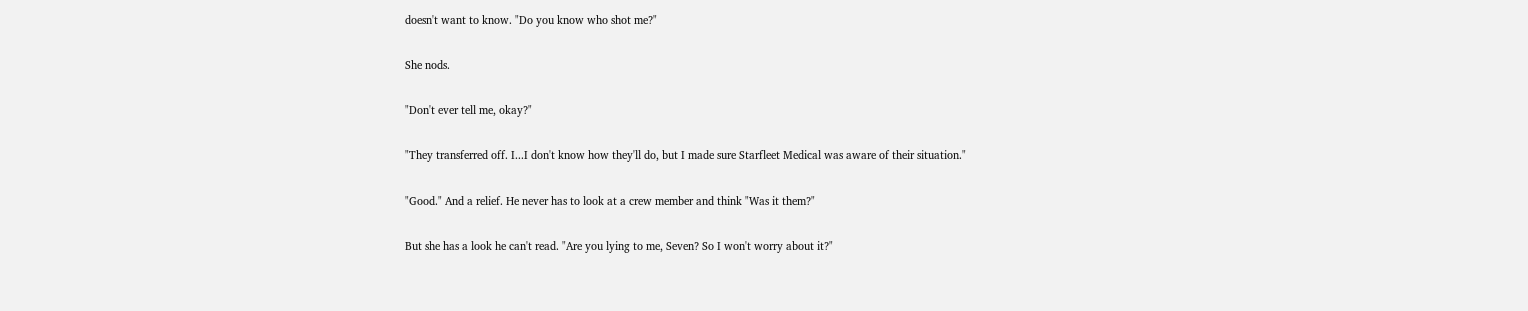doesn't want to know. "Do you know who shot me?"


She nods.


"Don't ever tell me, okay?"


"They transferred off. I...I don't know how they'll do, but I made sure Starfleet Medical was aware of their situation."


"Good." And a relief. He never has to look at a crew member and think "Was it them?"


But she has a look he can't read. "Are you lying to me, Seven? So I won't worry about it?"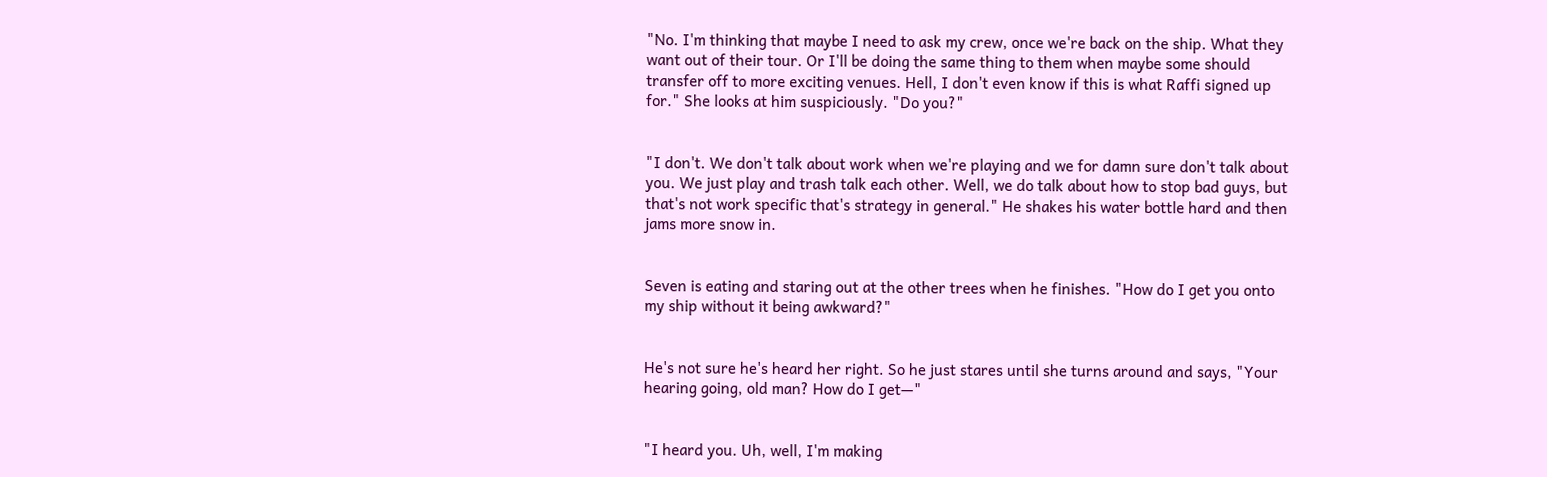"No. I'm thinking that maybe I need to ask my crew, once we're back on the ship. What they want out of their tour. Or I'll be doing the same thing to them when maybe some should transfer off to more exciting venues. Hell, I don't even know if this is what Raffi signed up for." She looks at him suspiciously. "Do you?"


"I don't. We don't talk about work when we're playing and we for damn sure don't talk about you. We just play and trash talk each other. Well, we do talk about how to stop bad guys, but that's not work specific that's strategy in general." He shakes his water bottle hard and then jams more snow in.


Seven is eating and staring out at the other trees when he finishes. "How do I get you onto my ship without it being awkward?"


He's not sure he's heard her right. So he just stares until she turns around and says, "Your hearing going, old man? How do I get—"


"I heard you. Uh, well, I'm making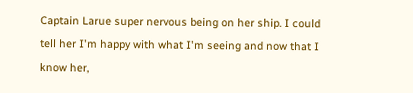Captain Larue super nervous being on her ship. I could tell her I'm happy with what I'm seeing and now that I know her,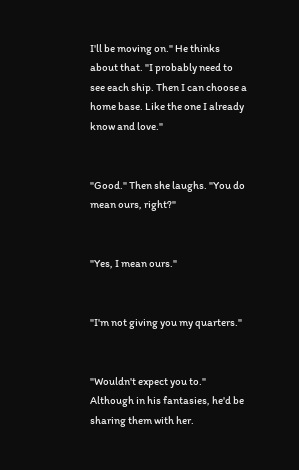I'll be moving on." He thinks about that. "I probably need to see each ship. Then I can choose a home base. Like the one I already know and love."


"Good." Then she laughs. "You do mean ours, right?"


"Yes, I mean ours."


"I'm not giving you my quarters."


"Wouldn't expect you to." Although in his fantasies, he'd be sharing them with her.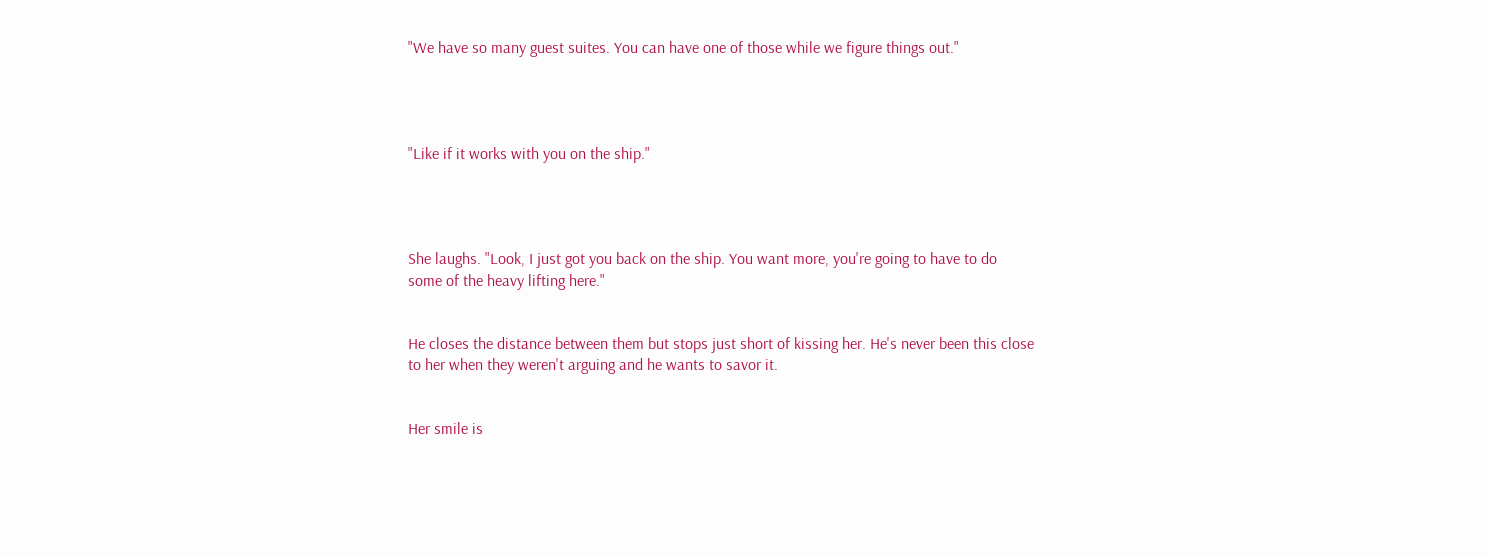"We have so many guest suites. You can have one of those while we figure things out."




"Like if it works with you on the ship."




She laughs. "Look, I just got you back on the ship. You want more, you're going to have to do some of the heavy lifting here."


He closes the distance between them but stops just short of kissing her. He's never been this close to her when they weren't arguing and he wants to savor it.


Her smile is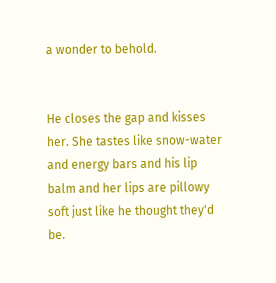a wonder to behold.


He closes the gap and kisses her. She tastes like snow-water and energy bars and his lip balm and her lips are pillowy soft just like he thought they'd be.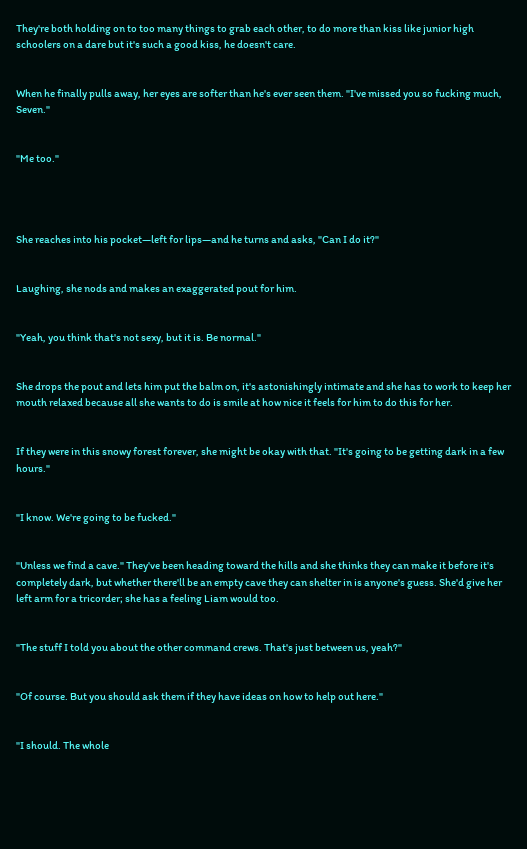They're both holding on to too many things to grab each other, to do more than kiss like junior high schoolers on a dare but it's such a good kiss, he doesn't care.


When he finally pulls away, her eyes are softer than he's ever seen them. "I've missed you so fucking much, Seven."


"Me too."




She reaches into his pocket—left for lips—and he turns and asks, "Can I do it?"


Laughing, she nods and makes an exaggerated pout for him.


"Yeah, you think that's not sexy, but it is. Be normal."


She drops the pout and lets him put the balm on, it's astonishingly intimate and she has to work to keep her mouth relaxed because all she wants to do is smile at how nice it feels for him to do this for her.


If they were in this snowy forest forever, she might be okay with that. "It's going to be getting dark in a few hours."


"I know. We're going to be fucked."


"Unless we find a cave." They've been heading toward the hills and she thinks they can make it before it's completely dark, but whether there'll be an empty cave they can shelter in is anyone's guess. She'd give her left arm for a tricorder; she has a feeling Liam would too.


"The stuff I told you about the other command crews. That's just between us, yeah?"


"Of course. But you should ask them if they have ideas on how to help out here."


"I should. The whole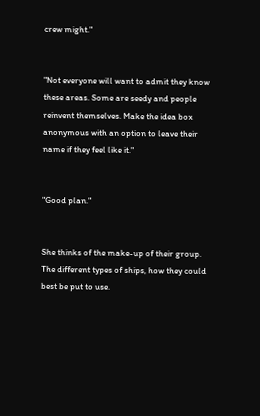crew might."


"Not everyone will want to admit they know these areas. Some are seedy and people reinvent themselves. Make the idea box anonymous with an option to leave their name if they feel like it."


"Good plan."


She thinks of the make-up of their group. The different types of ships, how they could best be put to use.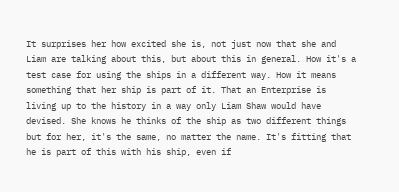It surprises her how excited she is, not just now that she and Liam are talking about this, but about this in general. How it's a test case for using the ships in a different way. How it means something that her ship is part of it. That an Enterprise is living up to the history in a way only Liam Shaw would have devised. She knows he thinks of the ship as two different things but for her, it's the same, no matter the name. It's fitting that he is part of this with his ship, even if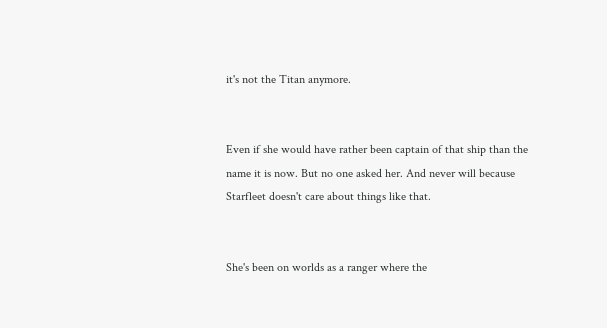it's not the Titan anymore.


Even if she would have rather been captain of that ship than the name it is now. But no one asked her. And never will because Starfleet doesn't care about things like that.


She's been on worlds as a ranger where the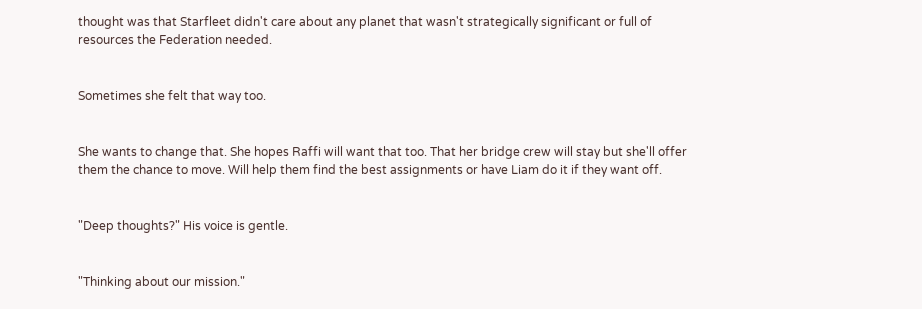thought was that Starfleet didn't care about any planet that wasn't strategically significant or full of resources the Federation needed.


Sometimes she felt that way too.


She wants to change that. She hopes Raffi will want that too. That her bridge crew will stay but she'll offer them the chance to move. Will help them find the best assignments or have Liam do it if they want off.


"Deep thoughts?" His voice is gentle.


"Thinking about our mission."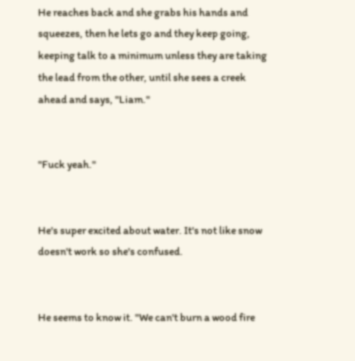He reaches back and she grabs his hands and squeezes, then he lets go and they keep going, keeping talk to a minimum unless they are taking the lead from the other, until she sees a creek ahead and says, "Liam."


"Fuck yeah."


He's super excited about water. It's not like snow doesn't work so she's confused.


He seems to know it. "We can't burn a wood fire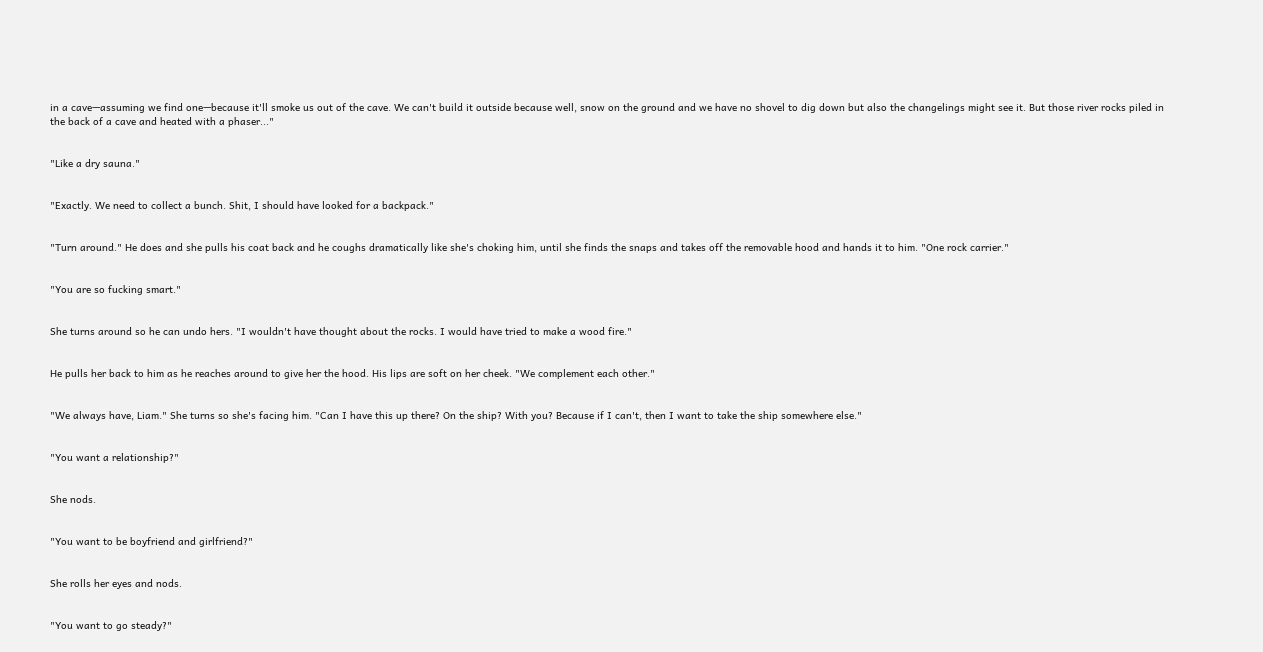in a cave—assuming we find one—because it'll smoke us out of the cave. We can't build it outside because well, snow on the ground and we have no shovel to dig down but also the changelings might see it. But those river rocks piled in the back of a cave and heated with a phaser..."


"Like a dry sauna."


"Exactly. We need to collect a bunch. Shit, I should have looked for a backpack."


"Turn around." He does and she pulls his coat back and he coughs dramatically like she's choking him, until she finds the snaps and takes off the removable hood and hands it to him. "One rock carrier."


"You are so fucking smart."


She turns around so he can undo hers. "I wouldn't have thought about the rocks. I would have tried to make a wood fire."


He pulls her back to him as he reaches around to give her the hood. His lips are soft on her cheek. "We complement each other."


"We always have, Liam." She turns so she's facing him. "Can I have this up there? On the ship? With you? Because if I can't, then I want to take the ship somewhere else."


"You want a relationship?"


She nods.


"You want to be boyfriend and girlfriend?"


She rolls her eyes and nods.


"You want to go steady?"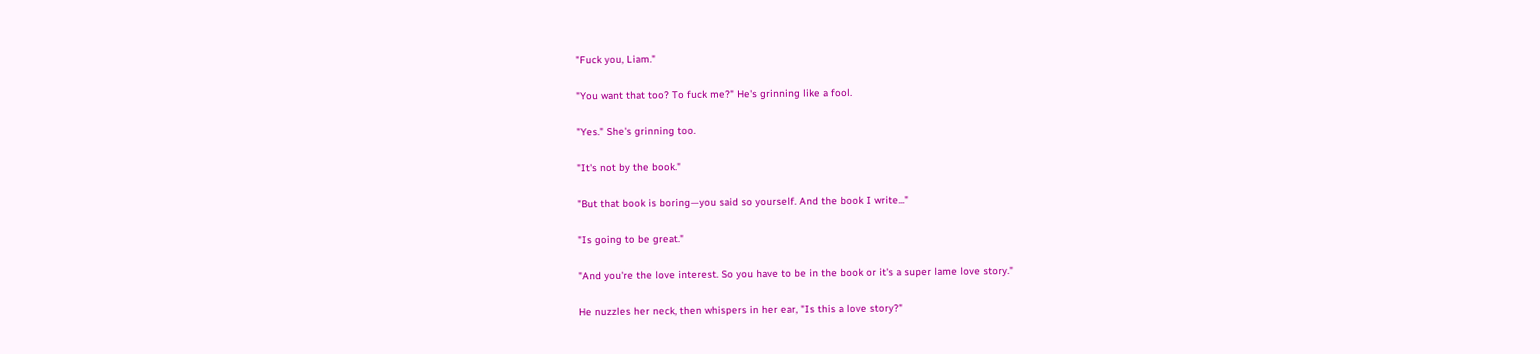"Fuck you, Liam."


"You want that too? To fuck me?" He's grinning like a fool.


"Yes." She's grinning too.


"It's not by the book."


"But that book is boring—you said so yourself. And the book I write..."


"Is going to be great."


"And you're the love interest. So you have to be in the book or it's a super lame love story."


He nuzzles her neck, then whispers in her ear, "Is this a love story?"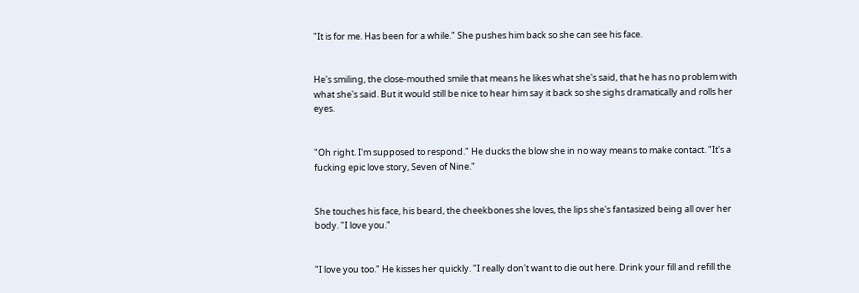"It is for me. Has been for a while." She pushes him back so she can see his face.


He's smiling, the close-mouthed smile that means he likes what she's said, that he has no problem with what she's said. But it would still be nice to hear him say it back so she sighs dramatically and rolls her eyes.


"Oh right. I'm supposed to respond." He ducks the blow she in no way means to make contact. "It's a fucking epic love story, Seven of Nine."


She touches his face, his beard, the cheekbones she loves, the lips she's fantasized being all over her body. "I love you."


"I love you too." He kisses her quickly. "I really don't want to die out here. Drink your fill and refill the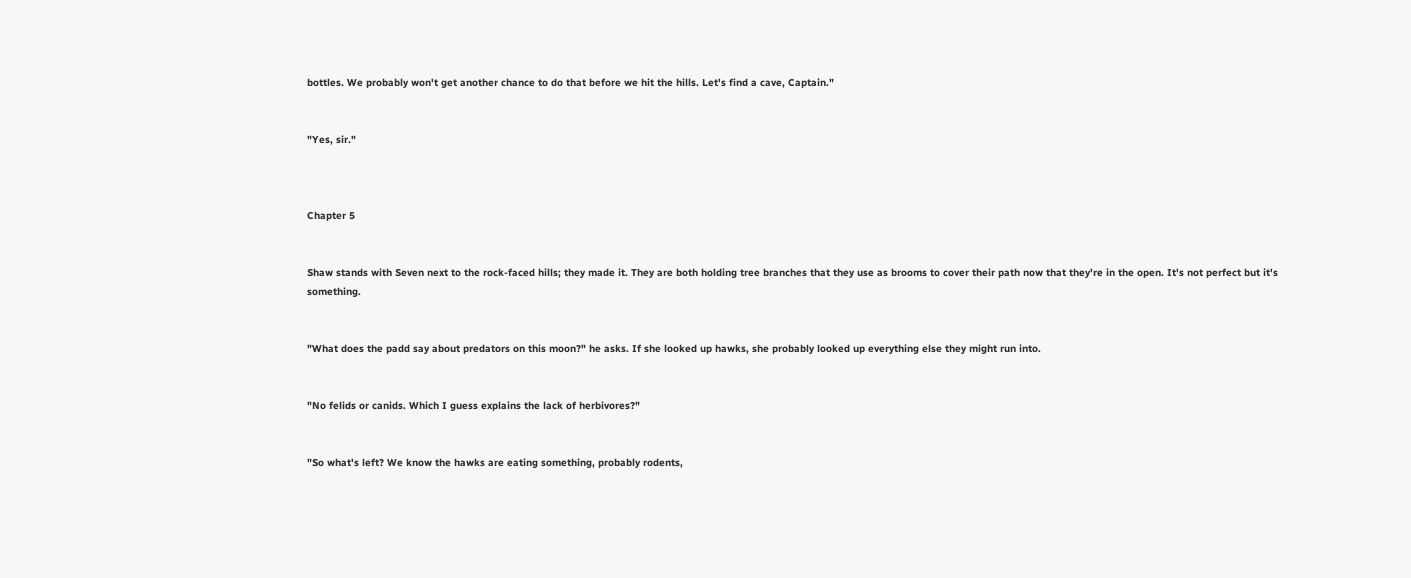bottles. We probably won't get another chance to do that before we hit the hills. Let's find a cave, Captain."


"Yes, sir."



Chapter 5


Shaw stands with Seven next to the rock-faced hills; they made it. They are both holding tree branches that they use as brooms to cover their path now that they're in the open. It's not perfect but it's something.


"What does the padd say about predators on this moon?" he asks. If she looked up hawks, she probably looked up everything else they might run into.


"No felids or canids. Which I guess explains the lack of herbivores?"


"So what's left? We know the hawks are eating something, probably rodents,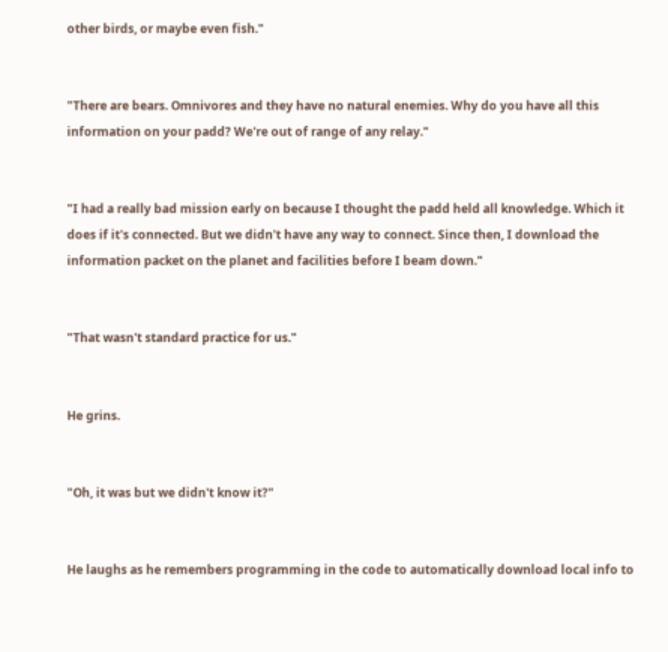other birds, or maybe even fish."


"There are bears. Omnivores and they have no natural enemies. Why do you have all this information on your padd? We're out of range of any relay."


"I had a really bad mission early on because I thought the padd held all knowledge. Which it does if it's connected. But we didn't have any way to connect. Since then, I download the information packet on the planet and facilities before I beam down."


"That wasn't standard practice for us."


He grins.


"Oh, it was but we didn't know it?"


He laughs as he remembers programming in the code to automatically download local info to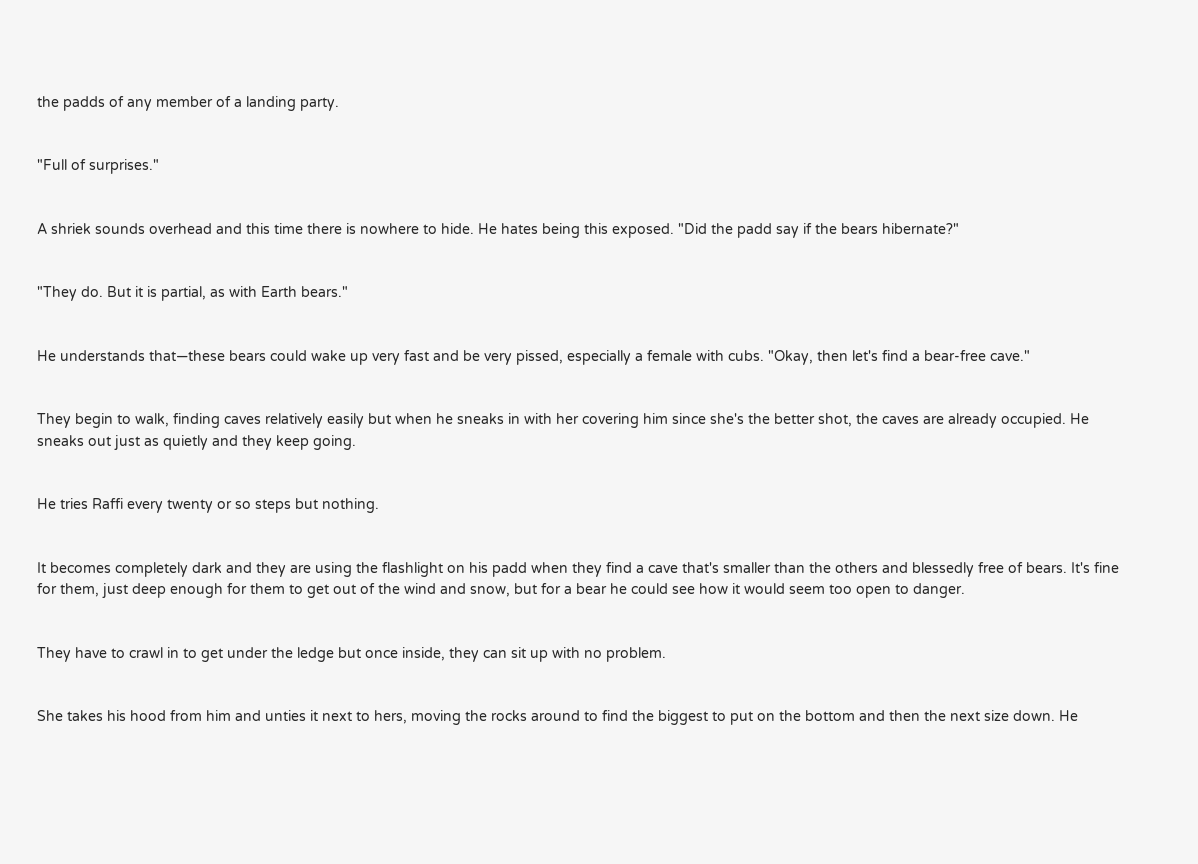the padds of any member of a landing party.


"Full of surprises."


A shriek sounds overhead and this time there is nowhere to hide. He hates being this exposed. "Did the padd say if the bears hibernate?"


"They do. But it is partial, as with Earth bears."


He understands that—these bears could wake up very fast and be very pissed, especially a female with cubs. "Okay, then let's find a bear-free cave."


They begin to walk, finding caves relatively easily but when he sneaks in with her covering him since she's the better shot, the caves are already occupied. He sneaks out just as quietly and they keep going.


He tries Raffi every twenty or so steps but nothing.


It becomes completely dark and they are using the flashlight on his padd when they find a cave that's smaller than the others and blessedly free of bears. It's fine for them, just deep enough for them to get out of the wind and snow, but for a bear he could see how it would seem too open to danger.


They have to crawl in to get under the ledge but once inside, they can sit up with no problem.


She takes his hood from him and unties it next to hers, moving the rocks around to find the biggest to put on the bottom and then the next size down. He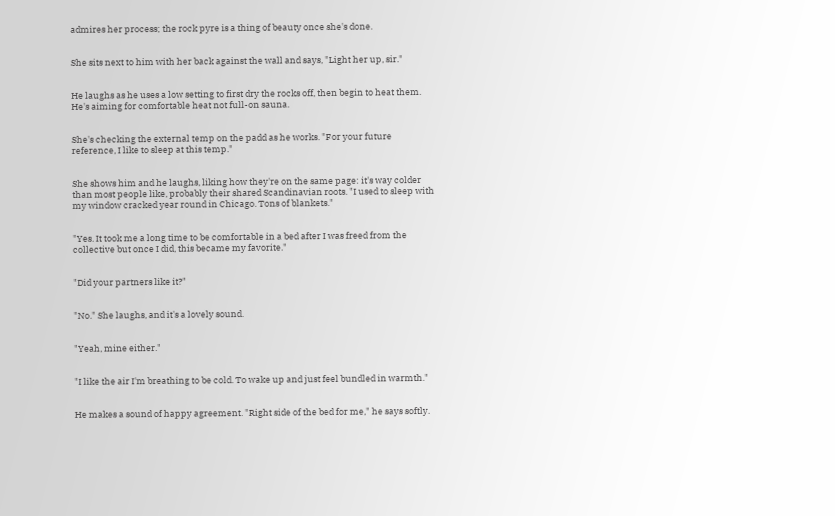admires her process; the rock pyre is a thing of beauty once she's done.


She sits next to him with her back against the wall and says, "Light her up, sir."


He laughs as he uses a low setting to first dry the rocks off, then begin to heat them. He's aiming for comfortable heat not full-on sauna.


She's checking the external temp on the padd as he works. "For your future reference, I like to sleep at this temp."


She shows him and he laughs, liking how they're on the same page: it's way colder than most people like, probably their shared Scandinavian roots. "I used to sleep with my window cracked year round in Chicago. Tons of blankets."


"Yes. It took me a long time to be comfortable in a bed after I was freed from the collective but once I did, this became my favorite."


"Did your partners like it?"


"No." She laughs, and it's a lovely sound.


"Yeah, mine either."


"I like the air I'm breathing to be cold. To wake up and just feel bundled in warmth."


He makes a sound of happy agreement. "Right side of the bed for me," he says softly.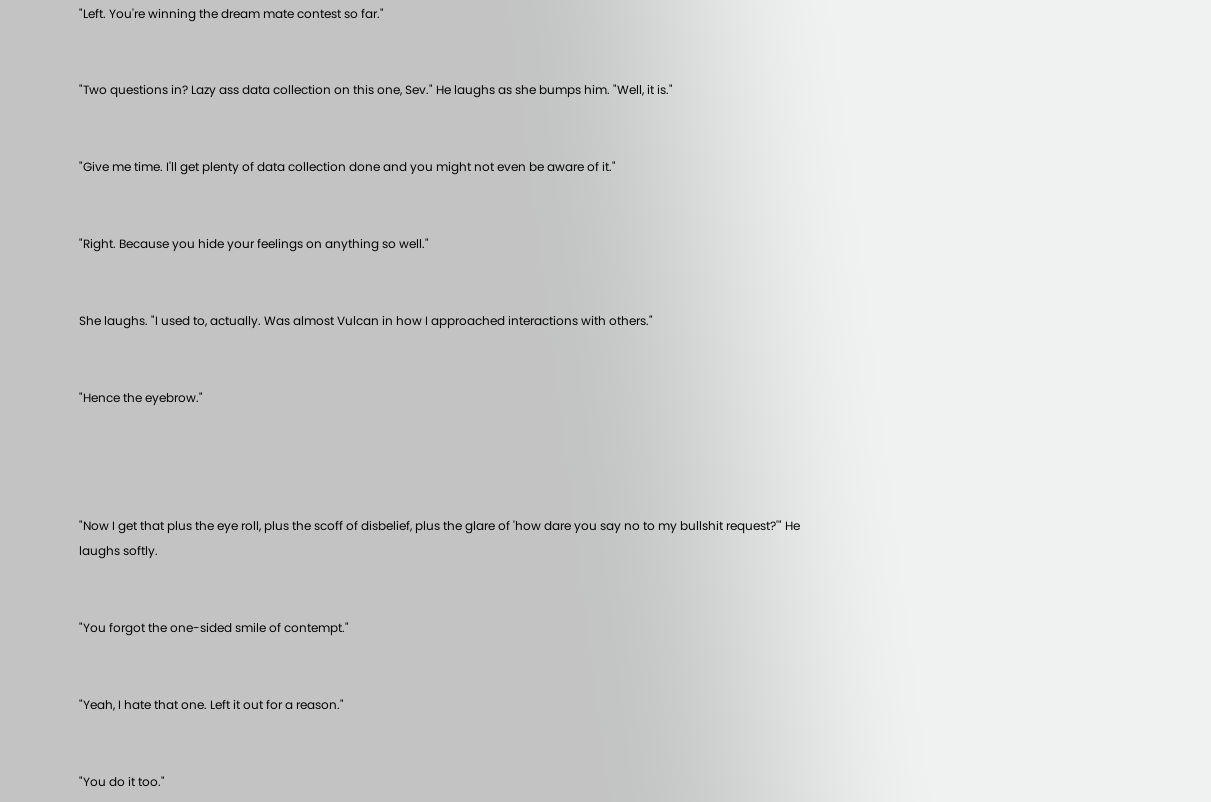"Left. You're winning the dream mate contest so far."


"Two questions in? Lazy ass data collection on this one, Sev." He laughs as she bumps him. "Well, it is."


"Give me time. I'll get plenty of data collection done and you might not even be aware of it."


"Right. Because you hide your feelings on anything so well."


She laughs. "I used to, actually. Was almost Vulcan in how I approached interactions with others."


"Hence the eyebrow."




"Now I get that plus the eye roll, plus the scoff of disbelief, plus the glare of 'how dare you say no to my bullshit request?'" He laughs softly.


"You forgot the one-sided smile of contempt."


"Yeah, I hate that one. Left it out for a reason."


"You do it too."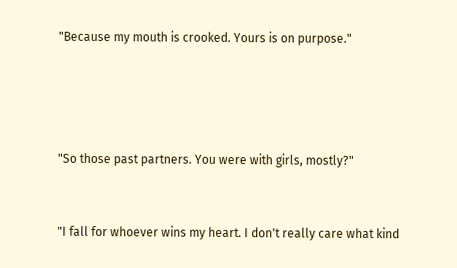"Because my mouth is crooked. Yours is on purpose."




"So those past partners. You were with girls, mostly?"


"I fall for whoever wins my heart. I don't really care what kind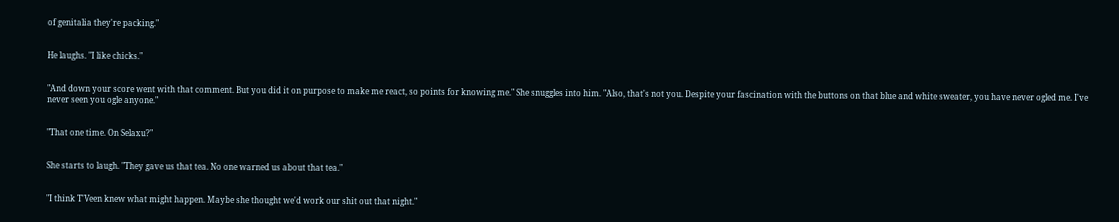of genitalia they're packing."


He laughs. "I like chicks."


"And down your score went with that comment. But you did it on purpose to make me react, so points for knowing me." She snuggles into him. "Also, that's not you. Despite your fascination with the buttons on that blue and white sweater, you have never ogled me. I've never seen you ogle anyone."


"That one time. On Selaxu?"


She starts to laugh. "They gave us that tea. No one warned us about that tea."


"I think T'Veen knew what might happen. Maybe she thought we'd work our shit out that night."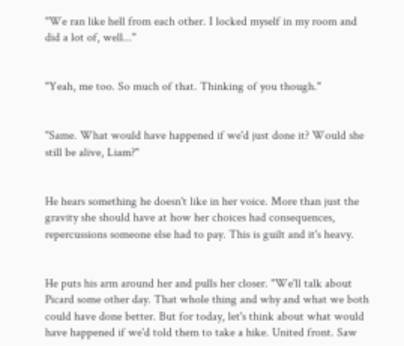"We ran like hell from each other. I locked myself in my room and did a lot of, well..."


"Yeah, me too. So much of that. Thinking of you though."


"Same. What would have happened if we'd just done it? Would she still be alive, Liam?"


He hears something he doesn't like in her voice. More than just the gravity she should have at how her choices had consequences, repercussions someone else had to pay. This is guilt and it's heavy.


He puts his arm around her and pulls her closer. "We'll talk about Picard some other day. That whole thing and why and what we both could have done better. But for today, let's think about what would have happened if we'd told them to take a hike. United front. Saw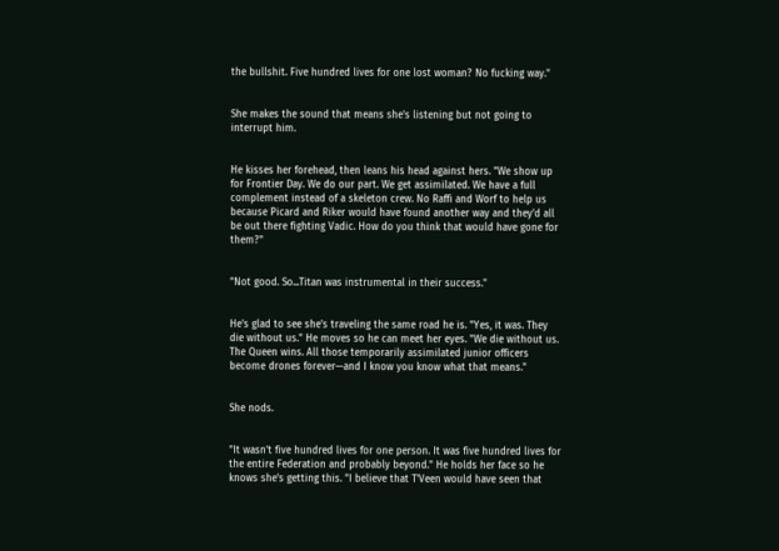the bullshit. Five hundred lives for one lost woman? No fucking way."


She makes the sound that means she's listening but not going to interrupt him.


He kisses her forehead, then leans his head against hers. "We show up for Frontier Day. We do our part. We get assimilated. We have a full complement instead of a skeleton crew. No Raffi and Worf to help us because Picard and Riker would have found another way and they'd all be out there fighting Vadic. How do you think that would have gone for them?"


"Not good. So...Titan was instrumental in their success."


He's glad to see she's traveling the same road he is. "Yes, it was. They die without us." He moves so he can meet her eyes. "We die without us. The Queen wins. All those temporarily assimilated junior officers become drones forever—and I know you know what that means."


She nods.


"It wasn't five hundred lives for one person. It was five hundred lives for the entire Federation and probably beyond." He holds her face so he knows she's getting this. "I believe that T'Veen would have seen that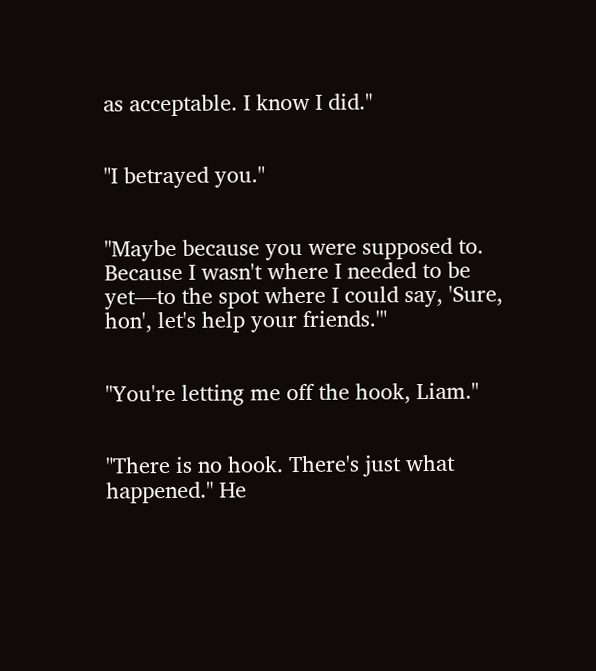as acceptable. I know I did."


"I betrayed you."


"Maybe because you were supposed to. Because I wasn't where I needed to be yet—to the spot where I could say, 'Sure, hon', let's help your friends.'"


"You're letting me off the hook, Liam."


"There is no hook. There's just what happened." He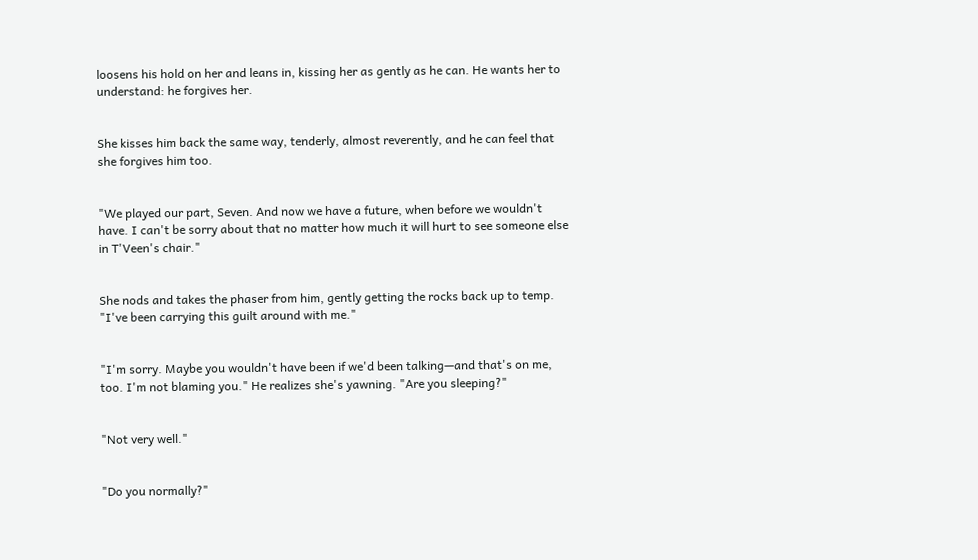loosens his hold on her and leans in, kissing her as gently as he can. He wants her to understand: he forgives her.


She kisses him back the same way, tenderly, almost reverently, and he can feel that she forgives him too.


"We played our part, Seven. And now we have a future, when before we wouldn't have. I can't be sorry about that no matter how much it will hurt to see someone else in T'Veen's chair."


She nods and takes the phaser from him, gently getting the rocks back up to temp. "I've been carrying this guilt around with me."


"I'm sorry. Maybe you wouldn't have been if we'd been talking—and that's on me, too. I'm not blaming you." He realizes she's yawning. "Are you sleeping?"


"Not very well."


"Do you normally?"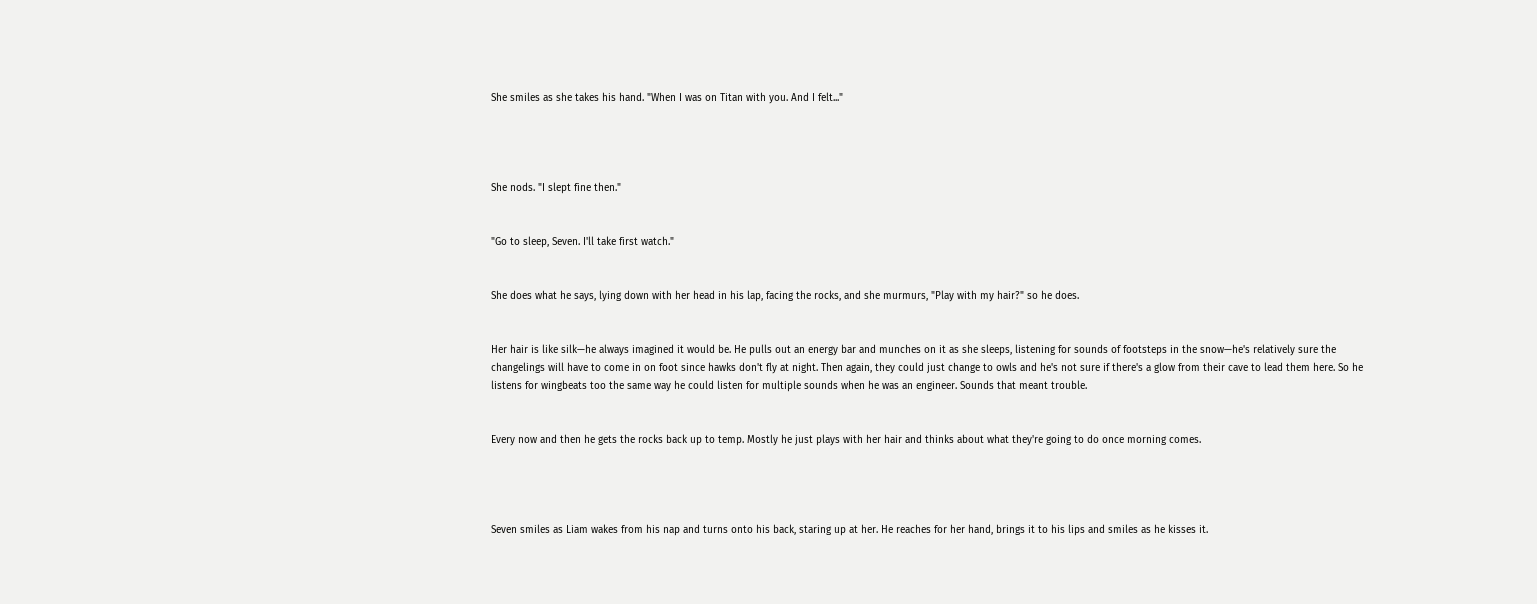She smiles as she takes his hand. "When I was on Titan with you. And I felt..."




She nods. "I slept fine then."


"Go to sleep, Seven. I'll take first watch."


She does what he says, lying down with her head in his lap, facing the rocks, and she murmurs, "Play with my hair?" so he does.


Her hair is like silk—he always imagined it would be. He pulls out an energy bar and munches on it as she sleeps, listening for sounds of footsteps in the snow—he's relatively sure the changelings will have to come in on foot since hawks don't fly at night. Then again, they could just change to owls and he's not sure if there's a glow from their cave to lead them here. So he listens for wingbeats too the same way he could listen for multiple sounds when he was an engineer. Sounds that meant trouble.


Every now and then he gets the rocks back up to temp. Mostly he just plays with her hair and thinks about what they're going to do once morning comes.




Seven smiles as Liam wakes from his nap and turns onto his back, staring up at her. He reaches for her hand, brings it to his lips and smiles as he kisses it.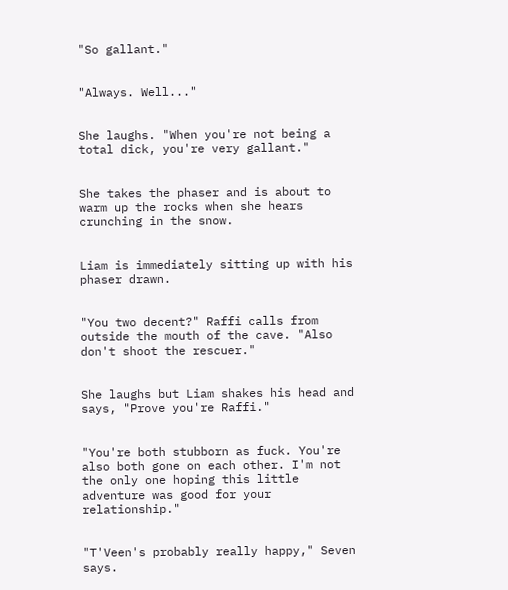"So gallant."


"Always. Well..."


She laughs. "When you're not being a total dick, you're very gallant."


She takes the phaser and is about to warm up the rocks when she hears crunching in the snow.


Liam is immediately sitting up with his phaser drawn.


"You two decent?" Raffi calls from outside the mouth of the cave. "Also don't shoot the rescuer."


She laughs but Liam shakes his head and says, "Prove you're Raffi."


"You're both stubborn as fuck. You're also both gone on each other. I'm not the only one hoping this little adventure was good for your relationship."


"T'Veen's probably really happy," Seven says.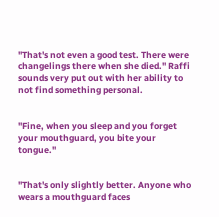"That's not even a good test. There were changelings there when she died." Raffi sounds very put out with her ability to not find something personal.


"Fine, when you sleep and you forget your mouthguard, you bite your tongue."


"That's only slightly better. Anyone who wears a mouthguard faces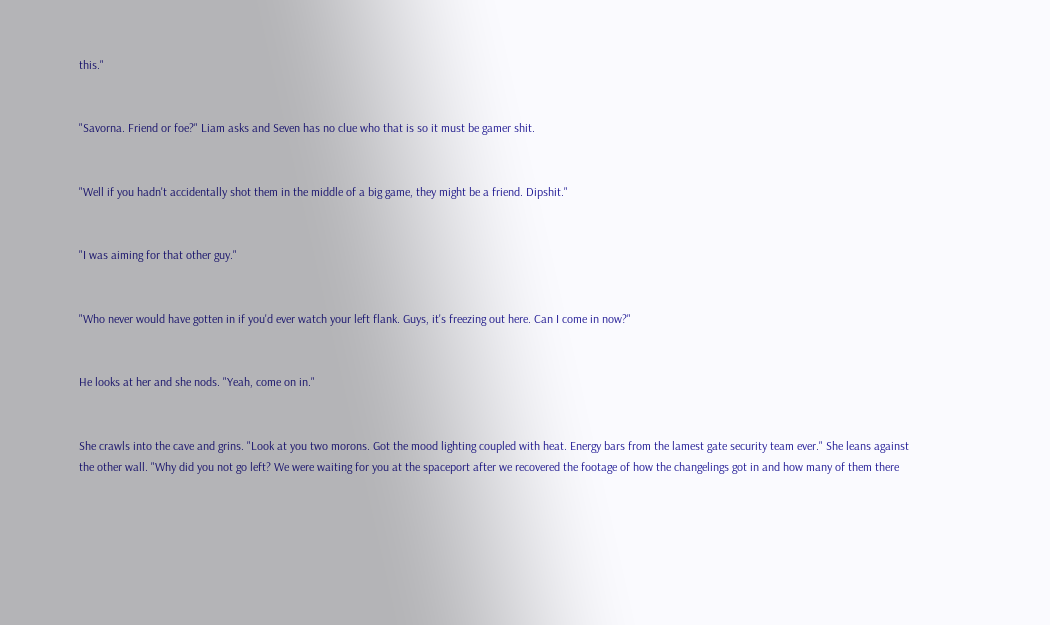this."


"Savorna. Friend or foe?" Liam asks and Seven has no clue who that is so it must be gamer shit.


"Well if you hadn't accidentally shot them in the middle of a big game, they might be a friend. Dipshit."


"I was aiming for that other guy."


"Who never would have gotten in if you'd ever watch your left flank. Guys, it's freezing out here. Can I come in now?"


He looks at her and she nods. "Yeah, come on in."


She crawls into the cave and grins. "Look at you two morons. Got the mood lighting coupled with heat. Energy bars from the lamest gate security team ever." She leans against the other wall. "Why did you not go left? We were waiting for you at the spaceport after we recovered the footage of how the changelings got in and how many of them there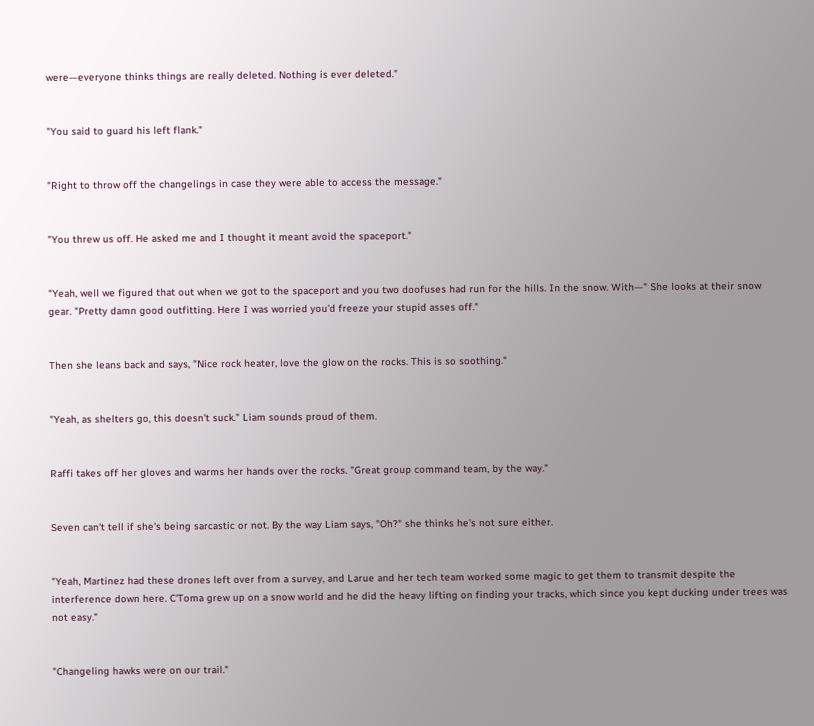were—everyone thinks things are really deleted. Nothing is ever deleted."


"You said to guard his left flank."


"Right to throw off the changelings in case they were able to access the message."


"You threw us off. He asked me and I thought it meant avoid the spaceport."


"Yeah, well we figured that out when we got to the spaceport and you two doofuses had run for the hills. In the snow. With—" She looks at their snow gear. "Pretty damn good outfitting. Here I was worried you'd freeze your stupid asses off."


Then she leans back and says, "Nice rock heater, love the glow on the rocks. This is so soothing."


"Yeah, as shelters go, this doesn't suck." Liam sounds proud of them.


Raffi takes off her gloves and warms her hands over the rocks. "Great group command team, by the way."


Seven can't tell if she's being sarcastic or not. By the way Liam says, "Oh?" she thinks he's not sure either.


"Yeah, Martinez had these drones left over from a survey, and Larue and her tech team worked some magic to get them to transmit despite the interference down here. C'Toma grew up on a snow world and he did the heavy lifting on finding your tracks, which since you kept ducking under trees was not easy."


"Changeling hawks were on our trail."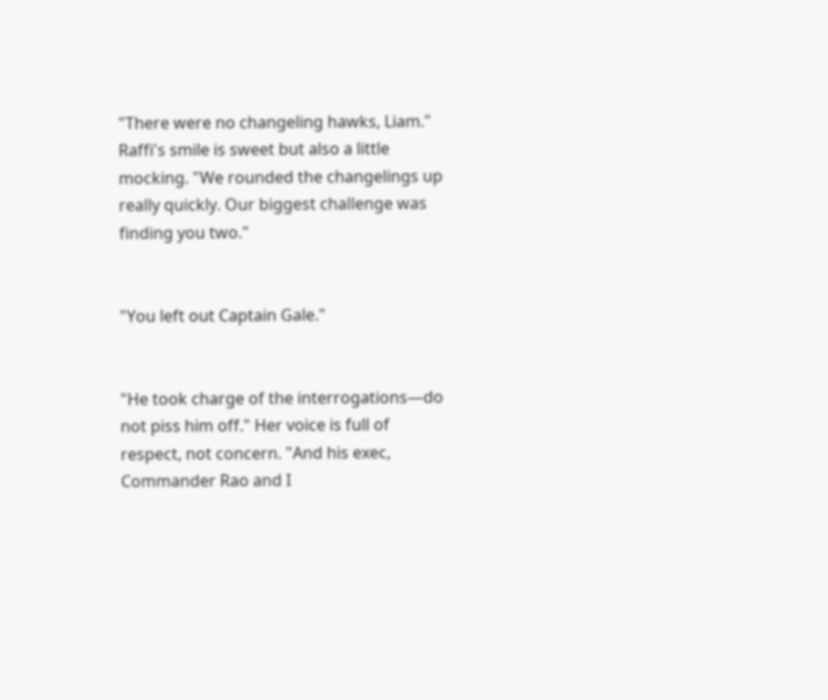"There were no changeling hawks, Liam." Raffi's smile is sweet but also a little mocking. "We rounded the changelings up really quickly. Our biggest challenge was finding you two."


"You left out Captain Gale."


"He took charge of the interrogations—do not piss him off." Her voice is full of respect, not concern. "And his exec, Commander Rao and I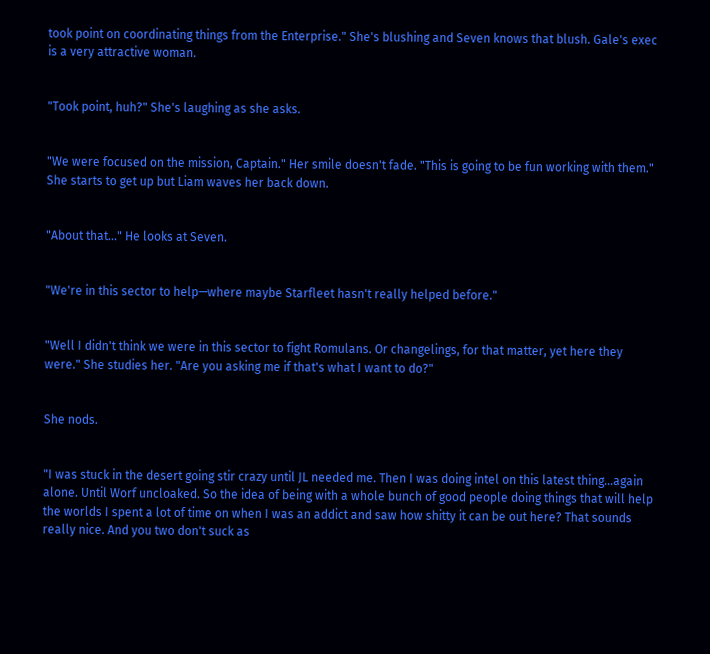took point on coordinating things from the Enterprise." She's blushing and Seven knows that blush. Gale's exec is a very attractive woman.


"Took point, huh?" She's laughing as she asks.


"We were focused on the mission, Captain." Her smile doesn't fade. "This is going to be fun working with them." She starts to get up but Liam waves her back down.


"About that..." He looks at Seven.


"We're in this sector to help—where maybe Starfleet hasn't really helped before."


"Well I didn't think we were in this sector to fight Romulans. Or changelings, for that matter, yet here they were." She studies her. "Are you asking me if that's what I want to do?"


She nods.


"I was stuck in the desert going stir crazy until JL needed me. Then I was doing intel on this latest thing...again alone. Until Worf uncloaked. So the idea of being with a whole bunch of good people doing things that will help the worlds I spent a lot of time on when I was an addict and saw how shitty it can be out here? That sounds really nice. And you two don't suck as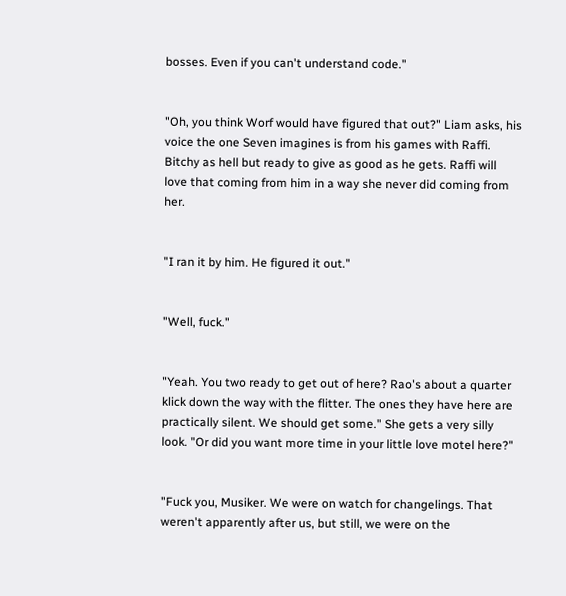bosses. Even if you can't understand code."


"Oh, you think Worf would have figured that out?" Liam asks, his voice the one Seven imagines is from his games with Raffi. Bitchy as hell but ready to give as good as he gets. Raffi will love that coming from him in a way she never did coming from her.


"I ran it by him. He figured it out."


"Well, fuck."


"Yeah. You two ready to get out of here? Rao's about a quarter klick down the way with the flitter. The ones they have here are practically silent. We should get some." She gets a very silly look. "Or did you want more time in your little love motel here?"


"Fuck you, Musiker. We were on watch for changelings. That weren't apparently after us, but still, we were on the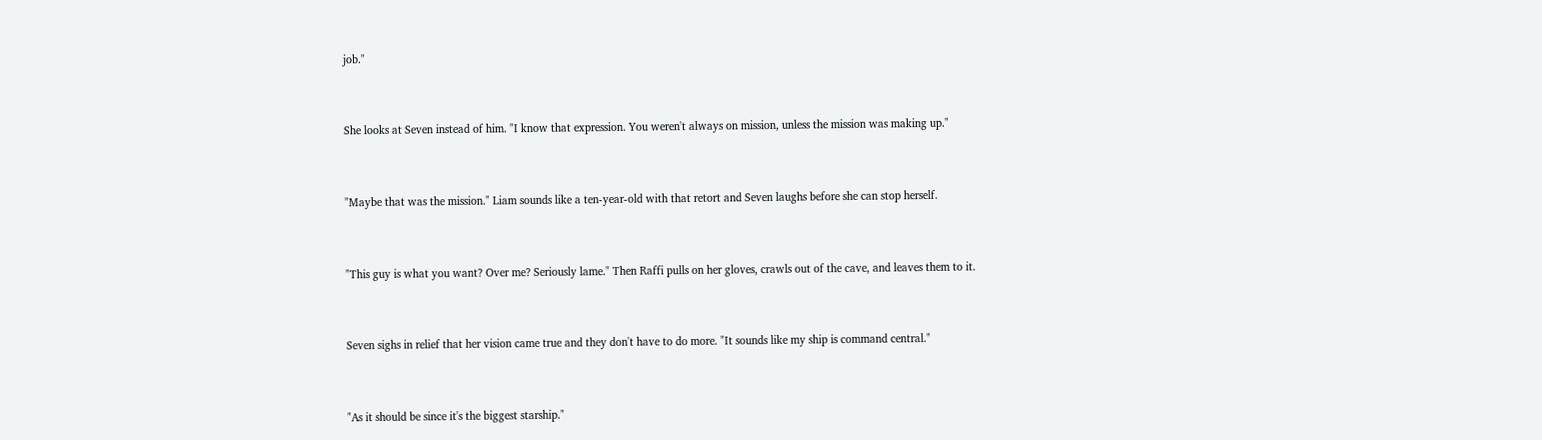job."


She looks at Seven instead of him. "I know that expression. You weren't always on mission, unless the mission was making up."


"Maybe that was the mission." Liam sounds like a ten-year-old with that retort and Seven laughs before she can stop herself.


"This guy is what you want? Over me? Seriously lame." Then Raffi pulls on her gloves, crawls out of the cave, and leaves them to it.


Seven sighs in relief that her vision came true and they don't have to do more. "It sounds like my ship is command central."


"As it should be since it's the biggest starship."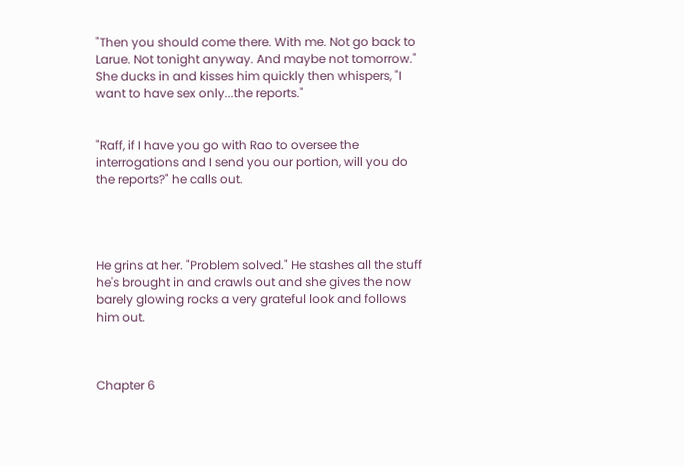"Then you should come there. With me. Not go back to Larue. Not tonight anyway. And maybe not tomorrow." She ducks in and kisses him quickly then whispers, "I want to have sex only...the reports."


"Raff, if I have you go with Rao to oversee the interrogations and I send you our portion, will you do the reports?" he calls out.




He grins at her. "Problem solved." He stashes all the stuff he's brought in and crawls out and she gives the now barely glowing rocks a very grateful look and follows him out.



Chapter 6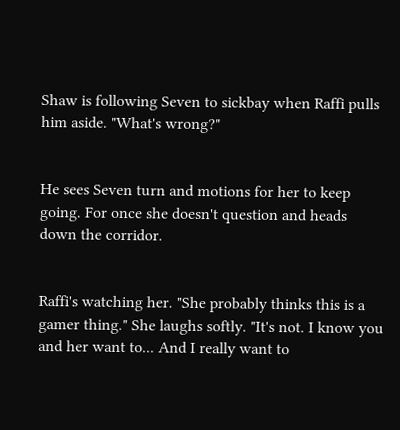Shaw is following Seven to sickbay when Raffi pulls him aside. "What's wrong?"


He sees Seven turn and motions for her to keep going. For once she doesn't question and heads down the corridor.


Raffi's watching her. "She probably thinks this is a gamer thing." She laughs softly. "It's not. I know you and her want to... And I really want to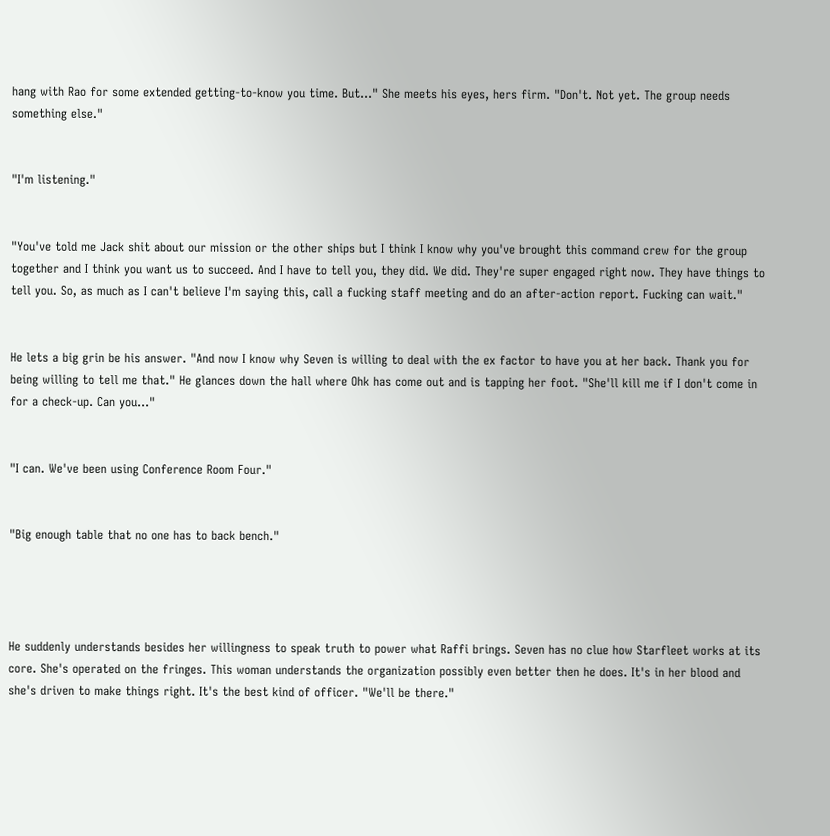hang with Rao for some extended getting-to-know you time. But..." She meets his eyes, hers firm. "Don't. Not yet. The group needs something else."


"I'm listening."


"You've told me Jack shit about our mission or the other ships but I think I know why you've brought this command crew for the group together and I think you want us to succeed. And I have to tell you, they did. We did. They're super engaged right now. They have things to tell you. So, as much as I can't believe I'm saying this, call a fucking staff meeting and do an after-action report. Fucking can wait."


He lets a big grin be his answer. "And now I know why Seven is willing to deal with the ex factor to have you at her back. Thank you for being willing to tell me that." He glances down the hall where Ohk has come out and is tapping her foot. "She'll kill me if I don't come in for a check-up. Can you..."


"I can. We've been using Conference Room Four."


"Big enough table that no one has to back bench."




He suddenly understands besides her willingness to speak truth to power what Raffi brings. Seven has no clue how Starfleet works at its core. She's operated on the fringes. This woman understands the organization possibly even better then he does. It's in her blood and she's driven to make things right. It's the best kind of officer. "We'll be there."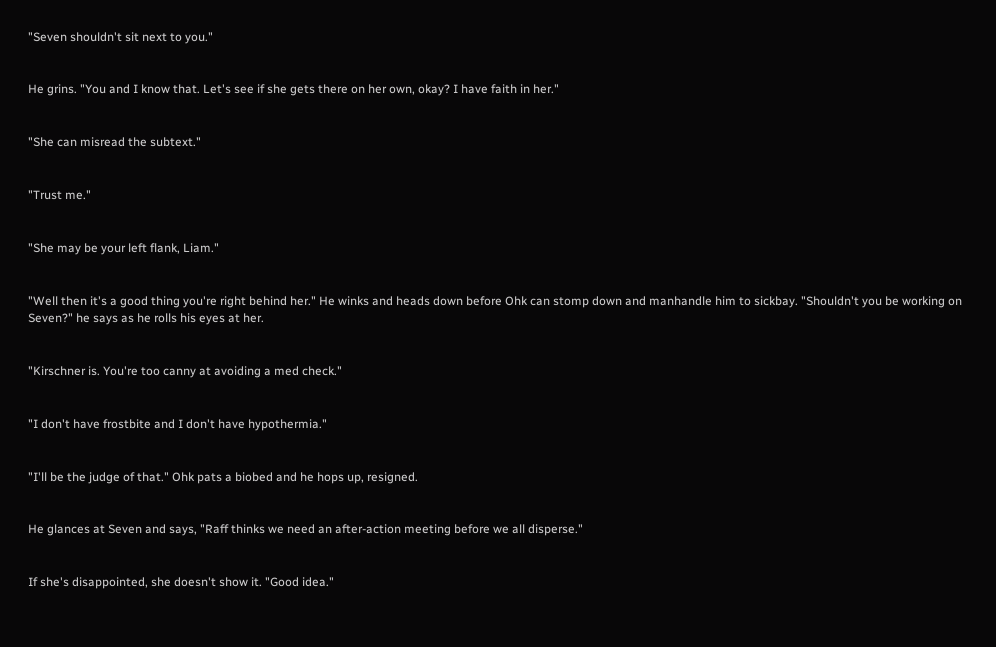"Seven shouldn't sit next to you."


He grins. "You and I know that. Let's see if she gets there on her own, okay? I have faith in her."


"She can misread the subtext."


"Trust me."


"She may be your left flank, Liam."


"Well then it's a good thing you're right behind her." He winks and heads down before Ohk can stomp down and manhandle him to sickbay. "Shouldn't you be working on Seven?" he says as he rolls his eyes at her.


"Kirschner is. You're too canny at avoiding a med check."


"I don't have frostbite and I don't have hypothermia."


"I'll be the judge of that." Ohk pats a biobed and he hops up, resigned.


He glances at Seven and says, "Raff thinks we need an after-action meeting before we all disperse."


If she's disappointed, she doesn't show it. "Good idea."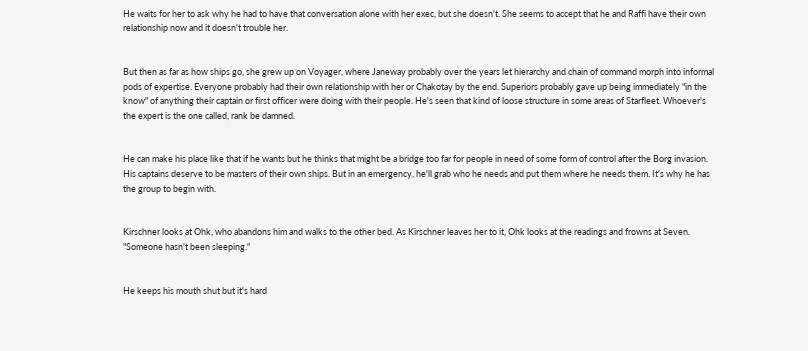He waits for her to ask why he had to have that conversation alone with her exec, but she doesn't. She seems to accept that he and Raffi have their own relationship now and it doesn't trouble her.


But then as far as how ships go, she grew up on Voyager, where Janeway probably over the years let hierarchy and chain of command morph into informal pods of expertise. Everyone probably had their own relationship with her or Chakotay by the end. Superiors probably gave up being immediately "in the know" of anything their captain or first officer were doing with their people. He's seen that kind of loose structure in some areas of Starfleet. Whoever's the expert is the one called, rank be damned.


He can make his place like that if he wants but he thinks that might be a bridge too far for people in need of some form of control after the Borg invasion. His captains deserve to be masters of their own ships. But in an emergency, he'll grab who he needs and put them where he needs them. It's why he has the group to begin with.


Kirschner looks at Ohk, who abandons him and walks to the other bed. As Kirschner leaves her to it, Ohk looks at the readings and frowns at Seven. "Someone hasn't been sleeping."


He keeps his mouth shut but it's hard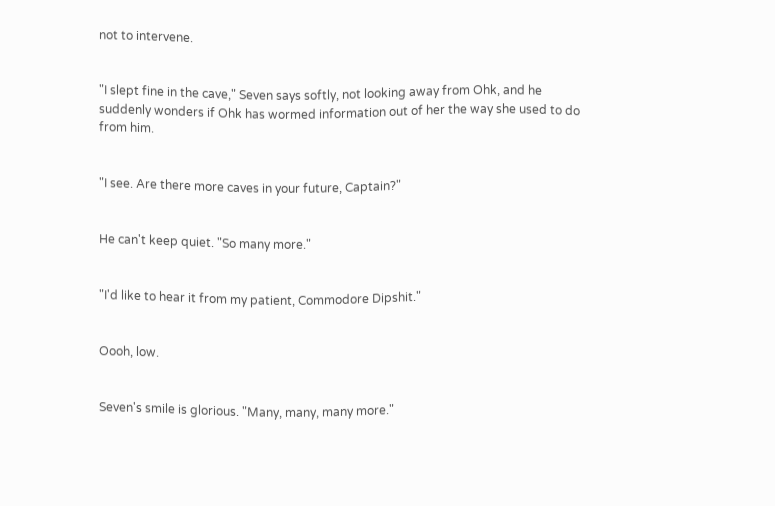not to intervene.


"I slept fine in the cave," Seven says softly, not looking away from Ohk, and he suddenly wonders if Ohk has wormed information out of her the way she used to do from him.


"I see. Are there more caves in your future, Captain?"


He can't keep quiet. "So many more."


"I'd like to hear it from my patient, Commodore Dipshit."


Oooh, low.


Seven's smile is glorious. "Many, many, many more."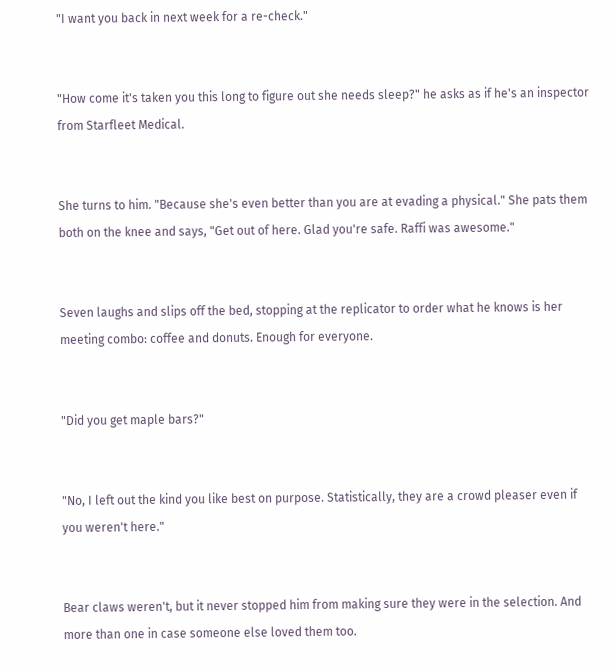"I want you back in next week for a re-check."


"How come it's taken you this long to figure out she needs sleep?" he asks as if he's an inspector from Starfleet Medical.


She turns to him. "Because she's even better than you are at evading a physical." She pats them both on the knee and says, "Get out of here. Glad you're safe. Raffi was awesome."


Seven laughs and slips off the bed, stopping at the replicator to order what he knows is her meeting combo: coffee and donuts. Enough for everyone.


"Did you get maple bars?"


"No, I left out the kind you like best on purpose. Statistically, they are a crowd pleaser even if you weren't here."


Bear claws weren't, but it never stopped him from making sure they were in the selection. And more than one in case someone else loved them too.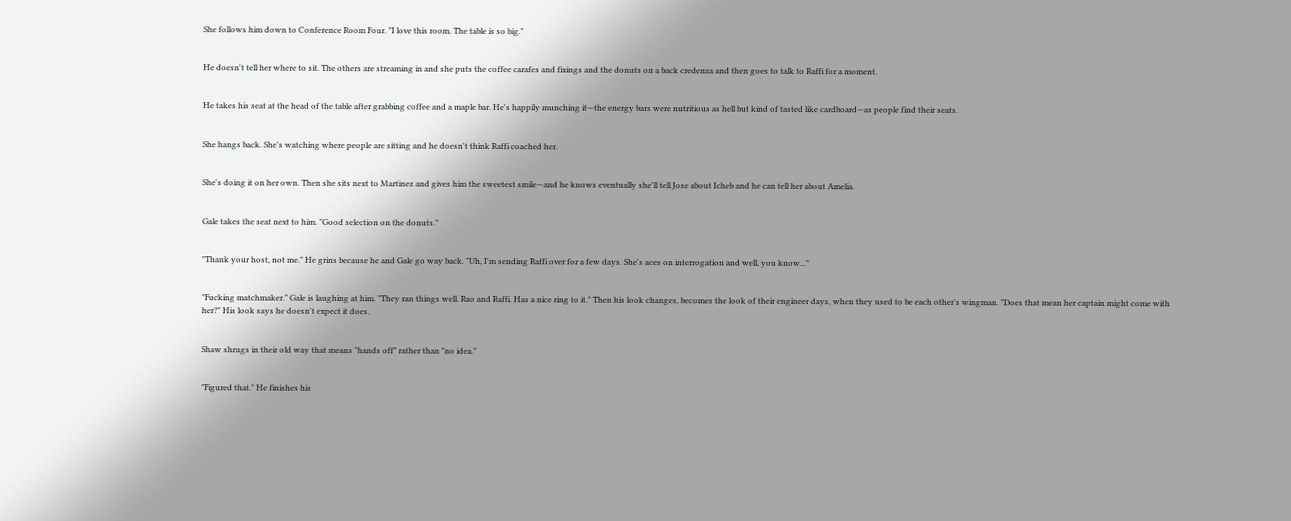She follows him down to Conference Room Four. "I love this room. The table is so big."


He doesn't tell her where to sit. The others are streaming in and she puts the coffee carafes and fixings and the donuts on a back credenza and then goes to talk to Raffi for a moment.


He takes his seat at the head of the table after grabbing coffee and a maple bar. He's happily munching it—the energy bars were nutritious as hell but kind of tasted like cardboard—as people find their seats.


She hangs back. She's watching where people are sitting and he doesn't think Raffi coached her.


She's doing it on her own. Then she sits next to Martinez and gives him the sweetest smile—and he knows eventually she'll tell Jose about Icheb and he can tell her about Amelia.


Gale takes the seat next to him. "Good selection on the donuts."


"Thank your host, not me." He grins because he and Gale go way back. "Uh, I'm sending Raffi over for a few days. She's aces on interrogation and well, you know..."


"Fucking matchmaker." Gale is laughing at him. "They ran things well. Rao and Raffi. Has a nice ring to it." Then his look changes, becomes the look of their engineer days, when they used to be each other's wingman. "Does that mean her captain might come with her?" His look says he doesn't expect it does.


Shaw shrugs in their old way that means "hands off" rather than "no idea."


"Figured that." He finishes his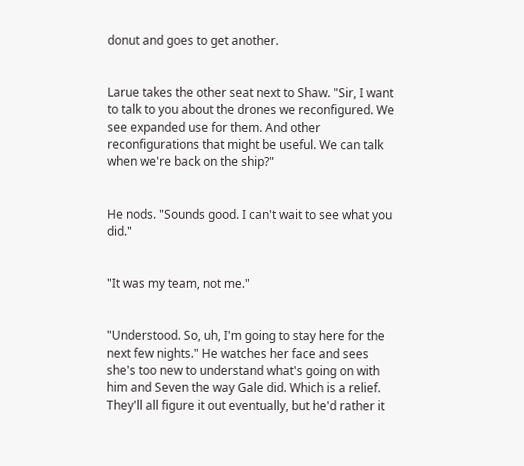donut and goes to get another.


Larue takes the other seat next to Shaw. "Sir, I want to talk to you about the drones we reconfigured. We see expanded use for them. And other reconfigurations that might be useful. We can talk when we're back on the ship?"


He nods. "Sounds good. I can't wait to see what you did."


"It was my team, not me."


"Understood. So, uh, I'm going to stay here for the next few nights." He watches her face and sees she's too new to understand what's going on with him and Seven the way Gale did. Which is a relief. They'll all figure it out eventually, but he'd rather it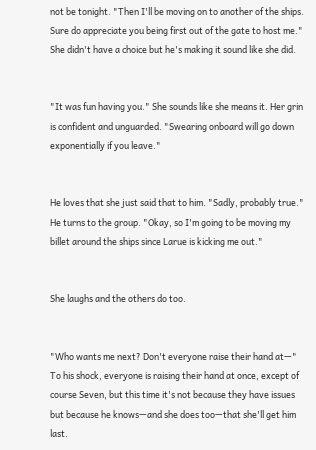not be tonight. "Then I'll be moving on to another of the ships. Sure do appreciate you being first out of the gate to host me." She didn't have a choice but he's making it sound like she did.


"It was fun having you." She sounds like she means it. Her grin is confident and unguarded. "Swearing onboard will go down exponentially if you leave."


He loves that she just said that to him. "Sadly, probably true." He turns to the group. "Okay, so I'm going to be moving my billet around the ships since Larue is kicking me out."


She laughs and the others do too.


"Who wants me next? Don't everyone raise their hand at—" To his shock, everyone is raising their hand at once, except of course Seven, but this time it's not because they have issues but because he knows—and she does too—that she'll get him last.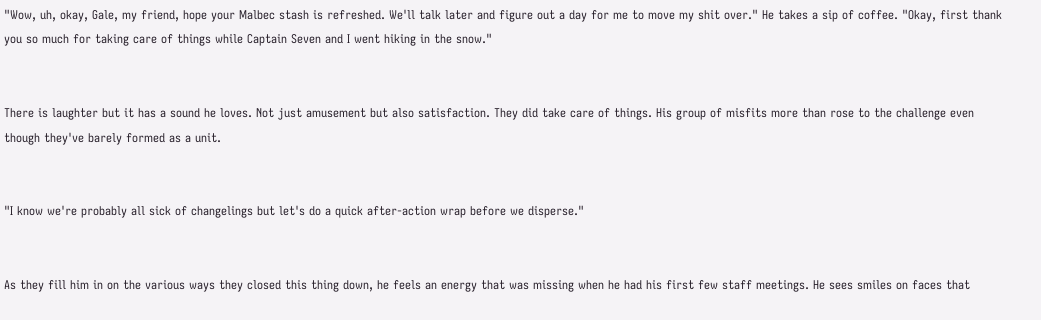"Wow, uh, okay, Gale, my friend, hope your Malbec stash is refreshed. We'll talk later and figure out a day for me to move my shit over." He takes a sip of coffee. "Okay, first thank you so much for taking care of things while Captain Seven and I went hiking in the snow."


There is laughter but it has a sound he loves. Not just amusement but also satisfaction. They did take care of things. His group of misfits more than rose to the challenge even though they've barely formed as a unit.


"I know we're probably all sick of changelings but let's do a quick after-action wrap before we disperse."


As they fill him in on the various ways they closed this thing down, he feels an energy that was missing when he had his first few staff meetings. He sees smiles on faces that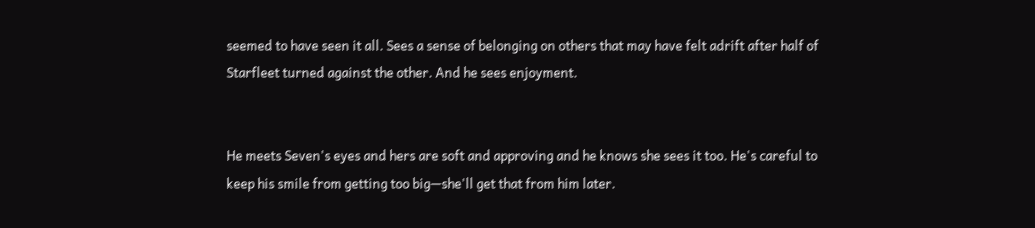seemed to have seen it all. Sees a sense of belonging on others that may have felt adrift after half of Starfleet turned against the other. And he sees enjoyment.


He meets Seven's eyes and hers are soft and approving and he knows she sees it too. He's careful to keep his smile from getting too big—she'll get that from him later.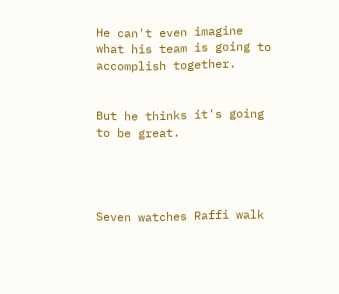He can't even imagine what his team is going to accomplish together.


But he thinks it's going to be great.




Seven watches Raffi walk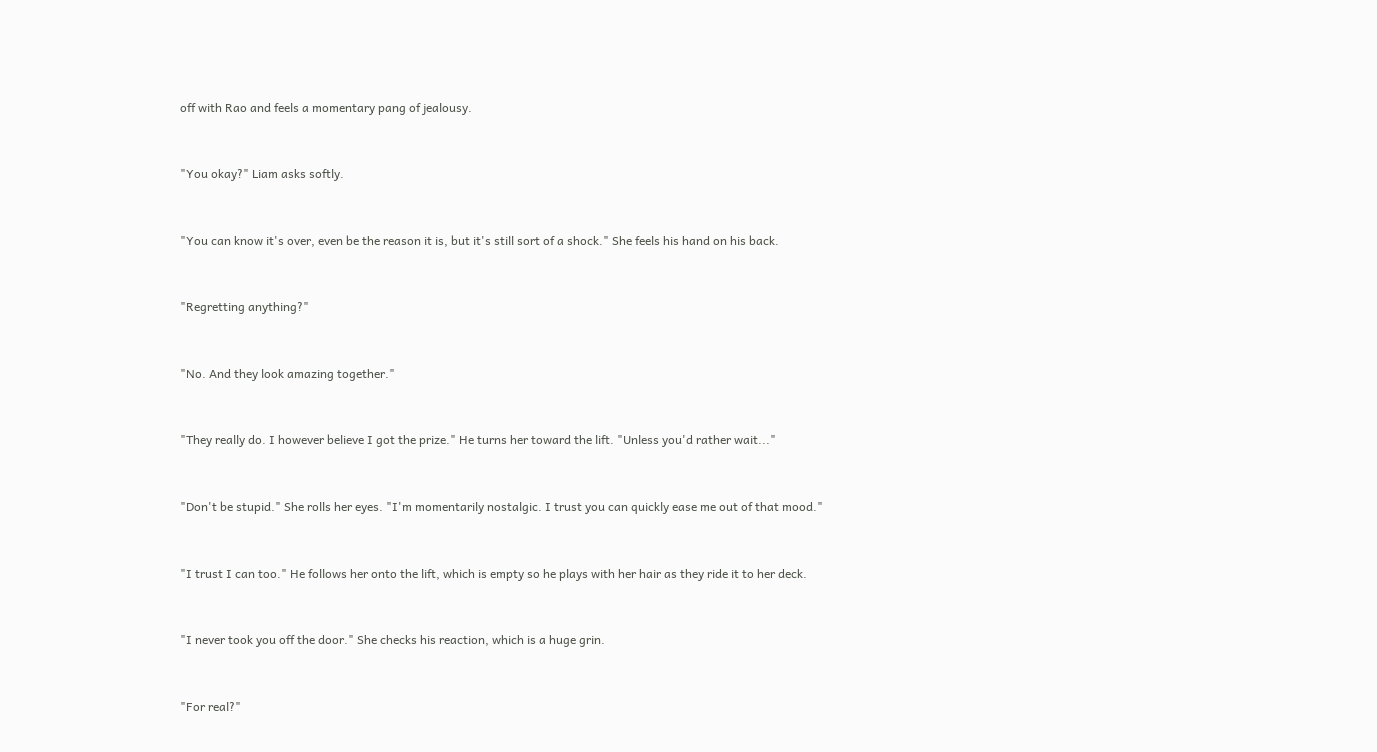off with Rao and feels a momentary pang of jealousy.


"You okay?" Liam asks softly.


"You can know it's over, even be the reason it is, but it's still sort of a shock." She feels his hand on his back.


"Regretting anything?"


"No. And they look amazing together."


"They really do. I however believe I got the prize." He turns her toward the lift. "Unless you'd rather wait..."


"Don't be stupid." She rolls her eyes. "I'm momentarily nostalgic. I trust you can quickly ease me out of that mood."


"I trust I can too." He follows her onto the lift, which is empty so he plays with her hair as they ride it to her deck.


"I never took you off the door." She checks his reaction, which is a huge grin.


"For real?"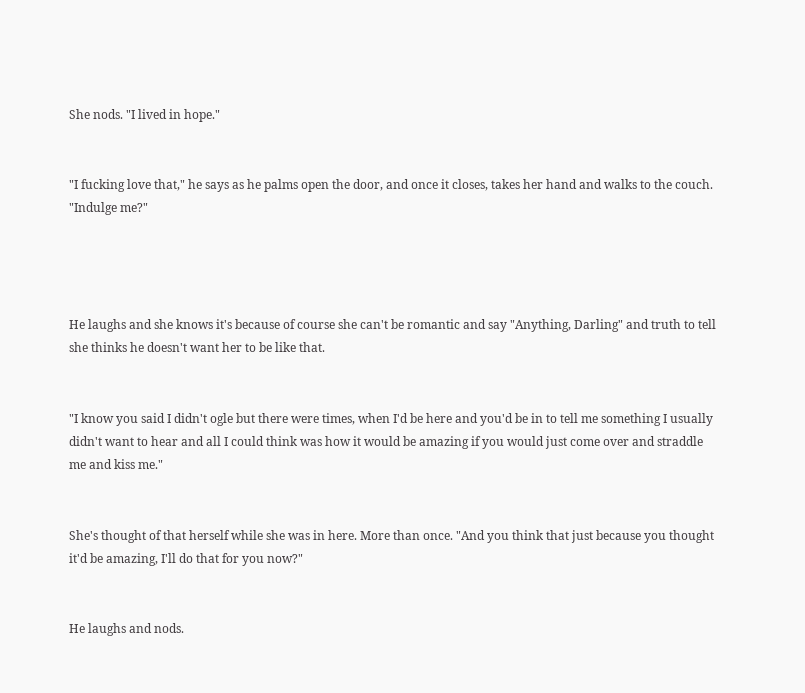She nods. "I lived in hope."


"I fucking love that," he says as he palms open the door, and once it closes, takes her hand and walks to the couch. "Indulge me?"




He laughs and she knows it's because of course she can't be romantic and say "Anything, Darling" and truth to tell she thinks he doesn't want her to be like that.


"I know you said I didn't ogle but there were times, when I'd be here and you'd be in to tell me something I usually didn't want to hear and all I could think was how it would be amazing if you would just come over and straddle me and kiss me."


She's thought of that herself while she was in here. More than once. "And you think that just because you thought it'd be amazing, I'll do that for you now?"


He laughs and nods.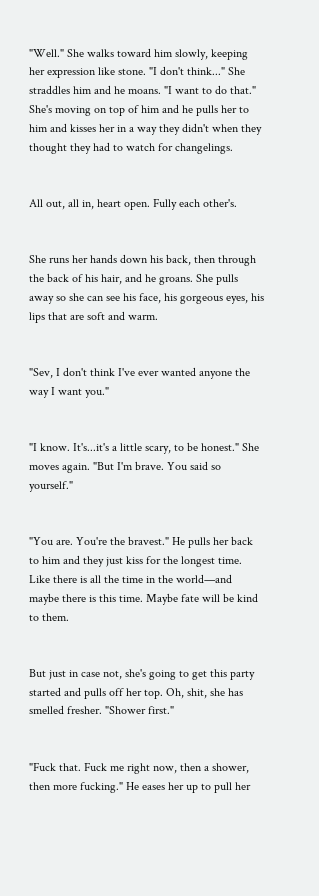"Well." She walks toward him slowly, keeping her expression like stone. "I don't think..." She straddles him and he moans. "I want to do that." She's moving on top of him and he pulls her to him and kisses her in a way they didn't when they thought they had to watch for changelings.


All out, all in, heart open. Fully each other's.


She runs her hands down his back, then through the back of his hair, and he groans. She pulls away so she can see his face, his gorgeous eyes, his lips that are soft and warm.


"Sev, I don't think I've ever wanted anyone the way I want you."


"I know. It's...it's a little scary, to be honest." She moves again. "But I'm brave. You said so yourself."


"You are. You're the bravest." He pulls her back to him and they just kiss for the longest time. Like there is all the time in the world—and maybe there is this time. Maybe fate will be kind to them.


But just in case not, she's going to get this party started and pulls off her top. Oh, shit, she has smelled fresher. "Shower first."


"Fuck that. Fuck me right now, then a shower, then more fucking." He eases her up to pull her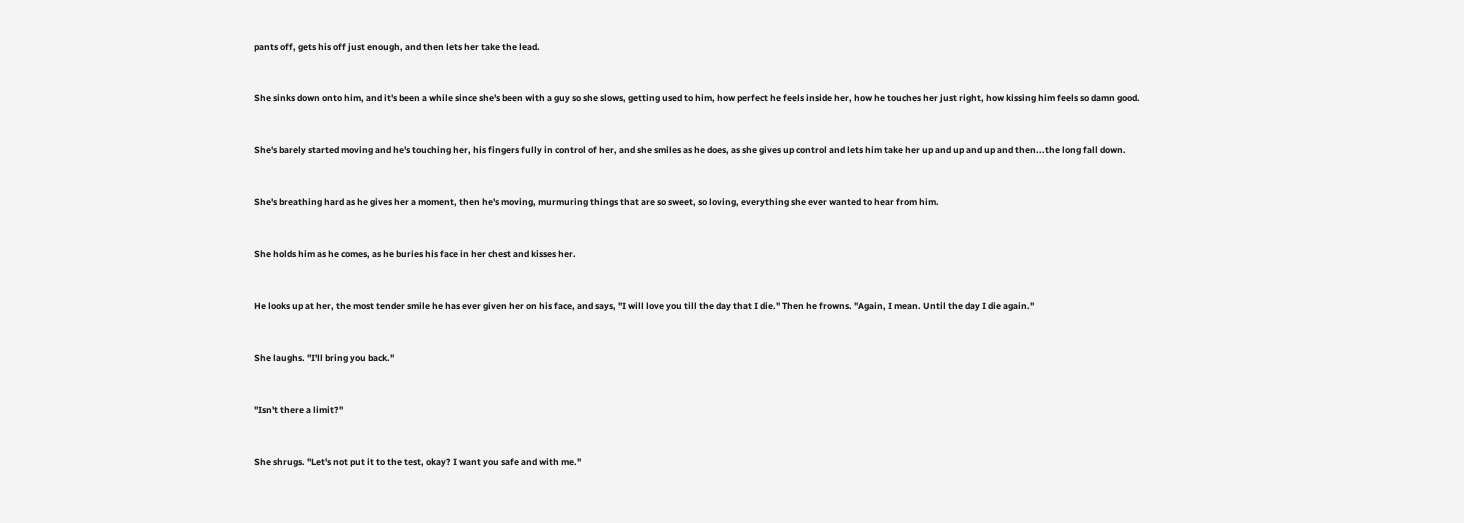pants off, gets his off just enough, and then lets her take the lead.


She sinks down onto him, and it's been a while since she's been with a guy so she slows, getting used to him, how perfect he feels inside her, how he touches her just right, how kissing him feels so damn good.


She's barely started moving and he's touching her, his fingers fully in control of her, and she smiles as he does, as she gives up control and lets him take her up and up and up and then...the long fall down.


She's breathing hard as he gives her a moment, then he's moving, murmuring things that are so sweet, so loving, everything she ever wanted to hear from him.


She holds him as he comes, as he buries his face in her chest and kisses her.


He looks up at her, the most tender smile he has ever given her on his face, and says, "I will love you till the day that I die." Then he frowns. "Again, I mean. Until the day I die again."


She laughs. "I'll bring you back."


"Isn't there a limit?"


She shrugs. "Let's not put it to the test, okay? I want you safe and with me."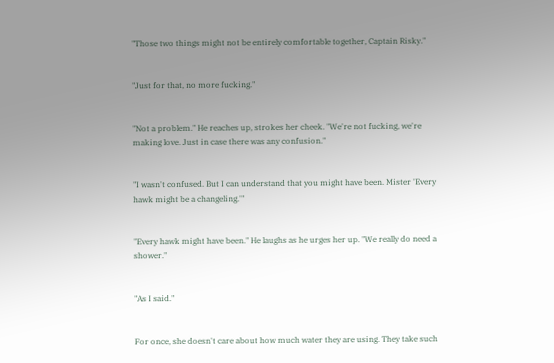"Those two things might not be entirely comfortable together, Captain Risky."


"Just for that, no more fucking."


"Not a problem." He reaches up, strokes her cheek. "We're not fucking, we're making love. Just in case there was any confusion."


"I wasn't confused. But I can understand that you might have been. Mister 'Every hawk might be a changeling.'"


"Every hawk might have been." He laughs as he urges her up. "We really do need a shower."


"As I said."


For once, she doesn't care about how much water they are using. They take such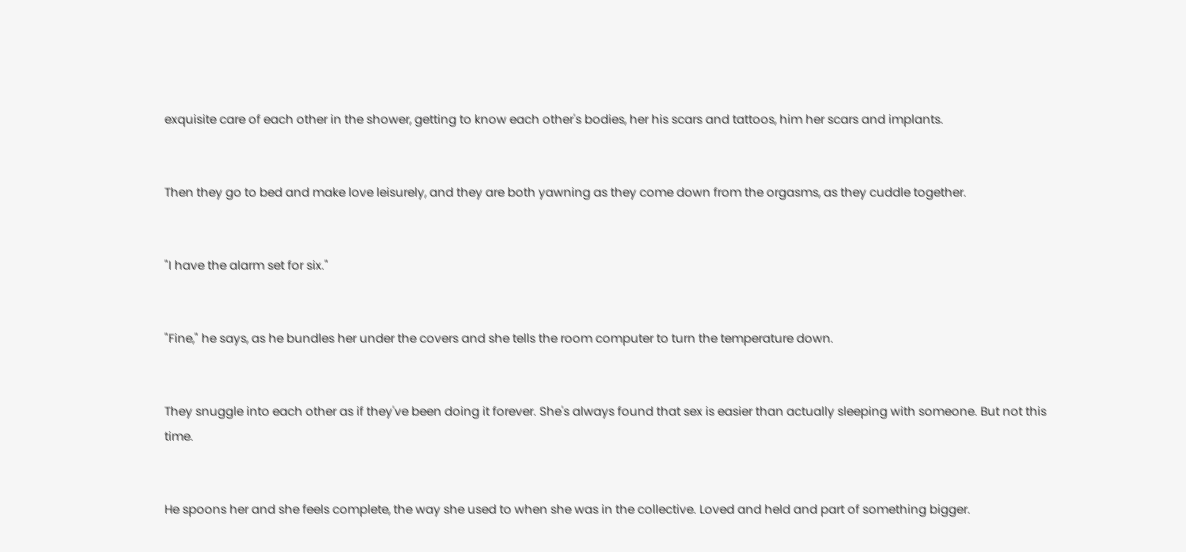exquisite care of each other in the shower, getting to know each other's bodies, her his scars and tattoos, him her scars and implants.


Then they go to bed and make love leisurely, and they are both yawning as they come down from the orgasms, as they cuddle together.


"I have the alarm set for six."


"Fine," he says, as he bundles her under the covers and she tells the room computer to turn the temperature down.


They snuggle into each other as if they've been doing it forever. She's always found that sex is easier than actually sleeping with someone. But not this time.


He spoons her and she feels complete, the way she used to when she was in the collective. Loved and held and part of something bigger.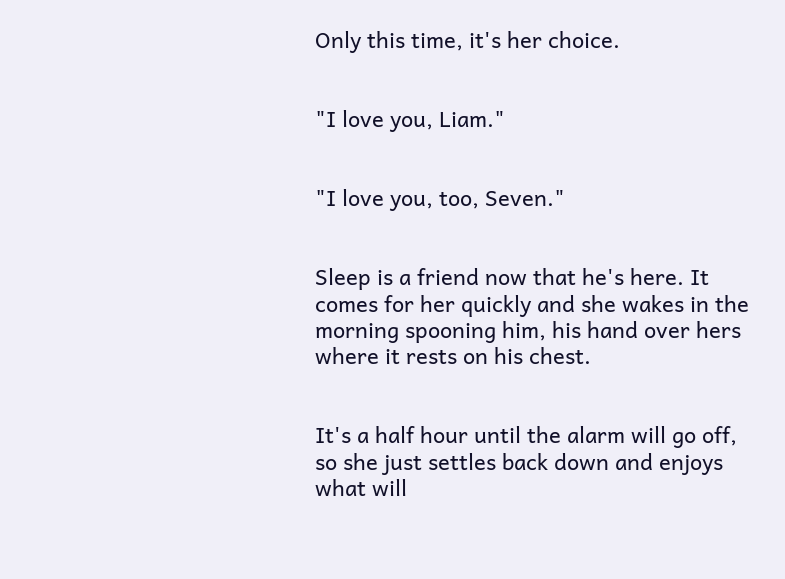Only this time, it's her choice.


"I love you, Liam."


"I love you, too, Seven."


Sleep is a friend now that he's here. It comes for her quickly and she wakes in the morning spooning him, his hand over hers where it rests on his chest.


It's a half hour until the alarm will go off, so she just settles back down and enjoys what will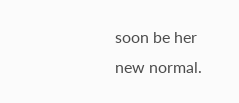soon be her new normal.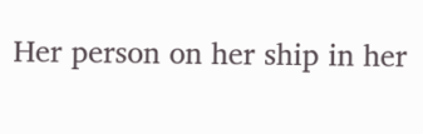Her person on her ship in her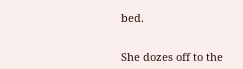bed.


She dozes off to the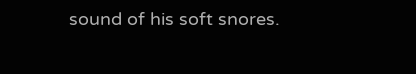sound of his soft snores.